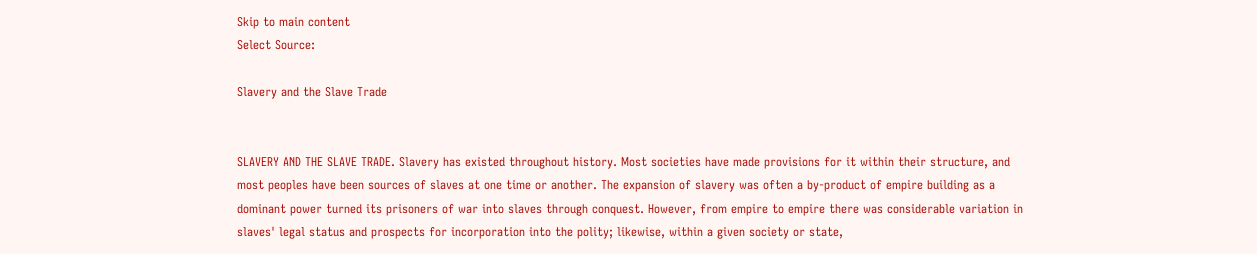Skip to main content
Select Source:

Slavery and the Slave Trade


SLAVERY AND THE SLAVE TRADE. Slavery has existed throughout history. Most societies have made provisions for it within their structure, and most peoples have been sources of slaves at one time or another. The expansion of slavery was often a by-product of empire building as a dominant power turned its prisoners of war into slaves through conquest. However, from empire to empire there was considerable variation in slaves' legal status and prospects for incorporation into the polity; likewise, within a given society or state,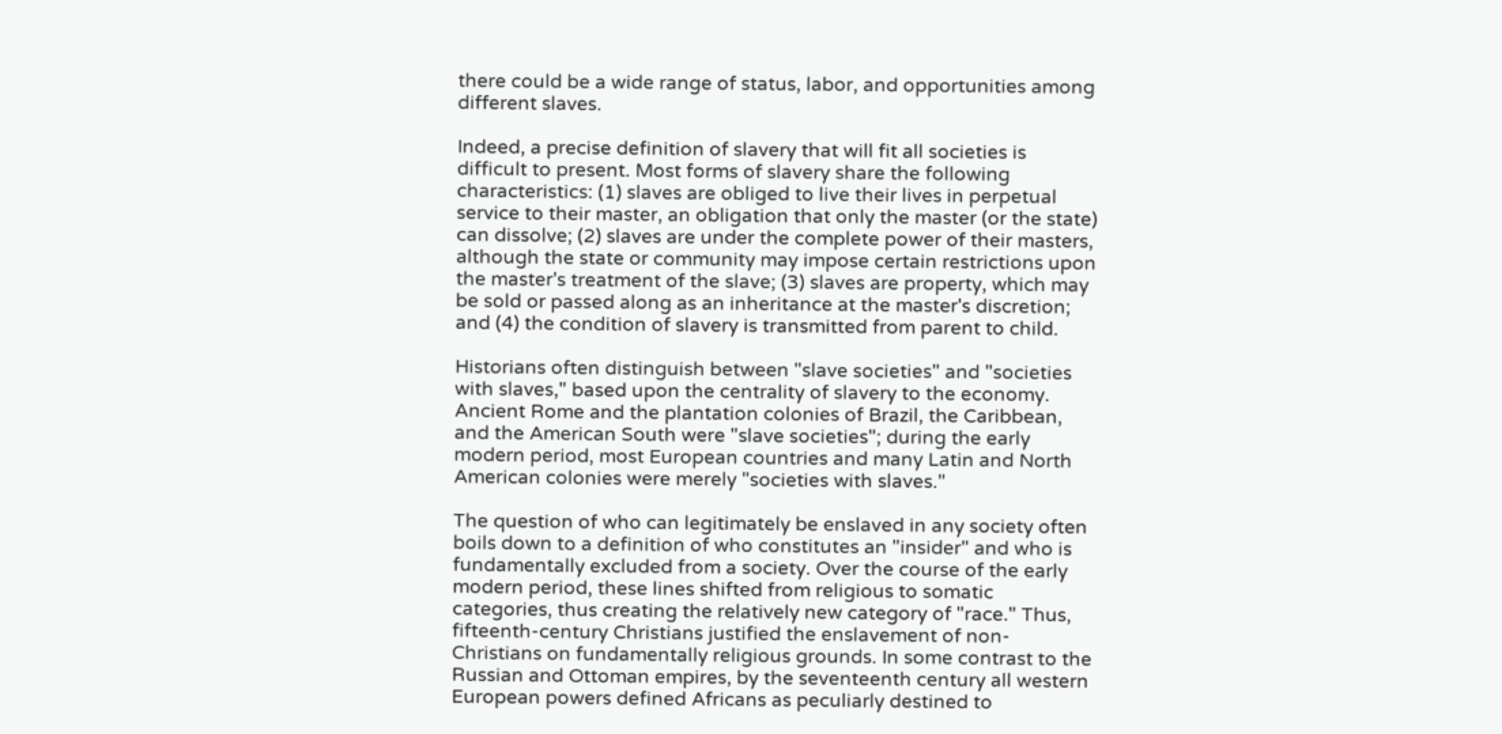there could be a wide range of status, labor, and opportunities among different slaves.

Indeed, a precise definition of slavery that will fit all societies is difficult to present. Most forms of slavery share the following characteristics: (1) slaves are obliged to live their lives in perpetual service to their master, an obligation that only the master (or the state) can dissolve; (2) slaves are under the complete power of their masters, although the state or community may impose certain restrictions upon the master's treatment of the slave; (3) slaves are property, which may be sold or passed along as an inheritance at the master's discretion; and (4) the condition of slavery is transmitted from parent to child.

Historians often distinguish between "slave societies" and "societies with slaves," based upon the centrality of slavery to the economy. Ancient Rome and the plantation colonies of Brazil, the Caribbean, and the American South were "slave societies"; during the early modern period, most European countries and many Latin and North American colonies were merely "societies with slaves."

The question of who can legitimately be enslaved in any society often boils down to a definition of who constitutes an "insider" and who is fundamentally excluded from a society. Over the course of the early modern period, these lines shifted from religious to somatic categories, thus creating the relatively new category of "race." Thus, fifteenth-century Christians justified the enslavement of non-Christians on fundamentally religious grounds. In some contrast to the Russian and Ottoman empires, by the seventeenth century all western European powers defined Africans as peculiarly destined to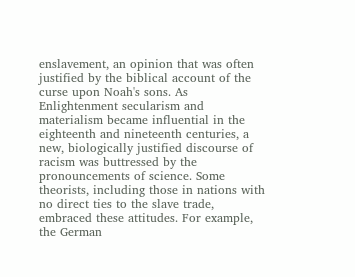enslavement, an opinion that was often justified by the biblical account of the curse upon Noah's sons. As Enlightenment secularism and materialism became influential in the eighteenth and nineteenth centuries, a new, biologically justified discourse of racism was buttressed by the pronouncements of science. Some theorists, including those in nations with no direct ties to the slave trade, embraced these attitudes. For example, the German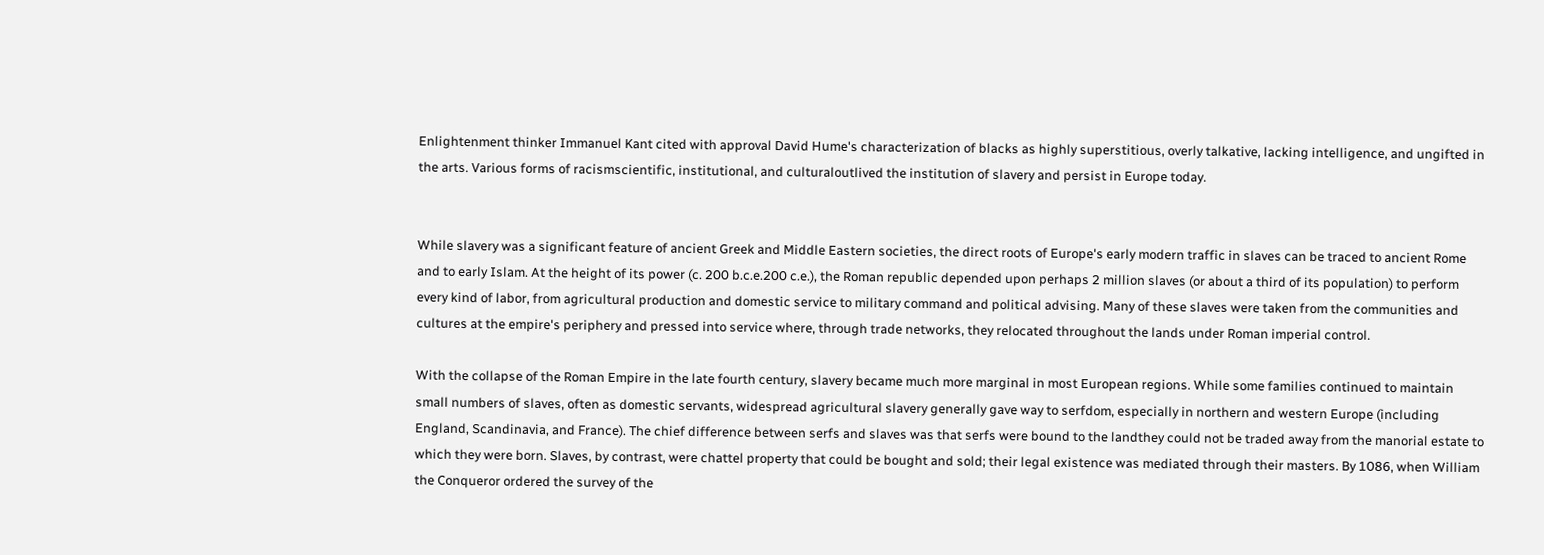Enlightenment thinker Immanuel Kant cited with approval David Hume's characterization of blacks as highly superstitious, overly talkative, lacking intelligence, and ungifted in the arts. Various forms of racismscientific, institutional, and culturaloutlived the institution of slavery and persist in Europe today.


While slavery was a significant feature of ancient Greek and Middle Eastern societies, the direct roots of Europe's early modern traffic in slaves can be traced to ancient Rome and to early Islam. At the height of its power (c. 200 b.c.e.200 c.e.), the Roman republic depended upon perhaps 2 million slaves (or about a third of its population) to perform every kind of labor, from agricultural production and domestic service to military command and political advising. Many of these slaves were taken from the communities and cultures at the empire's periphery and pressed into service where, through trade networks, they relocated throughout the lands under Roman imperial control.

With the collapse of the Roman Empire in the late fourth century, slavery became much more marginal in most European regions. While some families continued to maintain small numbers of slaves, often as domestic servants, widespread agricultural slavery generally gave way to serfdom, especially in northern and western Europe (including England, Scandinavia, and France). The chief difference between serfs and slaves was that serfs were bound to the landthey could not be traded away from the manorial estate to which they were born. Slaves, by contrast, were chattel property that could be bought and sold; their legal existence was mediated through their masters. By 1086, when William the Conqueror ordered the survey of the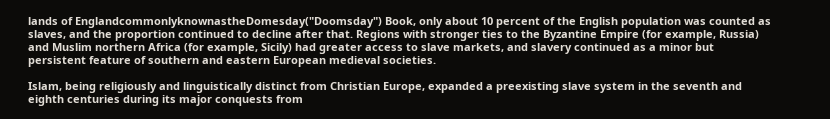lands of EnglandcommonlyknownastheDomesday("Doomsday") Book, only about 10 percent of the English population was counted as slaves, and the proportion continued to decline after that. Regions with stronger ties to the Byzantine Empire (for example, Russia) and Muslim northern Africa (for example, Sicily) had greater access to slave markets, and slavery continued as a minor but persistent feature of southern and eastern European medieval societies.

Islam, being religiously and linguistically distinct from Christian Europe, expanded a preexisting slave system in the seventh and eighth centuries during its major conquests from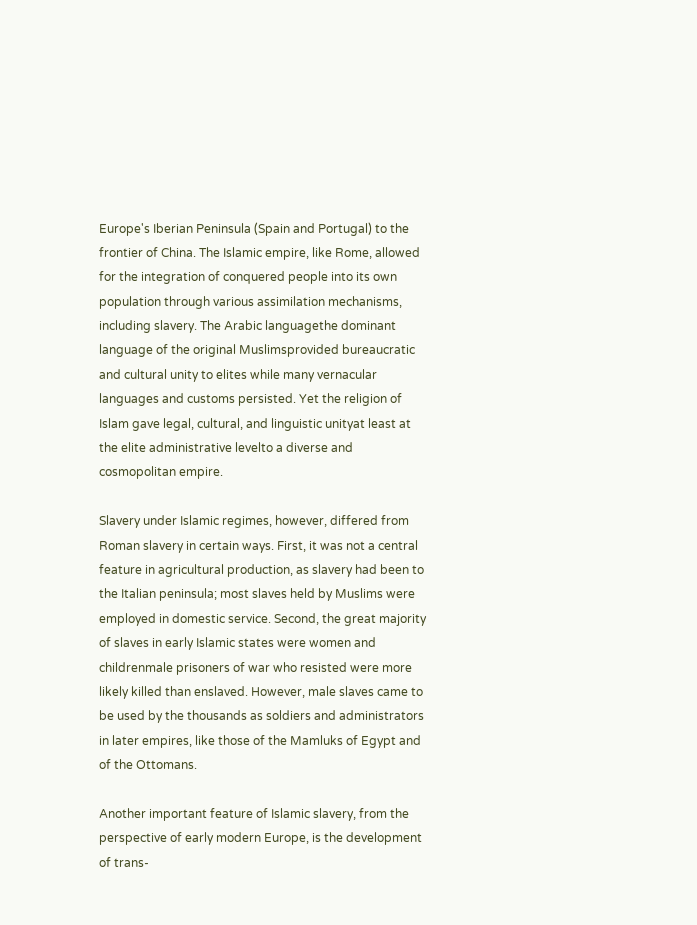Europe's Iberian Peninsula (Spain and Portugal) to the frontier of China. The Islamic empire, like Rome, allowed for the integration of conquered people into its own population through various assimilation mechanisms, including slavery. The Arabic languagethe dominant language of the original Muslimsprovided bureaucratic and cultural unity to elites while many vernacular languages and customs persisted. Yet the religion of Islam gave legal, cultural, and linguistic unityat least at the elite administrative levelto a diverse and cosmopolitan empire.

Slavery under Islamic regimes, however, differed from Roman slavery in certain ways. First, it was not a central feature in agricultural production, as slavery had been to the Italian peninsula; most slaves held by Muslims were employed in domestic service. Second, the great majority of slaves in early Islamic states were women and childrenmale prisoners of war who resisted were more likely killed than enslaved. However, male slaves came to be used by the thousands as soldiers and administrators in later empires, like those of the Mamluks of Egypt and of the Ottomans.

Another important feature of Islamic slavery, from the perspective of early modern Europe, is the development of trans-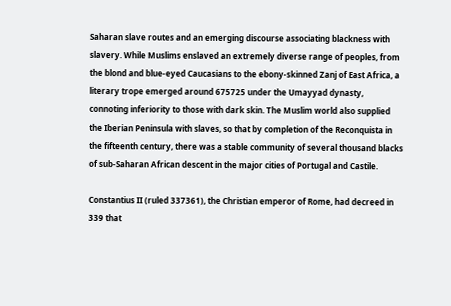Saharan slave routes and an emerging discourse associating blackness with slavery. While Muslims enslaved an extremely diverse range of peoples, from the blond and blue-eyed Caucasians to the ebony-skinned Zanj of East Africa, a literary trope emerged around 675725 under the Umayyad dynasty, connoting inferiority to those with dark skin. The Muslim world also supplied the Iberian Peninsula with slaves, so that by completion of the Reconquista in the fifteenth century, there was a stable community of several thousand blacks of sub-Saharan African descent in the major cities of Portugal and Castile.

Constantius II (ruled 337361), the Christian emperor of Rome, had decreed in 339 that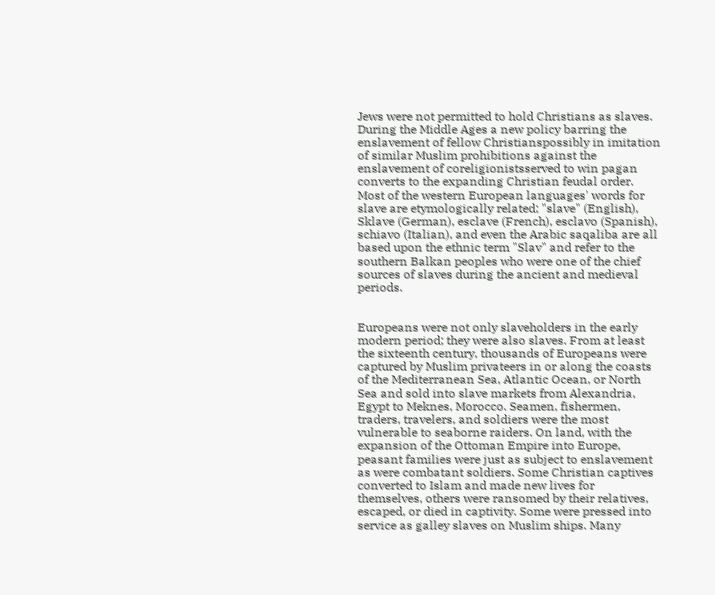Jews were not permitted to hold Christians as slaves. During the Middle Ages a new policy barring the enslavement of fellow Christianspossibly in imitation of similar Muslim prohibitions against the enslavement of coreligionistsserved to win pagan converts to the expanding Christian feudal order. Most of the western European languages' words for slave are etymologically related; "slave" (English), Sklave (German), esclave (French), esclavo (Spanish), schiavo (Italian), and even the Arabic saqaliba are all based upon the ethnic term "Slav" and refer to the southern Balkan peoples who were one of the chief sources of slaves during the ancient and medieval periods.


Europeans were not only slaveholders in the early modern period; they were also slaves. From at least the sixteenth century, thousands of Europeans were captured by Muslim privateers in or along the coasts of the Mediterranean Sea, Atlantic Ocean, or North Sea and sold into slave markets from Alexandria, Egypt to Meknes, Morocco. Seamen, fishermen, traders, travelers, and soldiers were the most vulnerable to seaborne raiders. On land, with the expansion of the Ottoman Empire into Europe, peasant families were just as subject to enslavement as were combatant soldiers. Some Christian captives converted to Islam and made new lives for themselves, others were ransomed by their relatives, escaped, or died in captivity. Some were pressed into service as galley slaves on Muslim ships. Many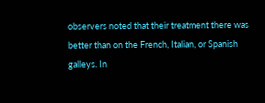observers noted that their treatment there was better than on the French, Italian, or Spanish galleys. In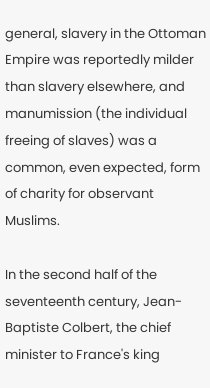general, slavery in the Ottoman Empire was reportedly milder than slavery elsewhere, and manumission (the individual freeing of slaves) was a common, even expected, form of charity for observant Muslims.

In the second half of the seventeenth century, Jean-Baptiste Colbert, the chief minister to France's king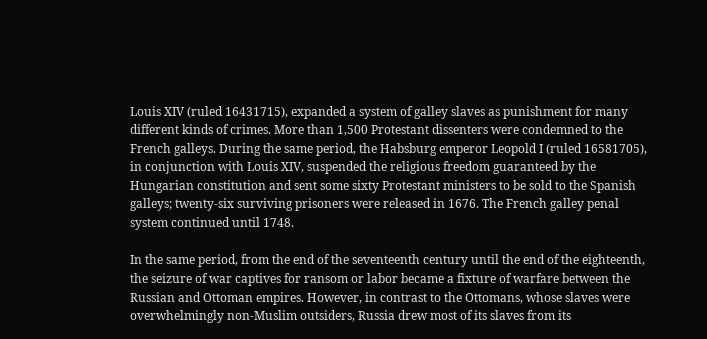Louis XIV (ruled 16431715), expanded a system of galley slaves as punishment for many different kinds of crimes. More than 1,500 Protestant dissenters were condemned to the French galleys. During the same period, the Habsburg emperor Leopold I (ruled 16581705), in conjunction with Louis XIV, suspended the religious freedom guaranteed by the Hungarian constitution and sent some sixty Protestant ministers to be sold to the Spanish galleys; twenty-six surviving prisoners were released in 1676. The French galley penal system continued until 1748.

In the same period, from the end of the seventeenth century until the end of the eighteenth, the seizure of war captives for ransom or labor became a fixture of warfare between the Russian and Ottoman empires. However, in contrast to the Ottomans, whose slaves were overwhelmingly non-Muslim outsiders, Russia drew most of its slaves from its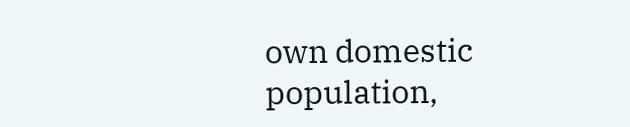own domestic population,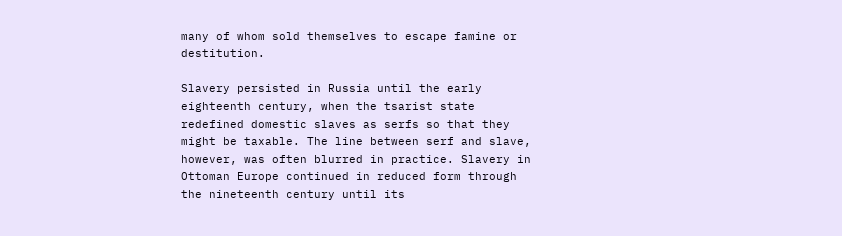many of whom sold themselves to escape famine or destitution.

Slavery persisted in Russia until the early eighteenth century, when the tsarist state redefined domestic slaves as serfs so that they might be taxable. The line between serf and slave, however, was often blurred in practice. Slavery in Ottoman Europe continued in reduced form through the nineteenth century until its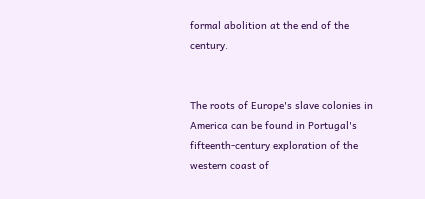formal abolition at the end of the century.


The roots of Europe's slave colonies in America can be found in Portugal's fifteenth-century exploration of the western coast of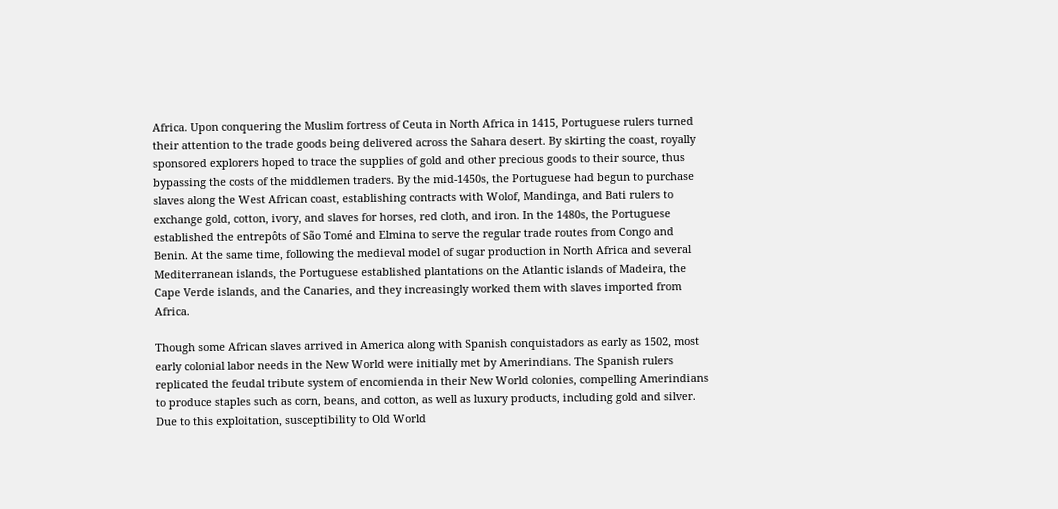Africa. Upon conquering the Muslim fortress of Ceuta in North Africa in 1415, Portuguese rulers turned their attention to the trade goods being delivered across the Sahara desert. By skirting the coast, royally sponsored explorers hoped to trace the supplies of gold and other precious goods to their source, thus bypassing the costs of the middlemen traders. By the mid-1450s, the Portuguese had begun to purchase slaves along the West African coast, establishing contracts with Wolof, Mandinga, and Bati rulers to exchange gold, cotton, ivory, and slaves for horses, red cloth, and iron. In the 1480s, the Portuguese established the entrepôts of São Tomé and Elmina to serve the regular trade routes from Congo and Benin. At the same time, following the medieval model of sugar production in North Africa and several Mediterranean islands, the Portuguese established plantations on the Atlantic islands of Madeira, the Cape Verde islands, and the Canaries, and they increasingly worked them with slaves imported from Africa.

Though some African slaves arrived in America along with Spanish conquistadors as early as 1502, most early colonial labor needs in the New World were initially met by Amerindians. The Spanish rulers replicated the feudal tribute system of encomienda in their New World colonies, compelling Amerindians to produce staples such as corn, beans, and cotton, as well as luxury products, including gold and silver. Due to this exploitation, susceptibility to Old World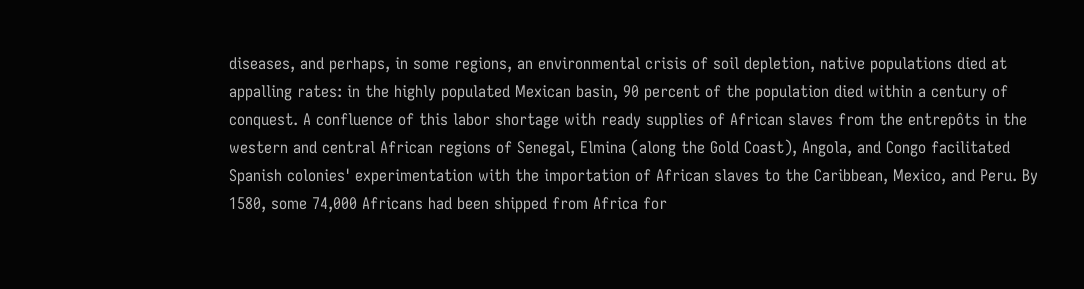diseases, and perhaps, in some regions, an environmental crisis of soil depletion, native populations died at appalling rates: in the highly populated Mexican basin, 90 percent of the population died within a century of conquest. A confluence of this labor shortage with ready supplies of African slaves from the entrepôts in the western and central African regions of Senegal, Elmina (along the Gold Coast), Angola, and Congo facilitated Spanish colonies' experimentation with the importation of African slaves to the Caribbean, Mexico, and Peru. By 1580, some 74,000 Africans had been shipped from Africa for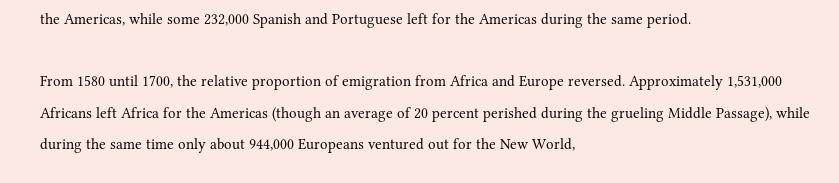the Americas, while some 232,000 Spanish and Portuguese left for the Americas during the same period.

From 1580 until 1700, the relative proportion of emigration from Africa and Europe reversed. Approximately 1,531,000 Africans left Africa for the Americas (though an average of 20 percent perished during the grueling Middle Passage), while during the same time only about 944,000 Europeans ventured out for the New World,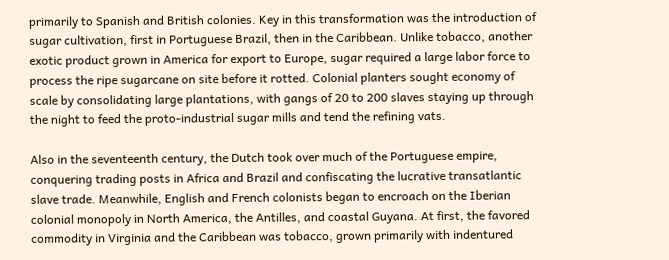primarily to Spanish and British colonies. Key in this transformation was the introduction of sugar cultivation, first in Portuguese Brazil, then in the Caribbean. Unlike tobacco, another exotic product grown in America for export to Europe, sugar required a large labor force to process the ripe sugarcane on site before it rotted. Colonial planters sought economy of scale by consolidating large plantations, with gangs of 20 to 200 slaves staying up through the night to feed the proto-industrial sugar mills and tend the refining vats.

Also in the seventeenth century, the Dutch took over much of the Portuguese empire, conquering trading posts in Africa and Brazil and confiscating the lucrative transatlantic slave trade. Meanwhile, English and French colonists began to encroach on the Iberian colonial monopoly in North America, the Antilles, and coastal Guyana. At first, the favored commodity in Virginia and the Caribbean was tobacco, grown primarily with indentured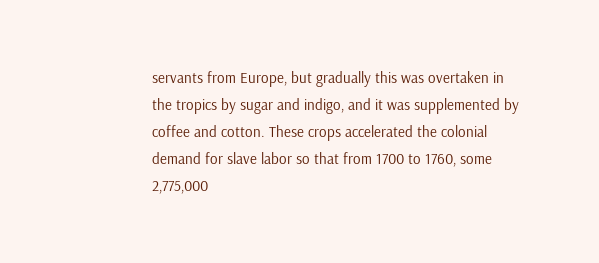servants from Europe, but gradually this was overtaken in the tropics by sugar and indigo, and it was supplemented by coffee and cotton. These crops accelerated the colonial demand for slave labor so that from 1700 to 1760, some 2,775,000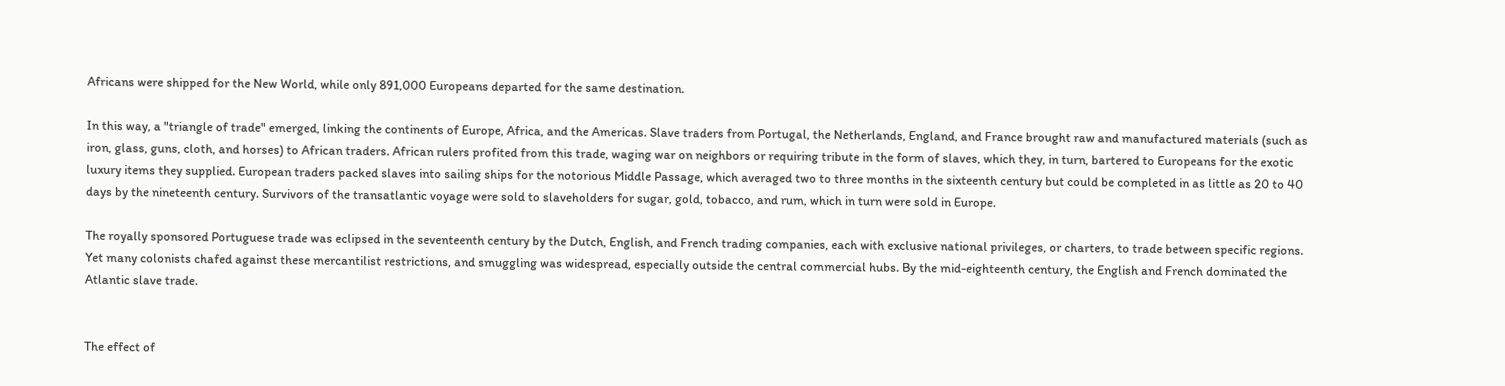Africans were shipped for the New World, while only 891,000 Europeans departed for the same destination.

In this way, a "triangle of trade" emerged, linking the continents of Europe, Africa, and the Americas. Slave traders from Portugal, the Netherlands, England, and France brought raw and manufactured materials (such as iron, glass, guns, cloth, and horses) to African traders. African rulers profited from this trade, waging war on neighbors or requiring tribute in the form of slaves, which they, in turn, bartered to Europeans for the exotic luxury items they supplied. European traders packed slaves into sailing ships for the notorious Middle Passage, which averaged two to three months in the sixteenth century but could be completed in as little as 20 to 40 days by the nineteenth century. Survivors of the transatlantic voyage were sold to slaveholders for sugar, gold, tobacco, and rum, which in turn were sold in Europe.

The royally sponsored Portuguese trade was eclipsed in the seventeenth century by the Dutch, English, and French trading companies, each with exclusive national privileges, or charters, to trade between specific regions. Yet many colonists chafed against these mercantilist restrictions, and smuggling was widespread, especially outside the central commercial hubs. By the mid-eighteenth century, the English and French dominated the Atlantic slave trade.


The effect of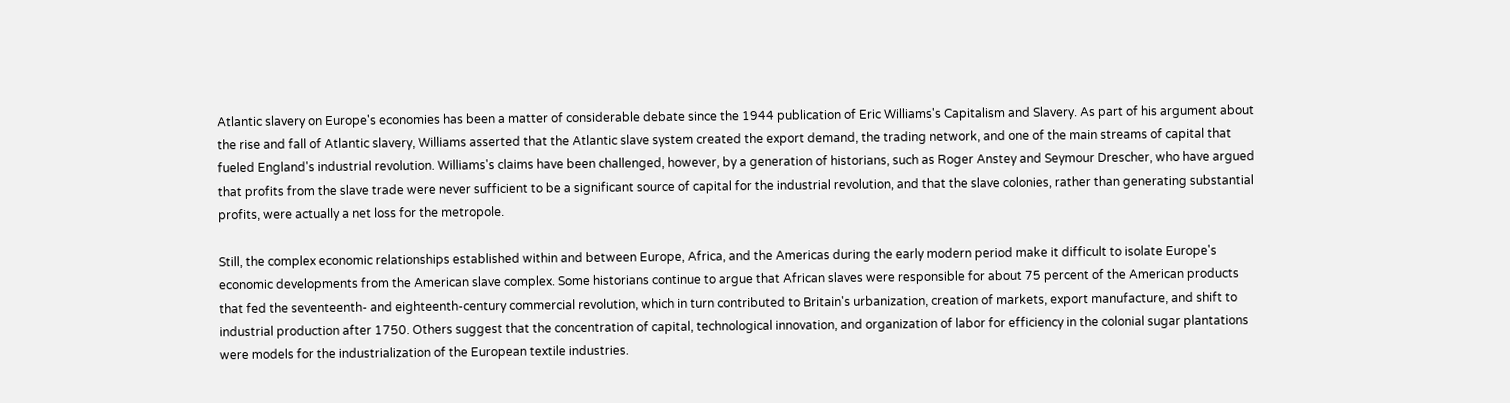Atlantic slavery on Europe's economies has been a matter of considerable debate since the 1944 publication of Eric Williams's Capitalism and Slavery. As part of his argument about the rise and fall of Atlantic slavery, Williams asserted that the Atlantic slave system created the export demand, the trading network, and one of the main streams of capital that fueled England's industrial revolution. Williams's claims have been challenged, however, by a generation of historians, such as Roger Anstey and Seymour Drescher, who have argued that profits from the slave trade were never sufficient to be a significant source of capital for the industrial revolution, and that the slave colonies, rather than generating substantial profits, were actually a net loss for the metropole.

Still, the complex economic relationships established within and between Europe, Africa, and the Americas during the early modern period make it difficult to isolate Europe's economic developments from the American slave complex. Some historians continue to argue that African slaves were responsible for about 75 percent of the American products that fed the seventeenth- and eighteenth-century commercial revolution, which in turn contributed to Britain's urbanization, creation of markets, export manufacture, and shift to industrial production after 1750. Others suggest that the concentration of capital, technological innovation, and organization of labor for efficiency in the colonial sugar plantations were models for the industrialization of the European textile industries.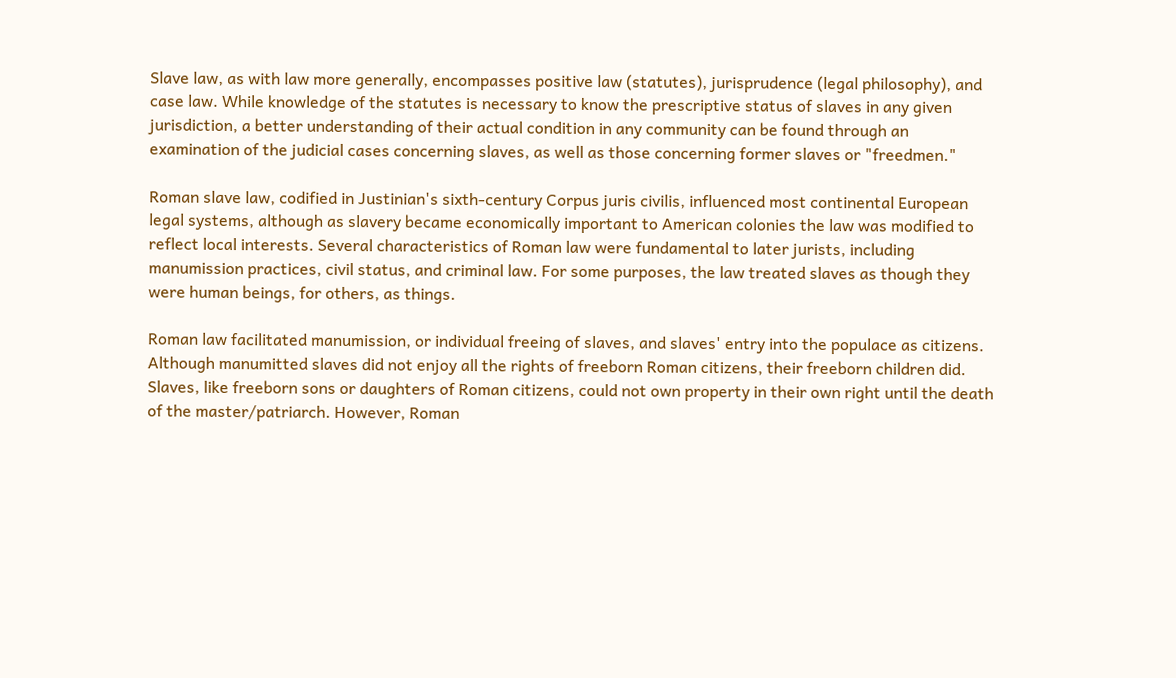Slave law, as with law more generally, encompasses positive law (statutes), jurisprudence (legal philosophy), and case law. While knowledge of the statutes is necessary to know the prescriptive status of slaves in any given jurisdiction, a better understanding of their actual condition in any community can be found through an examination of the judicial cases concerning slaves, as well as those concerning former slaves or "freedmen."

Roman slave law, codified in Justinian's sixth-century Corpus juris civilis, influenced most continental European legal systems, although as slavery became economically important to American colonies the law was modified to reflect local interests. Several characteristics of Roman law were fundamental to later jurists, including manumission practices, civil status, and criminal law. For some purposes, the law treated slaves as though they were human beings, for others, as things.

Roman law facilitated manumission, or individual freeing of slaves, and slaves' entry into the populace as citizens. Although manumitted slaves did not enjoy all the rights of freeborn Roman citizens, their freeborn children did. Slaves, like freeborn sons or daughters of Roman citizens, could not own property in their own right until the death of the master/patriarch. However, Roman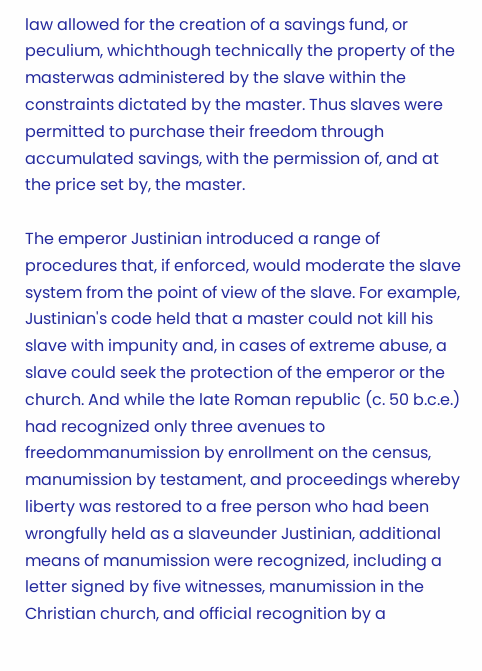law allowed for the creation of a savings fund, or peculium, whichthough technically the property of the masterwas administered by the slave within the constraints dictated by the master. Thus slaves were permitted to purchase their freedom through accumulated savings, with the permission of, and at the price set by, the master.

The emperor Justinian introduced a range of procedures that, if enforced, would moderate the slave system from the point of view of the slave. For example, Justinian's code held that a master could not kill his slave with impunity and, in cases of extreme abuse, a slave could seek the protection of the emperor or the church. And while the late Roman republic (c. 50 b.c.e.) had recognized only three avenues to freedommanumission by enrollment on the census, manumission by testament, and proceedings whereby liberty was restored to a free person who had been wrongfully held as a slaveunder Justinian, additional means of manumission were recognized, including a letter signed by five witnesses, manumission in the Christian church, and official recognition by a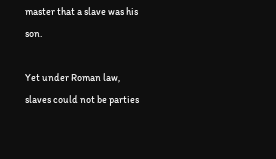master that a slave was his son.

Yet under Roman law, slaves could not be parties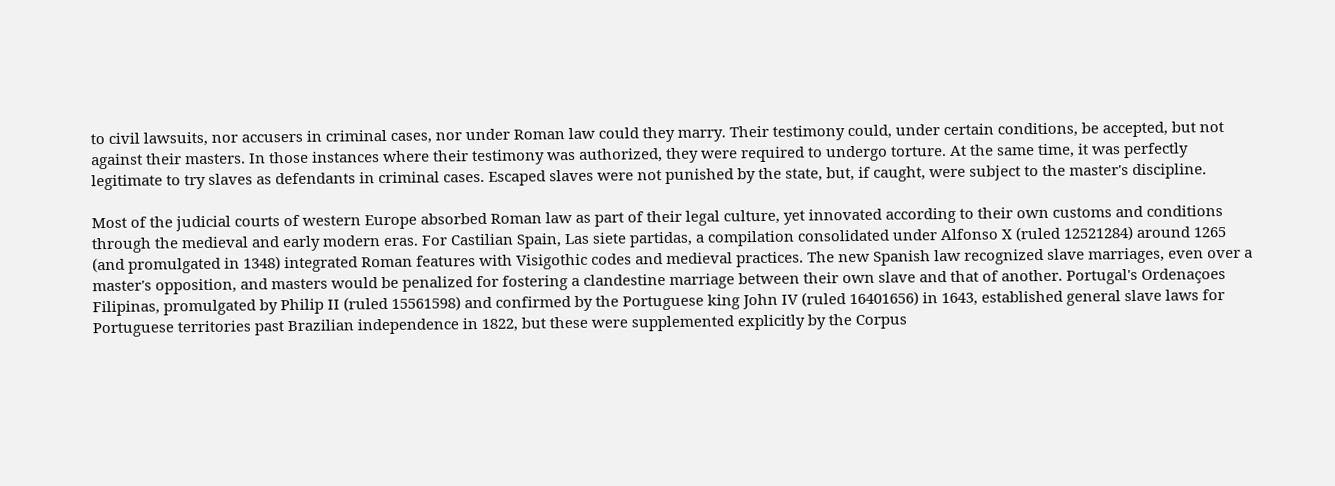to civil lawsuits, nor accusers in criminal cases, nor under Roman law could they marry. Their testimony could, under certain conditions, be accepted, but not against their masters. In those instances where their testimony was authorized, they were required to undergo torture. At the same time, it was perfectly legitimate to try slaves as defendants in criminal cases. Escaped slaves were not punished by the state, but, if caught, were subject to the master's discipline.

Most of the judicial courts of western Europe absorbed Roman law as part of their legal culture, yet innovated according to their own customs and conditions through the medieval and early modern eras. For Castilian Spain, Las siete partidas, a compilation consolidated under Alfonso X (ruled 12521284) around 1265 (and promulgated in 1348) integrated Roman features with Visigothic codes and medieval practices. The new Spanish law recognized slave marriages, even over a master's opposition, and masters would be penalized for fostering a clandestine marriage between their own slave and that of another. Portugal's Ordenaçoes Filipinas, promulgated by Philip II (ruled 15561598) and confirmed by the Portuguese king John IV (ruled 16401656) in 1643, established general slave laws for Portuguese territories past Brazilian independence in 1822, but these were supplemented explicitly by the Corpus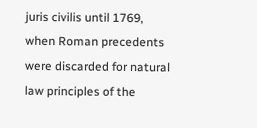juris civilis until 1769, when Roman precedents were discarded for natural law principles of the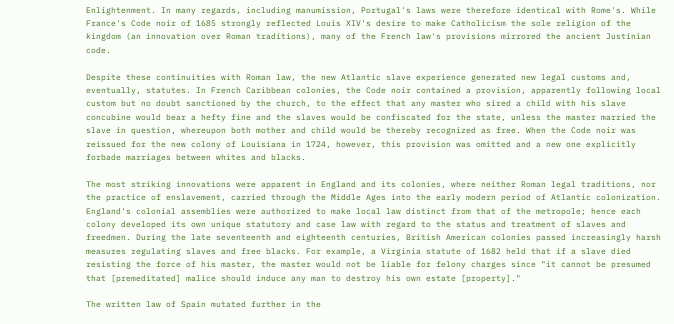Enlightenment. In many regards, including manumission, Portugal's laws were therefore identical with Rome's. While France's Code noir of 1685 strongly reflected Louis XIV's desire to make Catholicism the sole religion of the kingdom (an innovation over Roman traditions), many of the French law's provisions mirrored the ancient Justinian code.

Despite these continuities with Roman law, the new Atlantic slave experience generated new legal customs and, eventually, statutes. In French Caribbean colonies, the Code noir contained a provision, apparently following local custom but no doubt sanctioned by the church, to the effect that any master who sired a child with his slave concubine would bear a hefty fine and the slaves would be confiscated for the state, unless the master married the slave in question, whereupon both mother and child would be thereby recognized as free. When the Code noir was reissued for the new colony of Louisiana in 1724, however, this provision was omitted and a new one explicitly forbade marriages between whites and blacks.

The most striking innovations were apparent in England and its colonies, where neither Roman legal traditions, nor the practice of enslavement, carried through the Middle Ages into the early modern period of Atlantic colonization. England's colonial assemblies were authorized to make local law distinct from that of the metropole; hence each colony developed its own unique statutory and case law with regard to the status and treatment of slaves and freedmen. During the late seventeenth and eighteenth centuries, British American colonies passed increasingly harsh measures regulating slaves and free blacks. For example, a Virginia statute of 1682 held that if a slave died resisting the force of his master, the master would not be liable for felony charges since "it cannot be presumed that [premeditated] malice should induce any man to destroy his own estate [property]."

The written law of Spain mutated further in the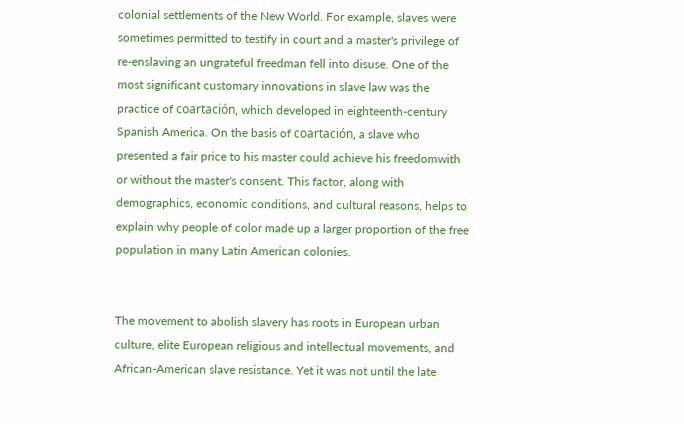colonial settlements of the New World. For example, slaves were sometimes permitted to testify in court and a master's privilege of re-enslaving an ungrateful freedman fell into disuse. One of the most significant customary innovations in slave law was the practice of coartación, which developed in eighteenth-century Spanish America. On the basis of coartación, a slave who presented a fair price to his master could achieve his freedomwith or without the master's consent. This factor, along with demographics, economic conditions, and cultural reasons, helps to explain why people of color made up a larger proportion of the free population in many Latin American colonies.


The movement to abolish slavery has roots in European urban culture, elite European religious and intellectual movements, and African-American slave resistance. Yet it was not until the late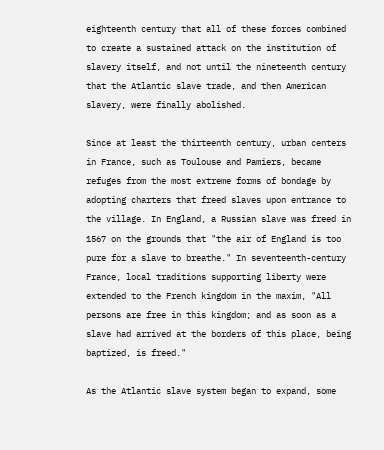eighteenth century that all of these forces combined to create a sustained attack on the institution of slavery itself, and not until the nineteenth century that the Atlantic slave trade, and then American slavery, were finally abolished.

Since at least the thirteenth century, urban centers in France, such as Toulouse and Pamiers, became refuges from the most extreme forms of bondage by adopting charters that freed slaves upon entrance to the village. In England, a Russian slave was freed in 1567 on the grounds that "the air of England is too pure for a slave to breathe." In seventeenth-century France, local traditions supporting liberty were extended to the French kingdom in the maxim, "All persons are free in this kingdom; and as soon as a slave had arrived at the borders of this place, being baptized, is freed."

As the Atlantic slave system began to expand, some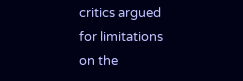critics argued for limitations on the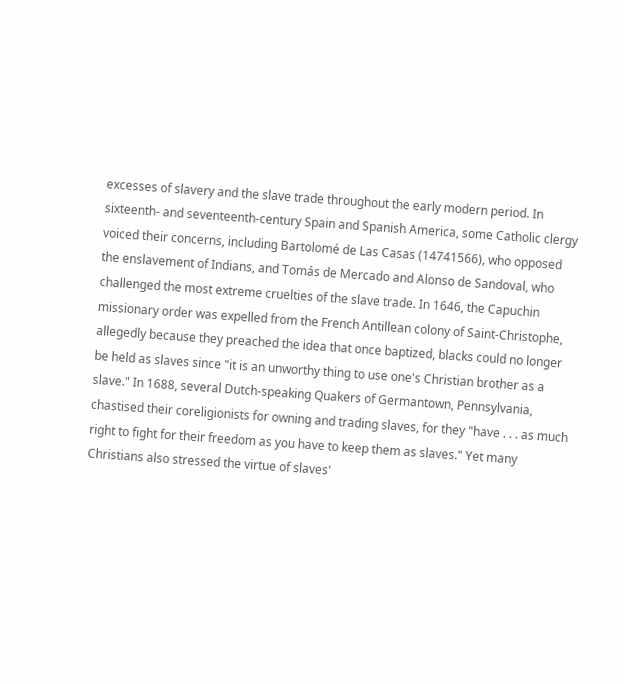excesses of slavery and the slave trade throughout the early modern period. In sixteenth- and seventeenth-century Spain and Spanish America, some Catholic clergy voiced their concerns, including Bartolomé de Las Casas (14741566), who opposed the enslavement of Indians, and Tomás de Mercado and Alonso de Sandoval, who challenged the most extreme cruelties of the slave trade. In 1646, the Capuchin missionary order was expelled from the French Antillean colony of Saint-Christophe, allegedly because they preached the idea that once baptized, blacks could no longer be held as slaves since "it is an unworthy thing to use one's Christian brother as a slave." In 1688, several Dutch-speaking Quakers of Germantown, Pennsylvania, chastised their coreligionists for owning and trading slaves, for they "have . . . as much right to fight for their freedom as you have to keep them as slaves." Yet many Christians also stressed the virtue of slaves'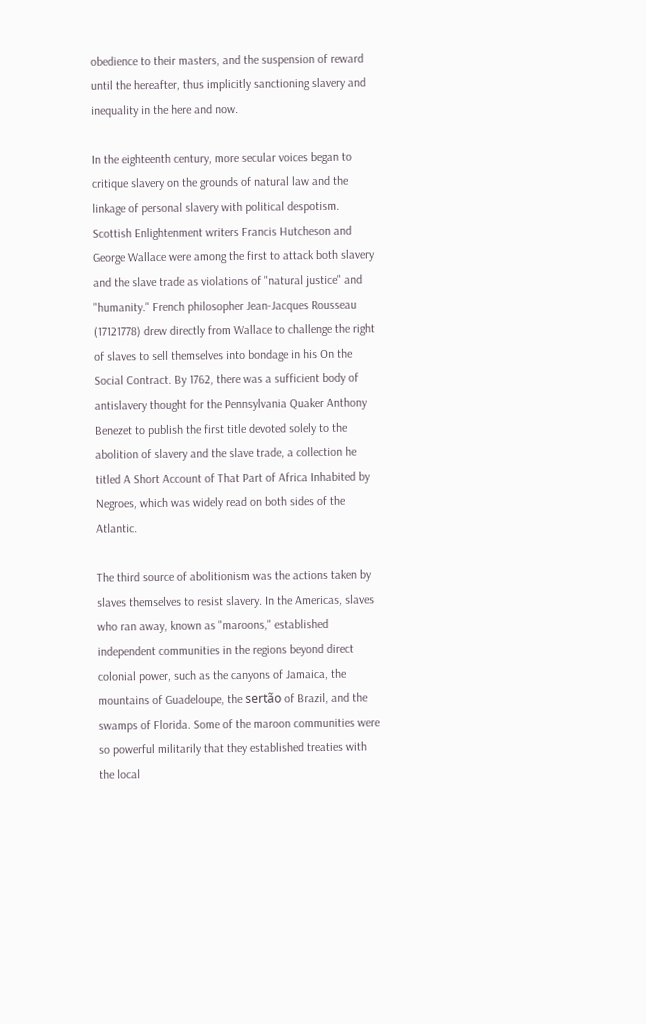obedience to their masters, and the suspension of reward until the hereafter, thus implicitly sanctioning slavery and inequality in the here and now.

In the eighteenth century, more secular voices began to critique slavery on the grounds of natural law and the linkage of personal slavery with political despotism. Scottish Enlightenment writers Francis Hutcheson and George Wallace were among the first to attack both slavery and the slave trade as violations of "natural justice" and "humanity." French philosopher Jean-Jacques Rousseau (17121778) drew directly from Wallace to challenge the right of slaves to sell themselves into bondage in his On the Social Contract. By 1762, there was a sufficient body of antislavery thought for the Pennsylvania Quaker Anthony Benezet to publish the first title devoted solely to the abolition of slavery and the slave trade, a collection he titled A Short Account of That Part of Africa Inhabited by Negroes, which was widely read on both sides of the Atlantic.

The third source of abolitionism was the actions taken by slaves themselves to resist slavery. In the Americas, slaves who ran away, known as "maroons," established independent communities in the regions beyond direct colonial power, such as the canyons of Jamaica, the mountains of Guadeloupe, the sertão of Brazil, and the swamps of Florida. Some of the maroon communities were so powerful militarily that they established treaties with the local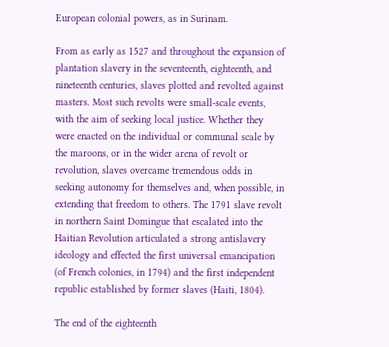European colonial powers, as in Surinam.

From as early as 1527 and throughout the expansion of plantation slavery in the seventeenth, eighteenth, and nineteenth centuries, slaves plotted and revolted against masters. Most such revolts were small-scale events, with the aim of seeking local justice. Whether they were enacted on the individual or communal scale by the maroons, or in the wider arena of revolt or revolution, slaves overcame tremendous odds in seeking autonomy for themselves and, when possible, in extending that freedom to others. The 1791 slave revolt in northern Saint Domingue that escalated into the Haitian Revolution articulated a strong antislavery ideology and effected the first universal emancipation (of French colonies, in 1794) and the first independent republic established by former slaves (Haiti, 1804).

The end of the eighteenth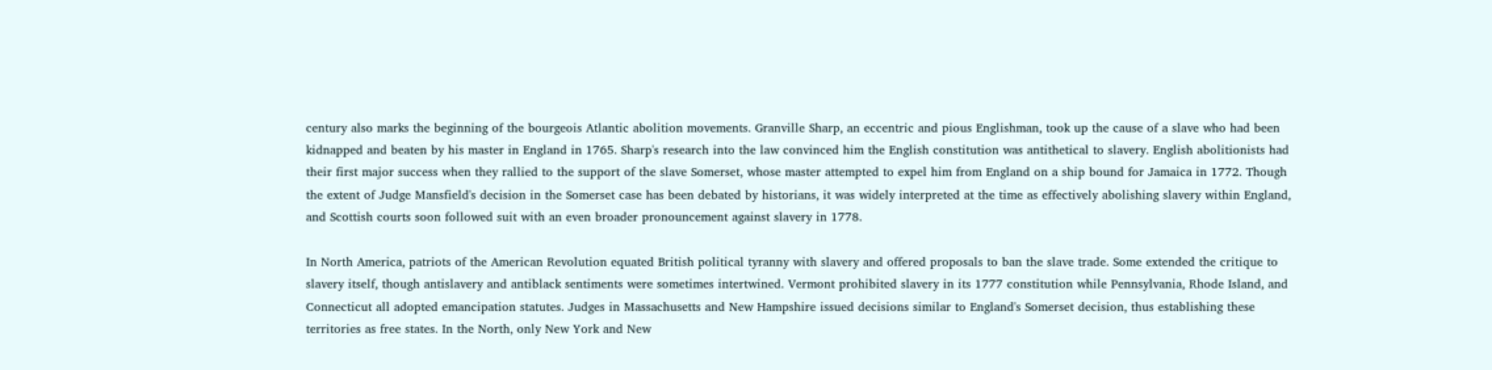century also marks the beginning of the bourgeois Atlantic abolition movements. Granville Sharp, an eccentric and pious Englishman, took up the cause of a slave who had been kidnapped and beaten by his master in England in 1765. Sharp's research into the law convinced him the English constitution was antithetical to slavery. English abolitionists had their first major success when they rallied to the support of the slave Somerset, whose master attempted to expel him from England on a ship bound for Jamaica in 1772. Though the extent of Judge Mansfield's decision in the Somerset case has been debated by historians, it was widely interpreted at the time as effectively abolishing slavery within England, and Scottish courts soon followed suit with an even broader pronouncement against slavery in 1778.

In North America, patriots of the American Revolution equated British political tyranny with slavery and offered proposals to ban the slave trade. Some extended the critique to slavery itself, though antislavery and antiblack sentiments were sometimes intertwined. Vermont prohibited slavery in its 1777 constitution while Pennsylvania, Rhode Island, and Connecticut all adopted emancipation statutes. Judges in Massachusetts and New Hampshire issued decisions similar to England's Somerset decision, thus establishing these territories as free states. In the North, only New York and New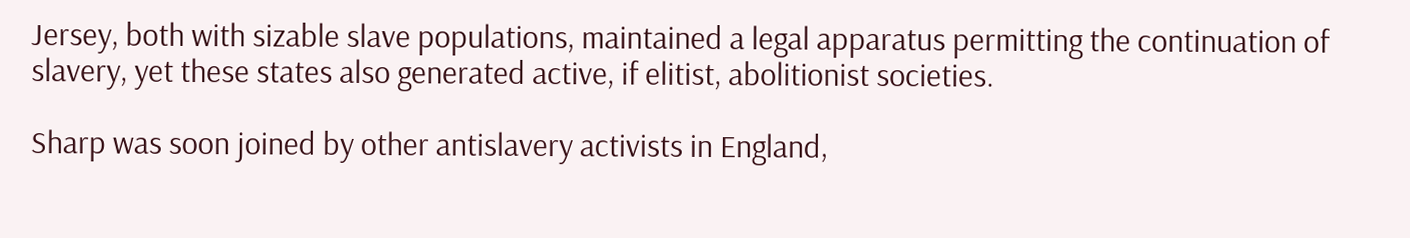Jersey, both with sizable slave populations, maintained a legal apparatus permitting the continuation of slavery, yet these states also generated active, if elitist, abolitionist societies.

Sharp was soon joined by other antislavery activists in England,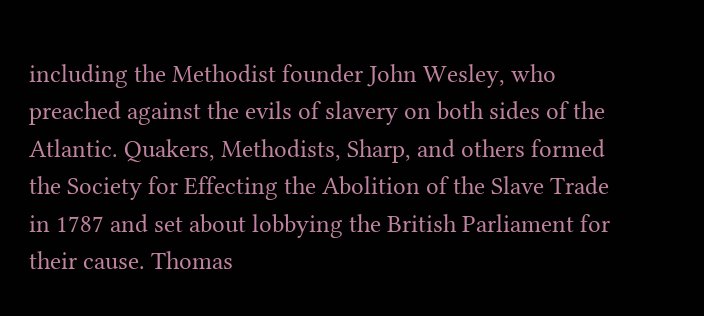including the Methodist founder John Wesley, who preached against the evils of slavery on both sides of the Atlantic. Quakers, Methodists, Sharp, and others formed the Society for Effecting the Abolition of the Slave Trade in 1787 and set about lobbying the British Parliament for their cause. Thomas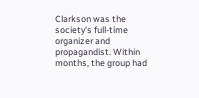Clarkson was the society's full-time organizer and propagandist. Within months, the group had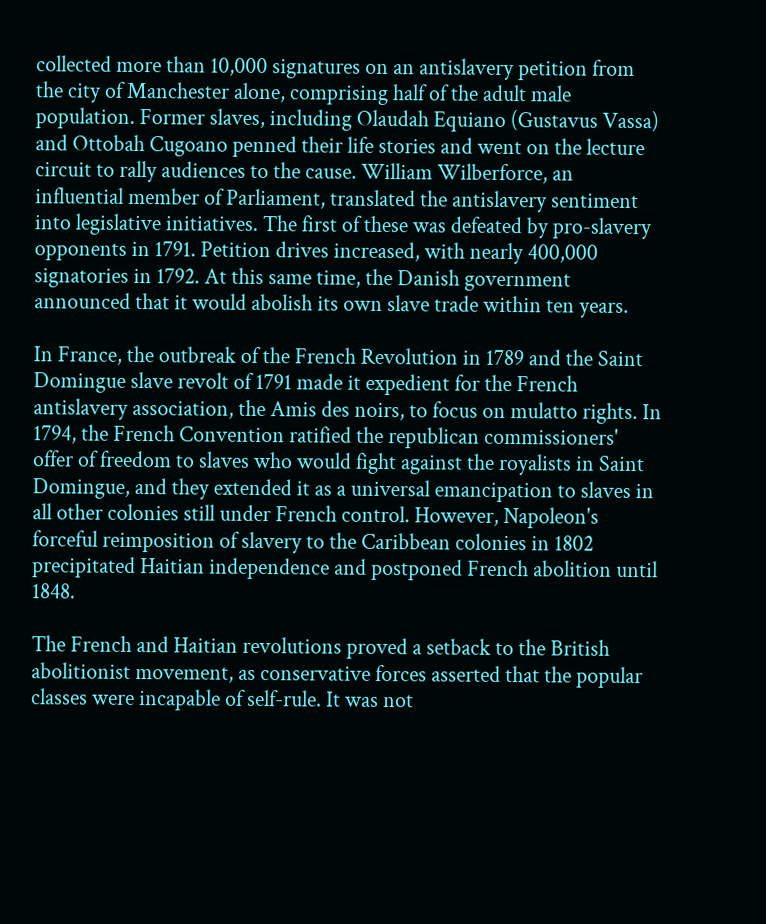collected more than 10,000 signatures on an antislavery petition from the city of Manchester alone, comprising half of the adult male population. Former slaves, including Olaudah Equiano (Gustavus Vassa) and Ottobah Cugoano penned their life stories and went on the lecture circuit to rally audiences to the cause. William Wilberforce, an influential member of Parliament, translated the antislavery sentiment into legislative initiatives. The first of these was defeated by pro-slavery opponents in 1791. Petition drives increased, with nearly 400,000 signatories in 1792. At this same time, the Danish government announced that it would abolish its own slave trade within ten years.

In France, the outbreak of the French Revolution in 1789 and the Saint Domingue slave revolt of 1791 made it expedient for the French antislavery association, the Amis des noirs, to focus on mulatto rights. In 1794, the French Convention ratified the republican commissioners' offer of freedom to slaves who would fight against the royalists in Saint Domingue, and they extended it as a universal emancipation to slaves in all other colonies still under French control. However, Napoleon's forceful reimposition of slavery to the Caribbean colonies in 1802 precipitated Haitian independence and postponed French abolition until 1848.

The French and Haitian revolutions proved a setback to the British abolitionist movement, as conservative forces asserted that the popular classes were incapable of self-rule. It was not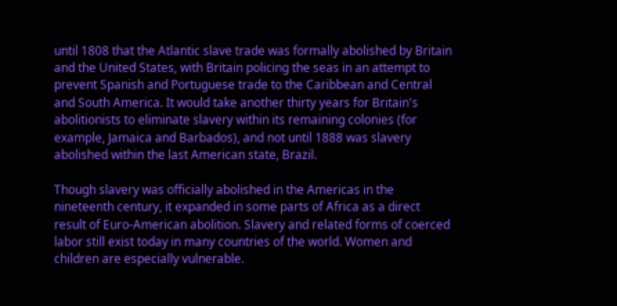until 1808 that the Atlantic slave trade was formally abolished by Britain and the United States, with Britain policing the seas in an attempt to prevent Spanish and Portuguese trade to the Caribbean and Central and South America. It would take another thirty years for Britain's abolitionists to eliminate slavery within its remaining colonies (for example, Jamaica and Barbados), and not until 1888 was slavery abolished within the last American state, Brazil.

Though slavery was officially abolished in the Americas in the nineteenth century, it expanded in some parts of Africa as a direct result of Euro-American abolition. Slavery and related forms of coerced labor still exist today in many countries of the world. Women and children are especially vulnerable.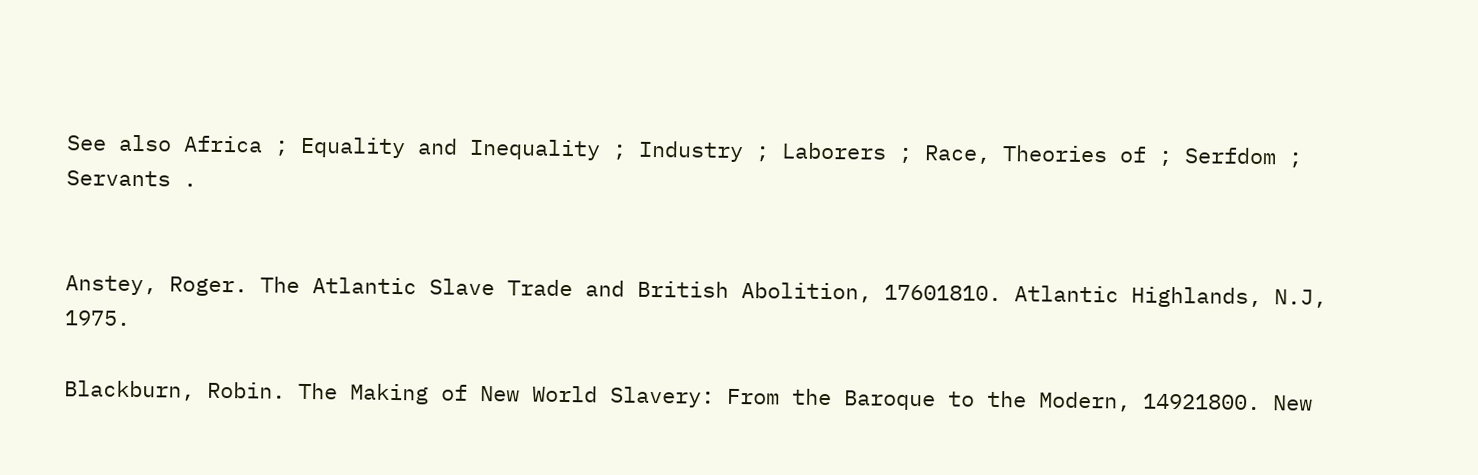See also Africa ; Equality and Inequality ; Industry ; Laborers ; Race, Theories of ; Serfdom ; Servants .


Anstey, Roger. The Atlantic Slave Trade and British Abolition, 17601810. Atlantic Highlands, N.J, 1975.

Blackburn, Robin. The Making of New World Slavery: From the Baroque to the Modern, 14921800. New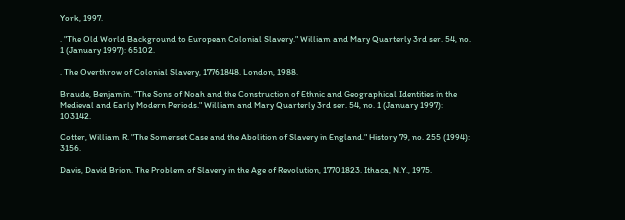York, 1997.

. "The Old World Background to European Colonial Slavery." William and Mary Quarterly 3rd ser. 54, no. 1 (January 1997): 65102.

. The Overthrow of Colonial Slavery, 17761848. London, 1988.

Braude, Benjamin. "The Sons of Noah and the Construction of Ethnic and Geographical Identities in the Medieval and Early Modern Periods." William and Mary Quarterly 3rd ser. 54, no. 1 (January 1997): 103142.

Cotter, William R. "The Somerset Case and the Abolition of Slavery in England." History 79, no. 255 (1994): 3156.

Davis, David Brion. The Problem of Slavery in the Age of Revolution, 17701823. Ithaca, N.Y., 1975.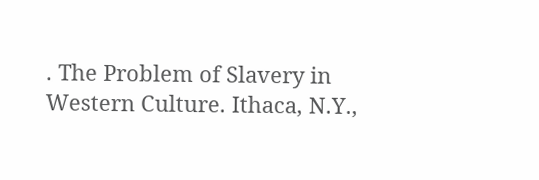. The Problem of Slavery in Western Culture. Ithaca, N.Y.,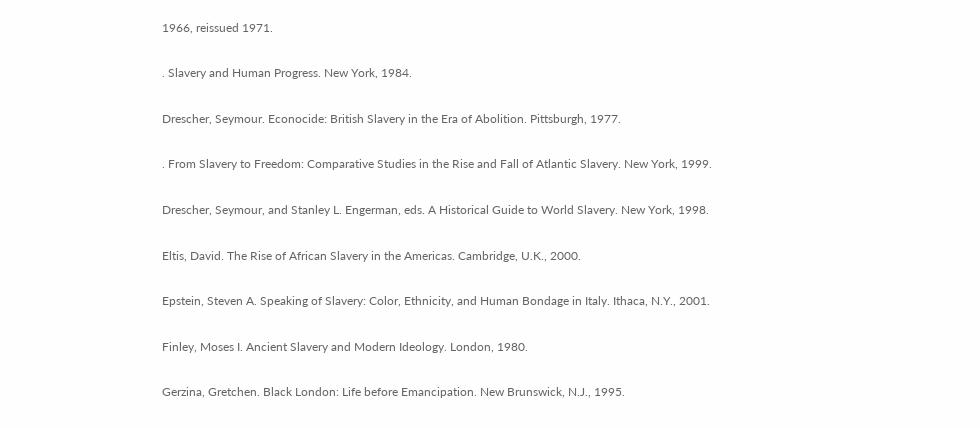1966, reissued 1971.

. Slavery and Human Progress. New York, 1984.

Drescher, Seymour. Econocide: British Slavery in the Era of Abolition. Pittsburgh, 1977.

. From Slavery to Freedom: Comparative Studies in the Rise and Fall of Atlantic Slavery. New York, 1999.

Drescher, Seymour, and Stanley L. Engerman, eds. A Historical Guide to World Slavery. New York, 1998.

Eltis, David. The Rise of African Slavery in the Americas. Cambridge, U.K., 2000.

Epstein, Steven A. Speaking of Slavery: Color, Ethnicity, and Human Bondage in Italy. Ithaca, N.Y., 2001.

Finley, Moses I. Ancient Slavery and Modern Ideology. London, 1980.

Gerzina, Gretchen. Black London: Life before Emancipation. New Brunswick, N.J., 1995.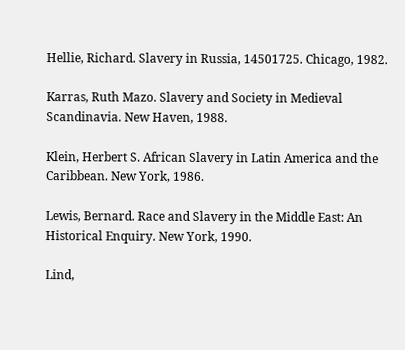Hellie, Richard. Slavery in Russia, 14501725. Chicago, 1982.

Karras, Ruth Mazo. Slavery and Society in Medieval Scandinavia. New Haven, 1988.

Klein, Herbert S. African Slavery in Latin America and the Caribbean. New York, 1986.

Lewis, Bernard. Race and Slavery in the Middle East: An Historical Enquiry. New York, 1990.

Lind,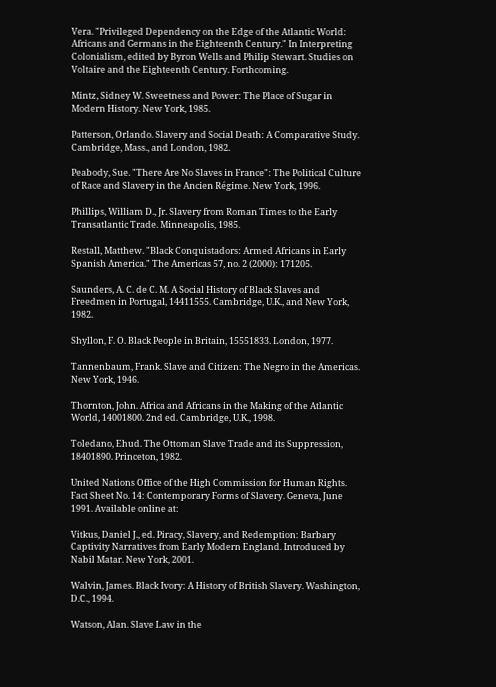Vera. "Privileged Dependency on the Edge of the Atlantic World: Africans and Germans in the Eighteenth Century." In Interpreting Colonialism, edited by Byron Wells and Philip Stewart. Studies on Voltaire and the Eighteenth Century. Forthcoming.

Mintz, Sidney W. Sweetness and Power: The Place of Sugar in Modern History. New York, 1985.

Patterson, Orlando. Slavery and Social Death: A Comparative Study. Cambridge, Mass., and London, 1982.

Peabody, Sue. "There Are No Slaves in France": The Political Culture of Race and Slavery in the Ancien Régime. New York, 1996.

Phillips, William D., Jr. Slavery from Roman Times to the Early Transatlantic Trade. Minneapolis, 1985.

Restall, Matthew. "Black Conquistadors: Armed Africans in Early Spanish America." The Americas 57, no. 2 (2000): 171205.

Saunders, A. C. de C. M. A Social History of Black Slaves and Freedmen in Portugal, 14411555. Cambridge, U.K., and New York, 1982.

Shyllon, F. O. Black People in Britain, 15551833. London, 1977.

Tannenbaum, Frank. Slave and Citizen: The Negro in the Americas. New York, 1946.

Thornton, John. Africa and Africans in the Making of the Atlantic World, 14001800. 2nd ed. Cambridge, U.K., 1998.

Toledano, Ehud. The Ottoman Slave Trade and its Suppression, 18401890. Princeton, 1982.

United Nations Office of the High Commission for Human Rights. Fact Sheet No. 14: Contemporary Forms of Slavery. Geneva, June 1991. Available online at:

Vitkus, Daniel J., ed. Piracy, Slavery, and Redemption: Barbary Captivity Narratives from Early Modern England. Introduced by Nabil Matar. New York, 2001.

Walvin, James. Black Ivory: A History of British Slavery. Washington, D.C., 1994.

Watson, Alan. Slave Law in the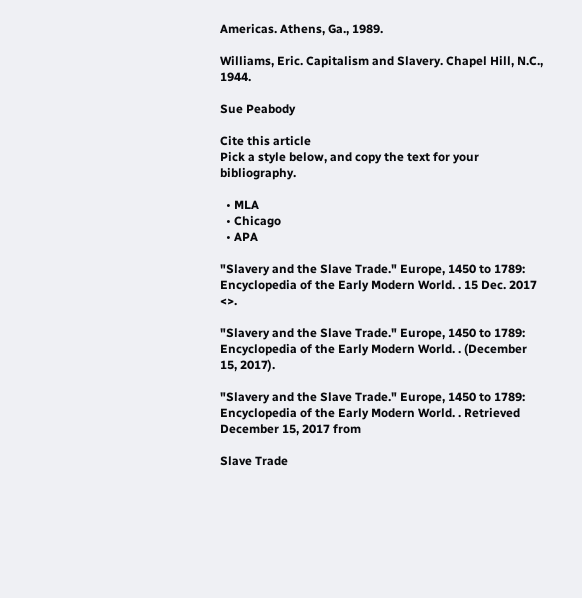Americas. Athens, Ga., 1989.

Williams, Eric. Capitalism and Slavery. Chapel Hill, N.C., 1944.

Sue Peabody

Cite this article
Pick a style below, and copy the text for your bibliography.

  • MLA
  • Chicago
  • APA

"Slavery and the Slave Trade." Europe, 1450 to 1789: Encyclopedia of the Early Modern World. . 15 Dec. 2017 <>.

"Slavery and the Slave Trade." Europe, 1450 to 1789: Encyclopedia of the Early Modern World. . (December 15, 2017).

"Slavery and the Slave Trade." Europe, 1450 to 1789: Encyclopedia of the Early Modern World. . Retrieved December 15, 2017 from

Slave Trade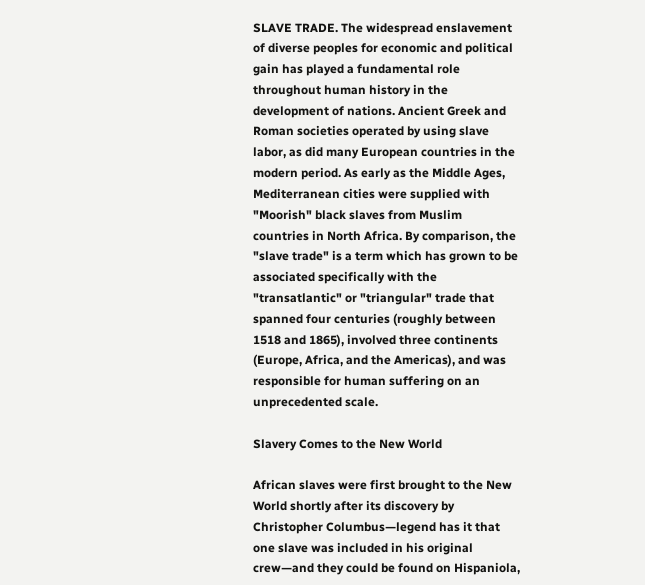SLAVE TRADE. The widespread enslavement of diverse peoples for economic and political gain has played a fundamental role throughout human history in the development of nations. Ancient Greek and Roman societies operated by using slave labor, as did many European countries in the modern period. As early as the Middle Ages, Mediterranean cities were supplied with "Moorish" black slaves from Muslim countries in North Africa. By comparison, the "slave trade" is a term which has grown to be associated specifically with the "transatlantic" or "triangular" trade that spanned four centuries (roughly between 1518 and 1865), involved three continents (Europe, Africa, and the Americas), and was responsible for human suffering on an unprecedented scale.

Slavery Comes to the New World

African slaves were first brought to the New World shortly after its discovery by Christopher Columbus—legend has it that one slave was included in his original crew—and they could be found on Hispaniola,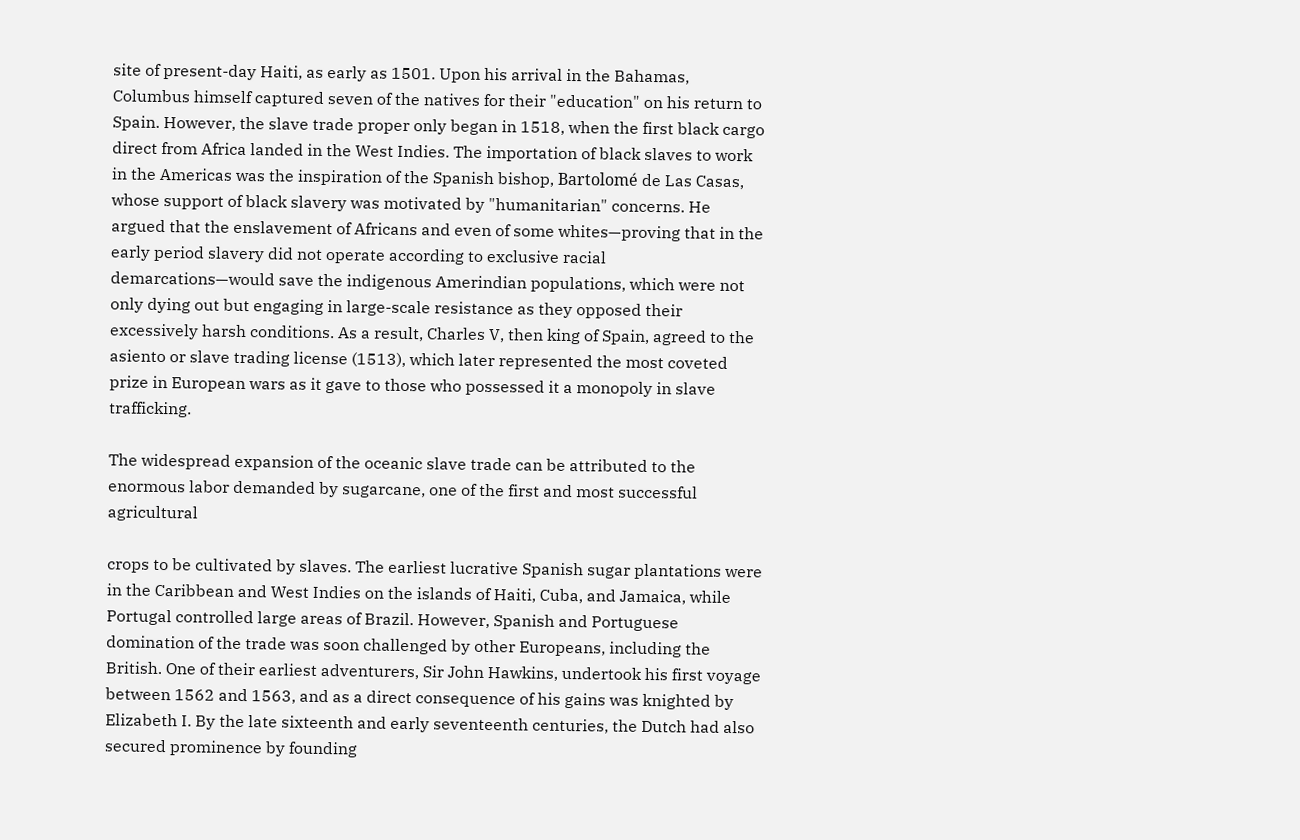site of present-day Haiti, as early as 1501. Upon his arrival in the Bahamas, Columbus himself captured seven of the natives for their "education" on his return to Spain. However, the slave trade proper only began in 1518, when the first black cargo direct from Africa landed in the West Indies. The importation of black slaves to work in the Americas was the inspiration of the Spanish bishop, Bartolomé de Las Casas, whose support of black slavery was motivated by "humanitarian" concerns. He argued that the enslavement of Africans and even of some whites—proving that in the early period slavery did not operate according to exclusive racial demarcations—would save the indigenous Amerindian populations, which were not only dying out but engaging in large-scale resistance as they opposed their excessively harsh conditions. As a result, Charles V, then king of Spain, agreed to the asiento or slave trading license (1513), which later represented the most coveted prize in European wars as it gave to those who possessed it a monopoly in slave trafficking.

The widespread expansion of the oceanic slave trade can be attributed to the enormous labor demanded by sugarcane, one of the first and most successful agricultural

crops to be cultivated by slaves. The earliest lucrative Spanish sugar plantations were in the Caribbean and West Indies on the islands of Haiti, Cuba, and Jamaica, while Portugal controlled large areas of Brazil. However, Spanish and Portuguese domination of the trade was soon challenged by other Europeans, including the British. One of their earliest adventurers, Sir John Hawkins, undertook his first voyage between 1562 and 1563, and as a direct consequence of his gains was knighted by Elizabeth I. By the late sixteenth and early seventeenth centuries, the Dutch had also secured prominence by founding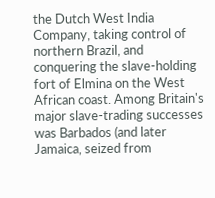the Dutch West India Company, taking control of northern Brazil, and conquering the slave-holding fort of Elmina on the West African coast. Among Britain's major slave-trading successes was Barbados (and later Jamaica, seized from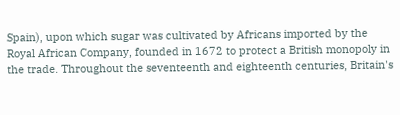Spain), upon which sugar was cultivated by Africans imported by the Royal African Company, founded in 1672 to protect a British monopoly in the trade. Throughout the seventeenth and eighteenth centuries, Britain's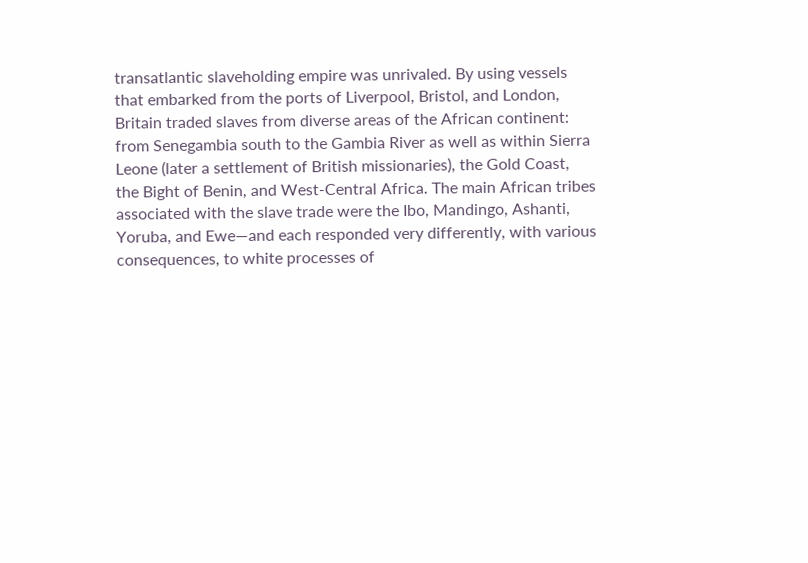transatlantic slaveholding empire was unrivaled. By using vessels that embarked from the ports of Liverpool, Bristol, and London, Britain traded slaves from diverse areas of the African continent: from Senegambia south to the Gambia River as well as within Sierra Leone (later a settlement of British missionaries), the Gold Coast, the Bight of Benin, and West-Central Africa. The main African tribes associated with the slave trade were the Ibo, Mandingo, Ashanti, Yoruba, and Ewe—and each responded very differently, with various consequences, to white processes of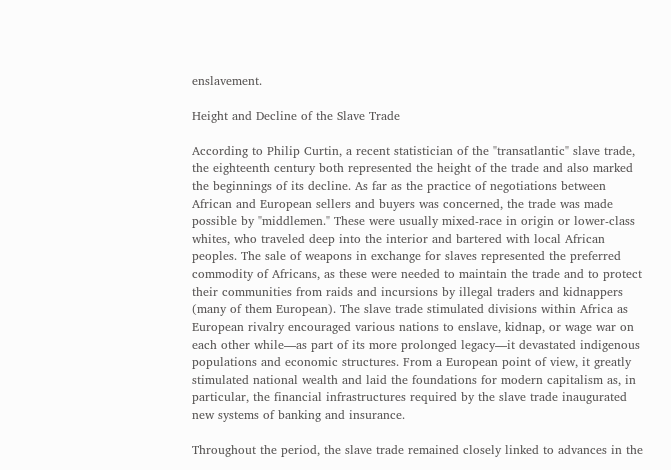enslavement.

Height and Decline of the Slave Trade

According to Philip Curtin, a recent statistician of the "transatlantic" slave trade, the eighteenth century both represented the height of the trade and also marked the beginnings of its decline. As far as the practice of negotiations between African and European sellers and buyers was concerned, the trade was made possible by "middlemen." These were usually mixed-race in origin or lower-class whites, who traveled deep into the interior and bartered with local African peoples. The sale of weapons in exchange for slaves represented the preferred commodity of Africans, as these were needed to maintain the trade and to protect their communities from raids and incursions by illegal traders and kidnappers (many of them European). The slave trade stimulated divisions within Africa as European rivalry encouraged various nations to enslave, kidnap, or wage war on each other while—as part of its more prolonged legacy—it devastated indigenous populations and economic structures. From a European point of view, it greatly stimulated national wealth and laid the foundations for modern capitalism as, in particular, the financial infrastructures required by the slave trade inaugurated new systems of banking and insurance.

Throughout the period, the slave trade remained closely linked to advances in the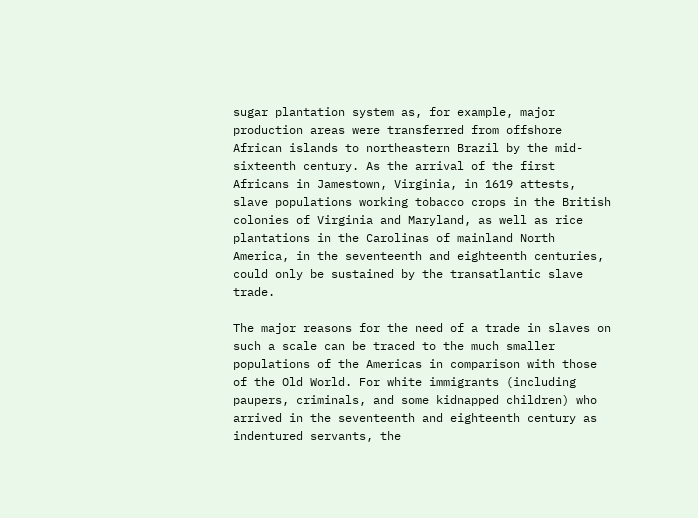sugar plantation system as, for example, major production areas were transferred from offshore African islands to northeastern Brazil by the mid-sixteenth century. As the arrival of the first Africans in Jamestown, Virginia, in 1619 attests, slave populations working tobacco crops in the British colonies of Virginia and Maryland, as well as rice plantations in the Carolinas of mainland North America, in the seventeenth and eighteenth centuries, could only be sustained by the transatlantic slave trade.

The major reasons for the need of a trade in slaves on such a scale can be traced to the much smaller populations of the Americas in comparison with those of the Old World. For white immigrants (including paupers, criminals, and some kidnapped children) who arrived in the seventeenth and eighteenth century as indentured servants, the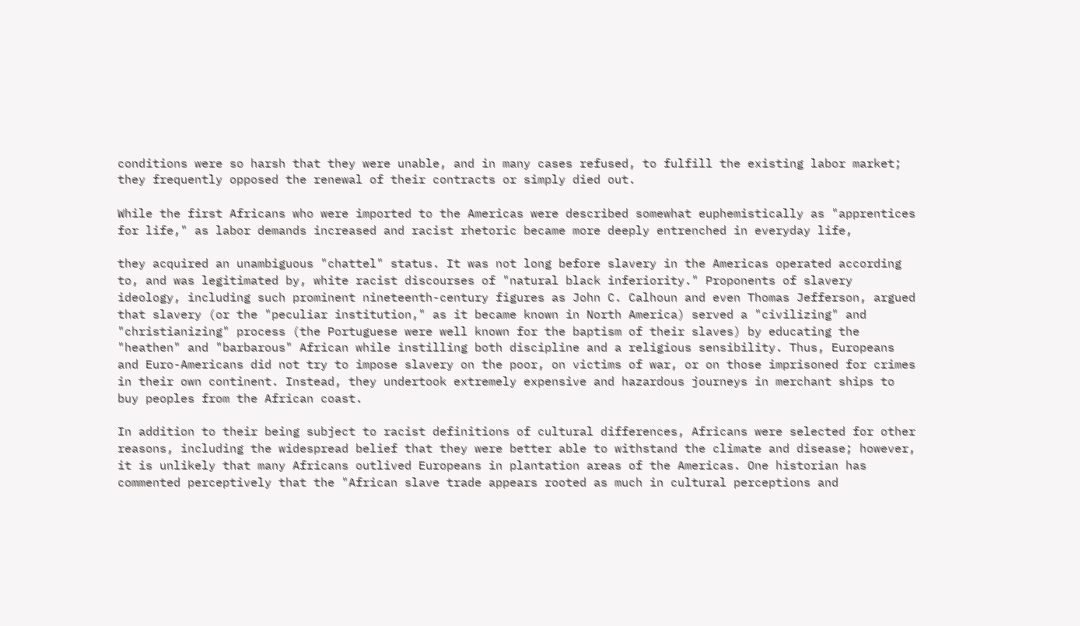conditions were so harsh that they were unable, and in many cases refused, to fulfill the existing labor market; they frequently opposed the renewal of their contracts or simply died out.

While the first Africans who were imported to the Americas were described somewhat euphemistically as "apprentices for life," as labor demands increased and racist rhetoric became more deeply entrenched in everyday life,

they acquired an unambiguous "chattel" status. It was not long before slavery in the Americas operated according to, and was legitimated by, white racist discourses of "natural black inferiority." Proponents of slavery ideology, including such prominent nineteenth-century figures as John C. Calhoun and even Thomas Jefferson, argued that slavery (or the "peculiar institution," as it became known in North America) served a "civilizing" and "christianizing" process (the Portuguese were well known for the baptism of their slaves) by educating the "heathen" and "barbarous" African while instilling both discipline and a religious sensibility. Thus, Europeans and Euro-Americans did not try to impose slavery on the poor, on victims of war, or on those imprisoned for crimes in their own continent. Instead, they undertook extremely expensive and hazardous journeys in merchant ships to buy peoples from the African coast.

In addition to their being subject to racist definitions of cultural differences, Africans were selected for other reasons, including the widespread belief that they were better able to withstand the climate and disease; however, it is unlikely that many Africans outlived Europeans in plantation areas of the Americas. One historian has commented perceptively that the "African slave trade appears rooted as much in cultural perceptions and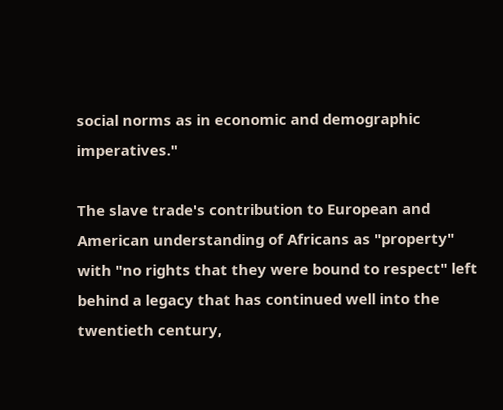social norms as in economic and demographic imperatives."

The slave trade's contribution to European and American understanding of Africans as "property" with "no rights that they were bound to respect" left behind a legacy that has continued well into the twentieth century,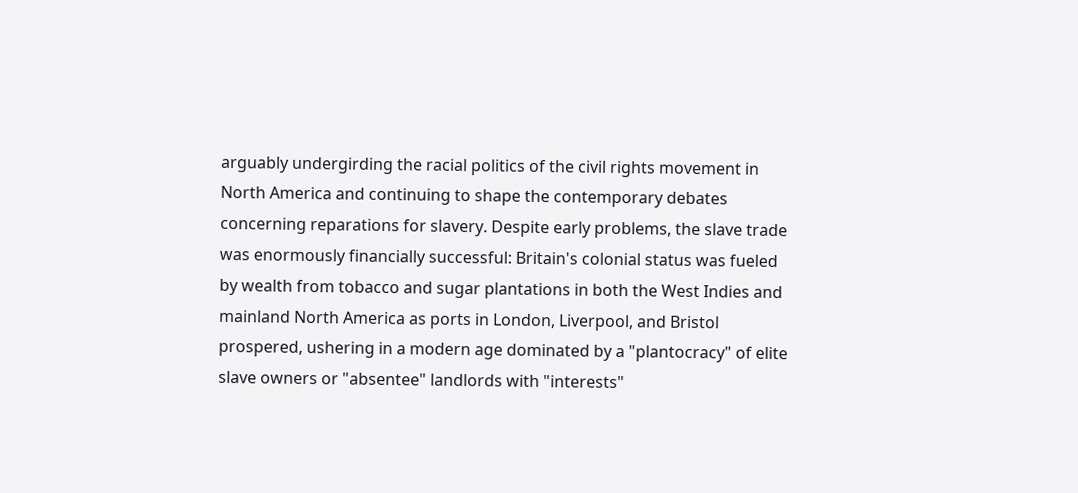arguably undergirding the racial politics of the civil rights movement in North America and continuing to shape the contemporary debates concerning reparations for slavery. Despite early problems, the slave trade was enormously financially successful: Britain's colonial status was fueled by wealth from tobacco and sugar plantations in both the West Indies and mainland North America as ports in London, Liverpool, and Bristol prospered, ushering in a modern age dominated by a "plantocracy" of elite slave owners or "absentee" landlords with "interests"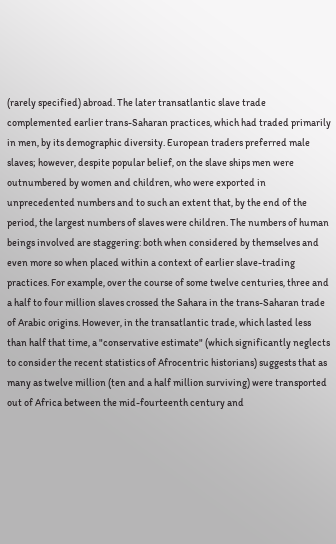(rarely specified) abroad. The later transatlantic slave trade complemented earlier trans-Saharan practices, which had traded primarily in men, by its demographic diversity. European traders preferred male slaves; however, despite popular belief, on the slave ships men were outnumbered by women and children, who were exported in unprecedented numbers and to such an extent that, by the end of the period, the largest numbers of slaves were children. The numbers of human beings involved are staggering: both when considered by themselves and even more so when placed within a context of earlier slave-trading practices. For example, over the course of some twelve centuries, three and a half to four million slaves crossed the Sahara in the trans-Saharan trade of Arabic origins. However, in the transatlantic trade, which lasted less than half that time, a "conservative estimate" (which significantly neglects to consider the recent statistics of Afrocentric historians) suggests that as many as twelve million (ten and a half million surviving) were transported out of Africa between the mid-fourteenth century and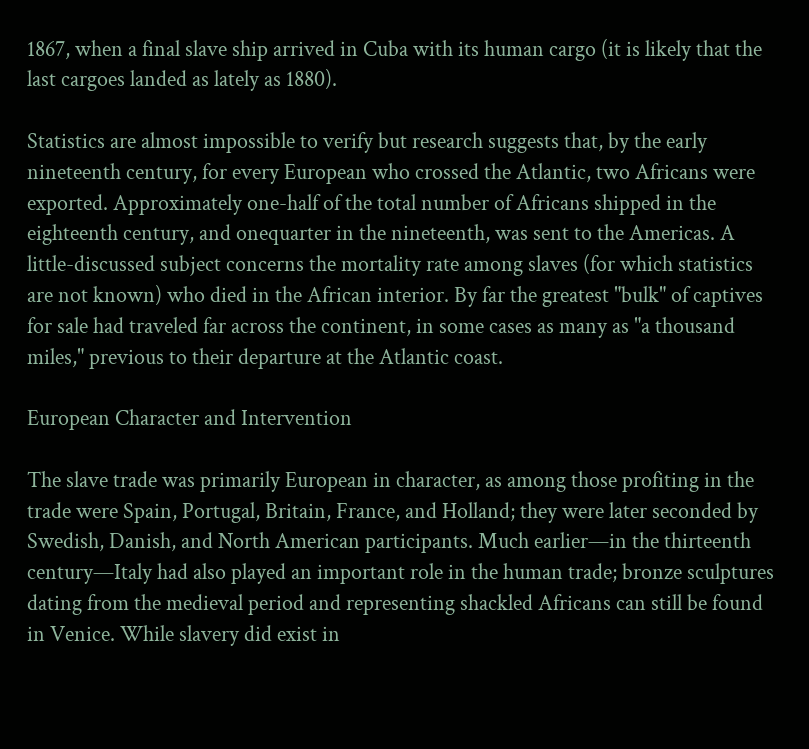1867, when a final slave ship arrived in Cuba with its human cargo (it is likely that the last cargoes landed as lately as 1880).

Statistics are almost impossible to verify but research suggests that, by the early nineteenth century, for every European who crossed the Atlantic, two Africans were exported. Approximately one-half of the total number of Africans shipped in the eighteenth century, and onequarter in the nineteenth, was sent to the Americas. A little-discussed subject concerns the mortality rate among slaves (for which statistics are not known) who died in the African interior. By far the greatest "bulk" of captives for sale had traveled far across the continent, in some cases as many as "a thousand miles," previous to their departure at the Atlantic coast.

European Character and Intervention

The slave trade was primarily European in character, as among those profiting in the trade were Spain, Portugal, Britain, France, and Holland; they were later seconded by Swedish, Danish, and North American participants. Much earlier—in the thirteenth century—Italy had also played an important role in the human trade; bronze sculptures dating from the medieval period and representing shackled Africans can still be found in Venice. While slavery did exist in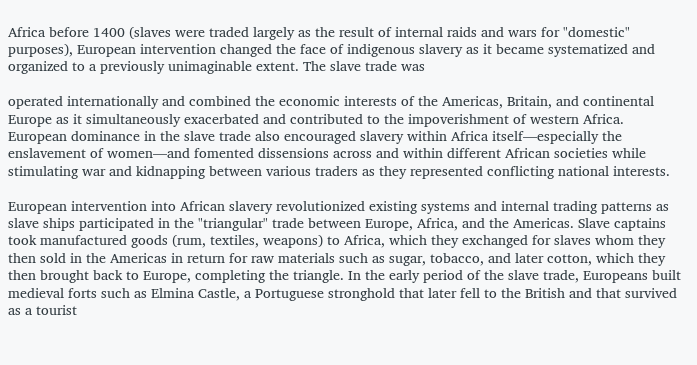Africa before 1400 (slaves were traded largely as the result of internal raids and wars for "domestic" purposes), European intervention changed the face of indigenous slavery as it became systematized and organized to a previously unimaginable extent. The slave trade was

operated internationally and combined the economic interests of the Americas, Britain, and continental Europe as it simultaneously exacerbated and contributed to the impoverishment of western Africa. European dominance in the slave trade also encouraged slavery within Africa itself—especially the enslavement of women—and fomented dissensions across and within different African societies while stimulating war and kidnapping between various traders as they represented conflicting national interests.

European intervention into African slavery revolutionized existing systems and internal trading patterns as slave ships participated in the "triangular" trade between Europe, Africa, and the Americas. Slave captains took manufactured goods (rum, textiles, weapons) to Africa, which they exchanged for slaves whom they then sold in the Americas in return for raw materials such as sugar, tobacco, and later cotton, which they then brought back to Europe, completing the triangle. In the early period of the slave trade, Europeans built medieval forts such as Elmina Castle, a Portuguese stronghold that later fell to the British and that survived as a tourist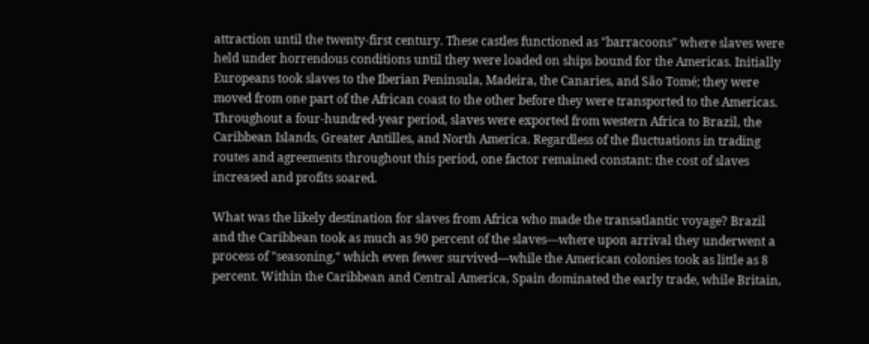attraction until the twenty-first century. These castles functioned as "barracoons" where slaves were held under horrendous conditions until they were loaded on ships bound for the Americas. Initially Europeans took slaves to the Iberian Peninsula, Madeira, the Canaries, and São Tomé; they were moved from one part of the African coast to the other before they were transported to the Americas. Throughout a four-hundred-year period, slaves were exported from western Africa to Brazil, the Caribbean Islands, Greater Antilles, and North America. Regardless of the fluctuations in trading routes and agreements throughout this period, one factor remained constant: the cost of slaves increased and profits soared.

What was the likely destination for slaves from Africa who made the transatlantic voyage? Brazil and the Caribbean took as much as 90 percent of the slaves—where upon arrival they underwent a process of "seasoning," which even fewer survived—while the American colonies took as little as 8 percent. Within the Caribbean and Central America, Spain dominated the early trade, while Britain,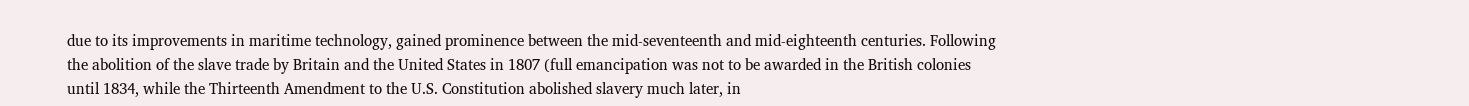due to its improvements in maritime technology, gained prominence between the mid-seventeenth and mid-eighteenth centuries. Following the abolition of the slave trade by Britain and the United States in 1807 (full emancipation was not to be awarded in the British colonies until 1834, while the Thirteenth Amendment to the U.S. Constitution abolished slavery much later, in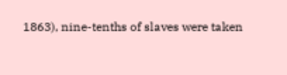1863), nine-tenths of slaves were taken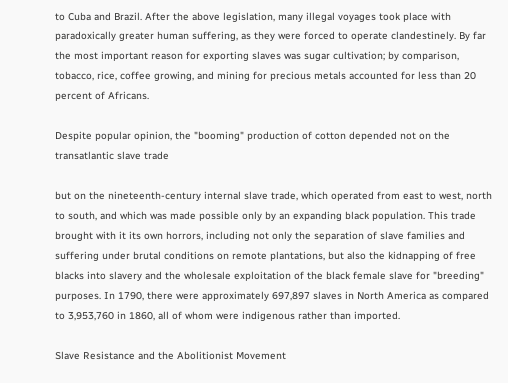to Cuba and Brazil. After the above legislation, many illegal voyages took place with paradoxically greater human suffering, as they were forced to operate clandestinely. By far the most important reason for exporting slaves was sugar cultivation; by comparison, tobacco, rice, coffee growing, and mining for precious metals accounted for less than 20 percent of Africans.

Despite popular opinion, the "booming" production of cotton depended not on the transatlantic slave trade

but on the nineteenth-century internal slave trade, which operated from east to west, north to south, and which was made possible only by an expanding black population. This trade brought with it its own horrors, including not only the separation of slave families and suffering under brutal conditions on remote plantations, but also the kidnapping of free blacks into slavery and the wholesale exploitation of the black female slave for "breeding" purposes. In 1790, there were approximately 697,897 slaves in North America as compared to 3,953,760 in 1860, all of whom were indigenous rather than imported.

Slave Resistance and the Abolitionist Movement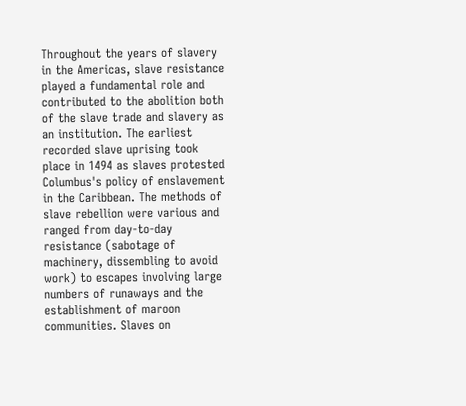Throughout the years of slavery in the Americas, slave resistance played a fundamental role and contributed to the abolition both of the slave trade and slavery as an institution. The earliest recorded slave uprising took place in 1494 as slaves protested Columbus's policy of enslavement in the Caribbean. The methods of slave rebellion were various and ranged from day-to-day resistance (sabotage of machinery, dissembling to avoid work) to escapes involving large numbers of runaways and the establishment of maroon communities. Slaves on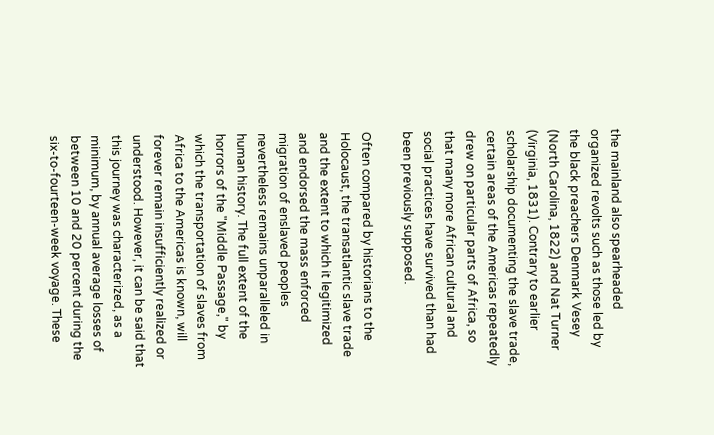the mainland also spearheaded organized revolts such as those led by the black preachers Denmark Vesey (North Carolina, 1822) and Nat Turner (Virginia, 1831). Contrary to earlier scholarship documenting the slave trade, certain areas of the Americas repeatedly drew on particular parts of Africa, so that many more African cultural and social practices have survived than had been previously supposed.

Often compared by historians to the Holocaust, the transatlantic slave trade and the extent to which it legitimized and endorsed the mass enforced migration of enslaved peoples nevertheless remains unparalleled in human history. The full extent of the horrors of the "Middle Passage," by which the transportation of slaves from Africa to the Americas is known, will forever remain insufficiently realized or understood. However, it can be said that this journey was characterized, as a minimum, by annual average losses of between 10 and 20 percent during the six-to-fourteen-week voyage. These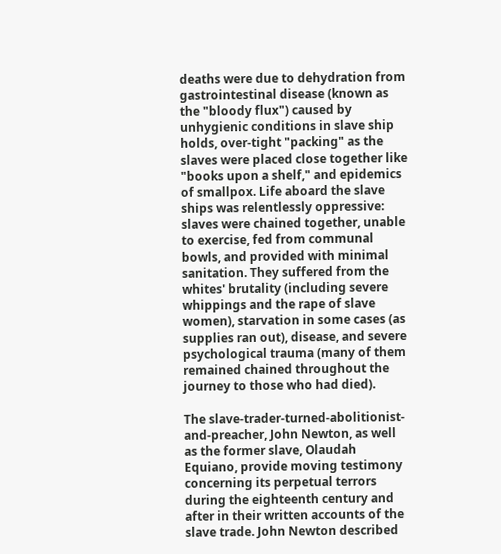deaths were due to dehydration from gastrointestinal disease (known as the "bloody flux") caused by unhygienic conditions in slave ship holds, over-tight "packing" as the slaves were placed close together like "books upon a shelf," and epidemics of smallpox. Life aboard the slave ships was relentlessly oppressive: slaves were chained together, unable to exercise, fed from communal bowls, and provided with minimal sanitation. They suffered from the whites' brutality (including severe whippings and the rape of slave women), starvation in some cases (as supplies ran out), disease, and severe psychological trauma (many of them remained chained throughout the journey to those who had died).

The slave-trader-turned-abolitionist-and-preacher, John Newton, as well as the former slave, Olaudah Equiano, provide moving testimony concerning its perpetual terrors during the eighteenth century and after in their written accounts of the slave trade. John Newton described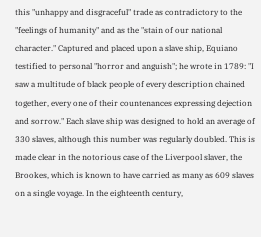this "unhappy and disgraceful" trade as contradictory to the "feelings of humanity" and as the "stain of our national character." Captured and placed upon a slave ship, Equiano testified to personal "horror and anguish"; he wrote in 1789: "I saw a multitude of black people of every description chained together, every one of their countenances expressing dejection and sorrow." Each slave ship was designed to hold an average of 330 slaves, although this number was regularly doubled. This is made clear in the notorious case of the Liverpool slaver, the Brookes, which is known to have carried as many as 609 slaves on a single voyage. In the eighteenth century,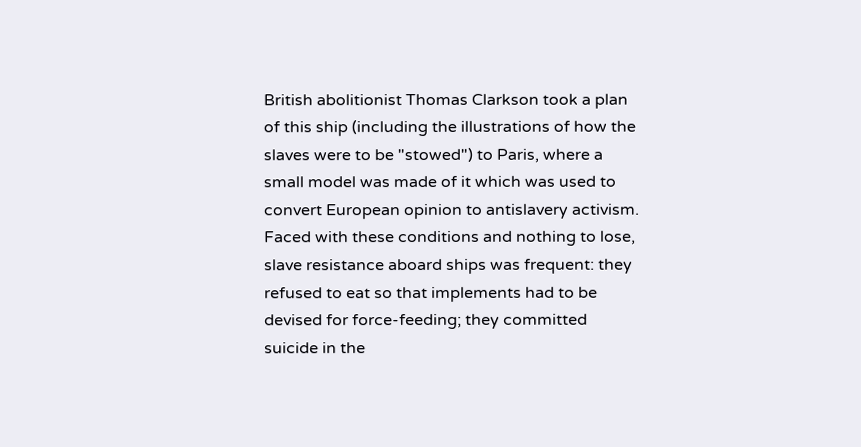British abolitionist Thomas Clarkson took a plan of this ship (including the illustrations of how the slaves were to be "stowed") to Paris, where a small model was made of it which was used to convert European opinion to antislavery activism. Faced with these conditions and nothing to lose, slave resistance aboard ships was frequent: they refused to eat so that implements had to be devised for force-feeding; they committed suicide in the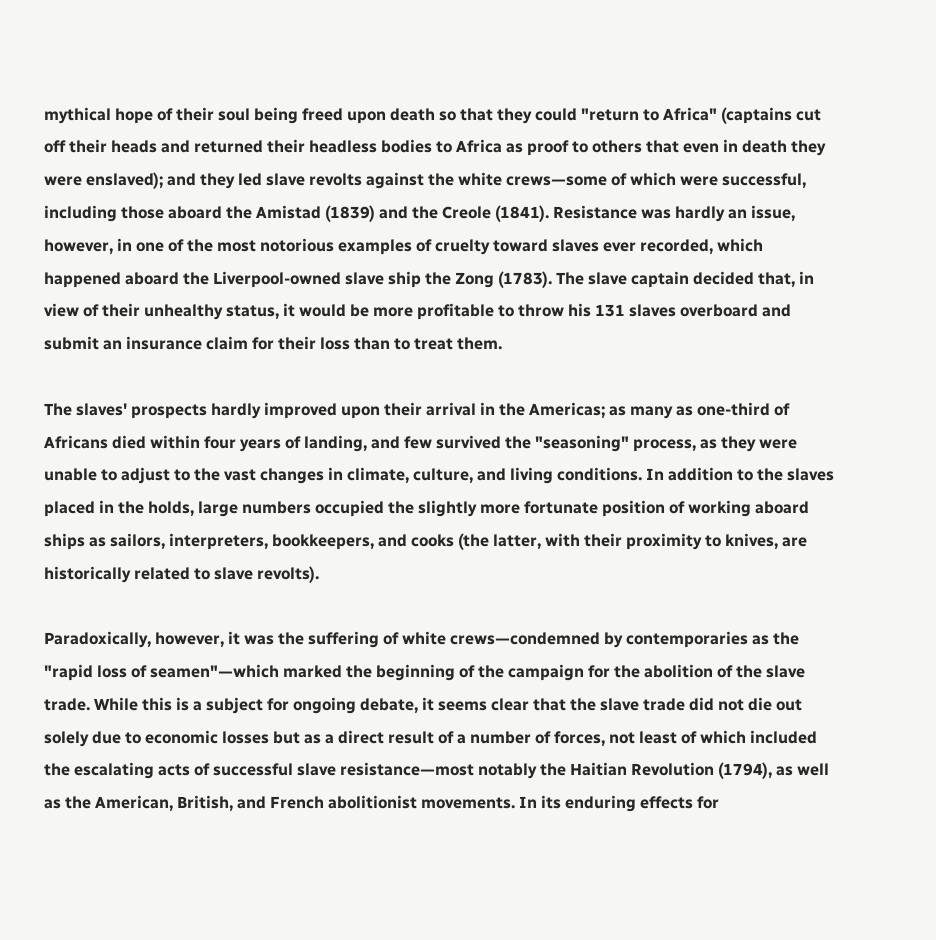mythical hope of their soul being freed upon death so that they could "return to Africa" (captains cut off their heads and returned their headless bodies to Africa as proof to others that even in death they were enslaved); and they led slave revolts against the white crews—some of which were successful, including those aboard the Amistad (1839) and the Creole (1841). Resistance was hardly an issue, however, in one of the most notorious examples of cruelty toward slaves ever recorded, which happened aboard the Liverpool-owned slave ship the Zong (1783). The slave captain decided that, in view of their unhealthy status, it would be more profitable to throw his 131 slaves overboard and submit an insurance claim for their loss than to treat them.

The slaves' prospects hardly improved upon their arrival in the Americas; as many as one-third of Africans died within four years of landing, and few survived the "seasoning" process, as they were unable to adjust to the vast changes in climate, culture, and living conditions. In addition to the slaves placed in the holds, large numbers occupied the slightly more fortunate position of working aboard ships as sailors, interpreters, bookkeepers, and cooks (the latter, with their proximity to knives, are historically related to slave revolts).

Paradoxically, however, it was the suffering of white crews—condemned by contemporaries as the "rapid loss of seamen"—which marked the beginning of the campaign for the abolition of the slave trade. While this is a subject for ongoing debate, it seems clear that the slave trade did not die out solely due to economic losses but as a direct result of a number of forces, not least of which included the escalating acts of successful slave resistance—most notably the Haitian Revolution (1794), as well as the American, British, and French abolitionist movements. In its enduring effects for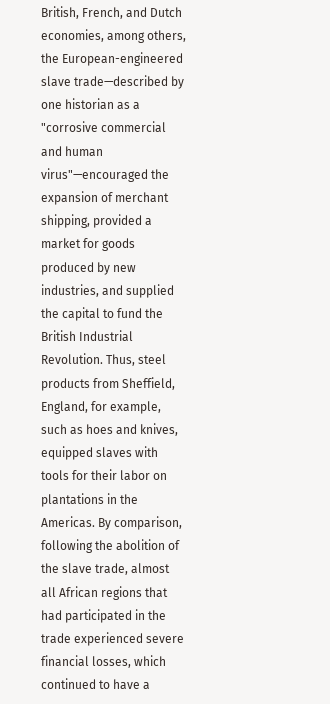British, French, and Dutch economies, among others, the European-engineered slave trade—described by one historian as a "corrosive commercial and human virus"—encouraged the expansion of merchant shipping, provided a market for goods produced by new industries, and supplied the capital to fund the British Industrial Revolution. Thus, steel products from Sheffield, England, for example, such as hoes and knives, equipped slaves with tools for their labor on plantations in the Americas. By comparison, following the abolition of the slave trade, almost all African regions that had participated in the trade experienced severe financial losses, which continued to have a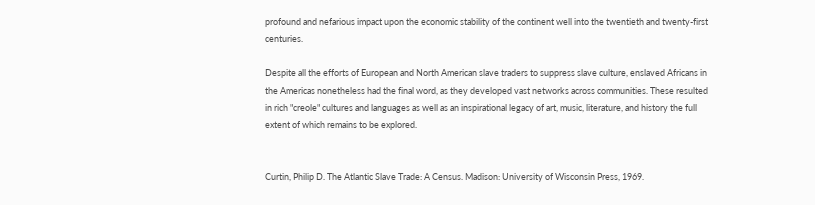profound and nefarious impact upon the economic stability of the continent well into the twentieth and twenty-first centuries.

Despite all the efforts of European and North American slave traders to suppress slave culture, enslaved Africans in the Americas nonetheless had the final word, as they developed vast networks across communities. These resulted in rich "creole" cultures and languages as well as an inspirational legacy of art, music, literature, and history the full extent of which remains to be explored.


Curtin, Philip D. The Atlantic Slave Trade: A Census. Madison: University of Wisconsin Press, 1969.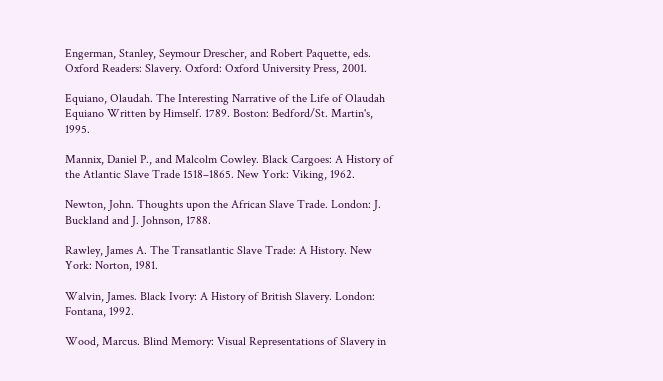Engerman, Stanley, Seymour Drescher, and Robert Paquette, eds. Oxford Readers: Slavery. Oxford: Oxford University Press, 2001.

Equiano, Olaudah. The Interesting Narrative of the Life of Olaudah Equiano Written by Himself. 1789. Boston: Bedford/St. Martin's, 1995.

Mannix, Daniel P., and Malcolm Cowley. Black Cargoes: A History of the Atlantic Slave Trade 1518–1865. New York: Viking, 1962.

Newton, John. Thoughts upon the African Slave Trade. London: J. Buckland and J. Johnson, 1788.

Rawley, James A. The Transatlantic Slave Trade: A History. New York: Norton, 1981.

Walvin, James. Black Ivory: A History of British Slavery. London: Fontana, 1992.

Wood, Marcus. Blind Memory: Visual Representations of Slavery in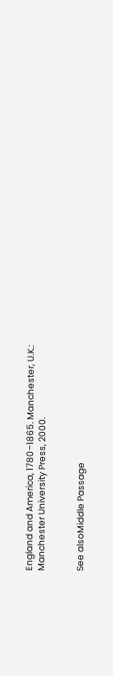England and America, 1780–1865. Manchester, U.K.: Manchester University Press, 2000.


See alsoMiddle Passage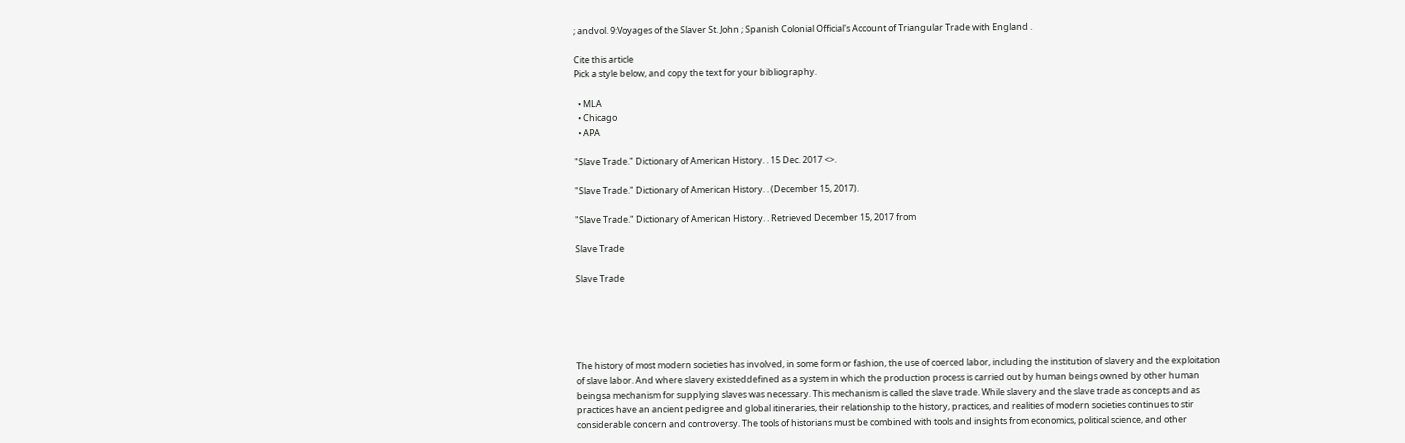; andvol. 9:Voyages of the Slaver St. John ; Spanish Colonial Official's Account of Triangular Trade with England .

Cite this article
Pick a style below, and copy the text for your bibliography.

  • MLA
  • Chicago
  • APA

"Slave Trade." Dictionary of American History. . 15 Dec. 2017 <>.

"Slave Trade." Dictionary of American History. . (December 15, 2017).

"Slave Trade." Dictionary of American History. . Retrieved December 15, 2017 from

Slave Trade

Slave Trade





The history of most modern societies has involved, in some form or fashion, the use of coerced labor, including the institution of slavery and the exploitation of slave labor. And where slavery existeddefined as a system in which the production process is carried out by human beings owned by other human beingsa mechanism for supplying slaves was necessary. This mechanism is called the slave trade. While slavery and the slave trade as concepts and as practices have an ancient pedigree and global itineraries, their relationship to the history, practices, and realities of modern societies continues to stir considerable concern and controversy. The tools of historians must be combined with tools and insights from economics, political science, and other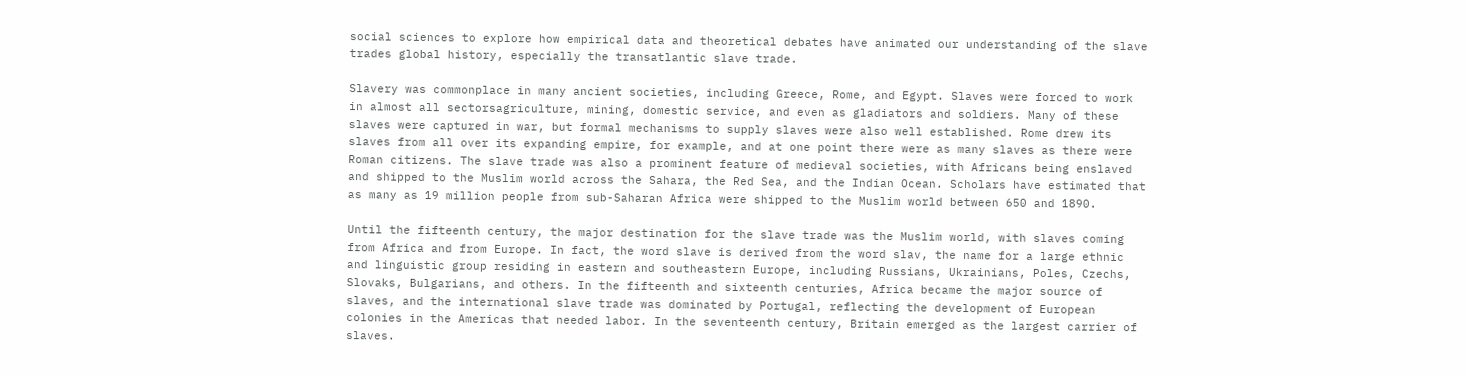social sciences to explore how empirical data and theoretical debates have animated our understanding of the slave trades global history, especially the transatlantic slave trade.

Slavery was commonplace in many ancient societies, including Greece, Rome, and Egypt. Slaves were forced to work in almost all sectorsagriculture, mining, domestic service, and even as gladiators and soldiers. Many of these slaves were captured in war, but formal mechanisms to supply slaves were also well established. Rome drew its slaves from all over its expanding empire, for example, and at one point there were as many slaves as there were Roman citizens. The slave trade was also a prominent feature of medieval societies, with Africans being enslaved and shipped to the Muslim world across the Sahara, the Red Sea, and the Indian Ocean. Scholars have estimated that as many as 19 million people from sub-Saharan Africa were shipped to the Muslim world between 650 and 1890.

Until the fifteenth century, the major destination for the slave trade was the Muslim world, with slaves coming from Africa and from Europe. In fact, the word slave is derived from the word slav, the name for a large ethnic and linguistic group residing in eastern and southeastern Europe, including Russians, Ukrainians, Poles, Czechs, Slovaks, Bulgarians, and others. In the fifteenth and sixteenth centuries, Africa became the major source of slaves, and the international slave trade was dominated by Portugal, reflecting the development of European colonies in the Americas that needed labor. In the seventeenth century, Britain emerged as the largest carrier of slaves.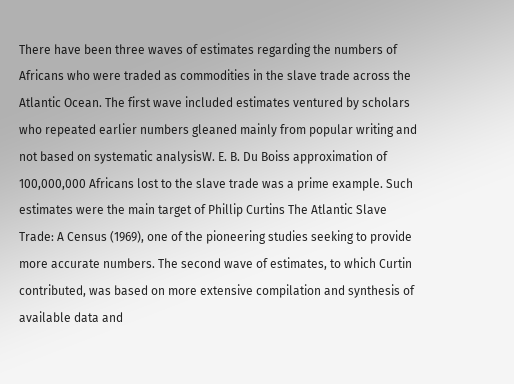There have been three waves of estimates regarding the numbers of Africans who were traded as commodities in the slave trade across the Atlantic Ocean. The first wave included estimates ventured by scholars who repeated earlier numbers gleaned mainly from popular writing and not based on systematic analysisW. E. B. Du Boiss approximation of 100,000,000 Africans lost to the slave trade was a prime example. Such estimates were the main target of Phillip Curtins The Atlantic Slave Trade: A Census (1969), one of the pioneering studies seeking to provide more accurate numbers. The second wave of estimates, to which Curtin contributed, was based on more extensive compilation and synthesis of available data and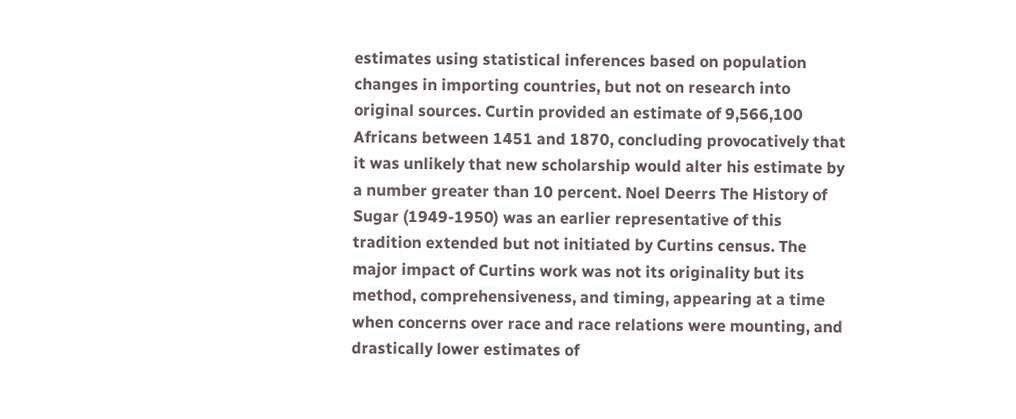estimates using statistical inferences based on population changes in importing countries, but not on research into original sources. Curtin provided an estimate of 9,566,100 Africans between 1451 and 1870, concluding provocatively that it was unlikely that new scholarship would alter his estimate by a number greater than 10 percent. Noel Deerrs The History of Sugar (1949-1950) was an earlier representative of this tradition extended but not initiated by Curtins census. The major impact of Curtins work was not its originality but its method, comprehensiveness, and timing, appearing at a time when concerns over race and race relations were mounting, and drastically lower estimates of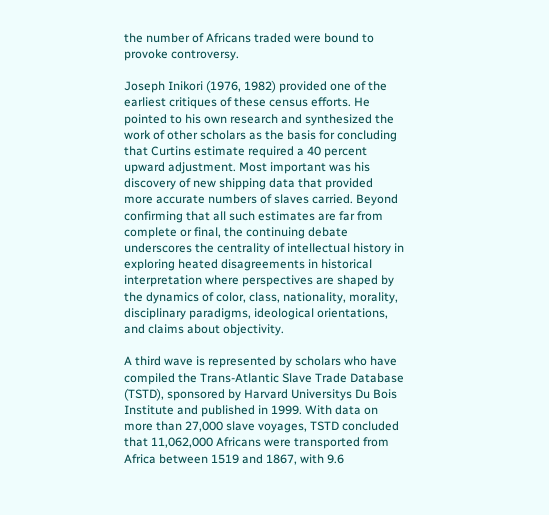the number of Africans traded were bound to provoke controversy.

Joseph Inikori (1976, 1982) provided one of the earliest critiques of these census efforts. He pointed to his own research and synthesized the work of other scholars as the basis for concluding that Curtins estimate required a 40 percent upward adjustment. Most important was his discovery of new shipping data that provided more accurate numbers of slaves carried. Beyond confirming that all such estimates are far from complete or final, the continuing debate underscores the centrality of intellectual history in exploring heated disagreements in historical interpretation where perspectives are shaped by the dynamics of color, class, nationality, morality, disciplinary paradigms, ideological orientations, and claims about objectivity.

A third wave is represented by scholars who have compiled the Trans-Atlantic Slave Trade Database (TSTD), sponsored by Harvard Universitys Du Bois Institute and published in 1999. With data on more than 27,000 slave voyages, TSTD concluded that 11,062,000 Africans were transported from Africa between 1519 and 1867, with 9.6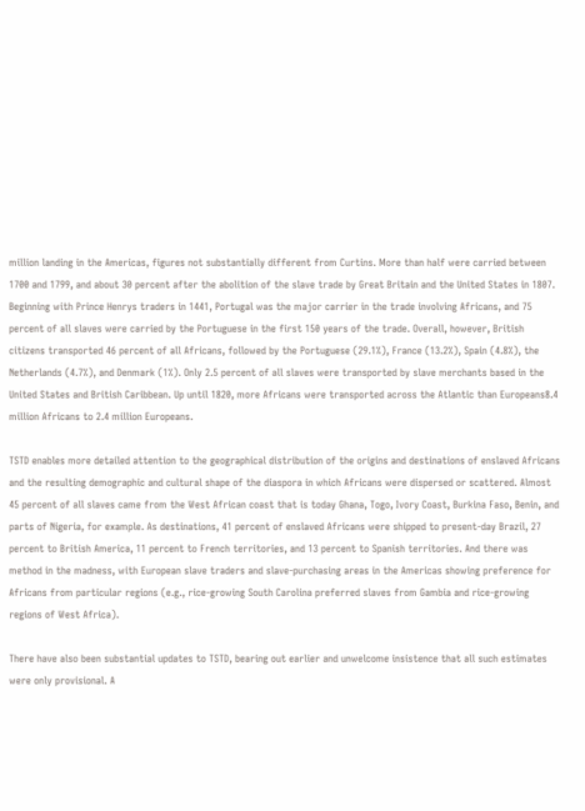million landing in the Americas, figures not substantially different from Curtins. More than half were carried between 1700 and 1799, and about 30 percent after the abolition of the slave trade by Great Britain and the United States in 1807. Beginning with Prince Henrys traders in 1441, Portugal was the major carrier in the trade involving Africans, and 75 percent of all slaves were carried by the Portuguese in the first 150 years of the trade. Overall, however, British citizens transported 46 percent of all Africans, followed by the Portuguese (29.1%), France (13.2%), Spain (4.8%), the Netherlands (4.7%), and Denmark (1%). Only 2.5 percent of all slaves were transported by slave merchants based in the United States and British Caribbean. Up until 1820, more Africans were transported across the Atlantic than Europeans8.4 million Africans to 2.4 million Europeans.

TSTD enables more detailed attention to the geographical distribution of the origins and destinations of enslaved Africans and the resulting demographic and cultural shape of the diaspora in which Africans were dispersed or scattered. Almost 45 percent of all slaves came from the West African coast that is today Ghana, Togo, Ivory Coast, Burkina Faso, Benin, and parts of Nigeria, for example. As destinations, 41 percent of enslaved Africans were shipped to present-day Brazil, 27 percent to British America, 11 percent to French territories, and 13 percent to Spanish territories. And there was method in the madness, with European slave traders and slave-purchasing areas in the Americas showing preference for Africans from particular regions (e.g., rice-growing South Carolina preferred slaves from Gambia and rice-growing regions of West Africa).

There have also been substantial updates to TSTD, bearing out earlier and unwelcome insistence that all such estimates were only provisional. A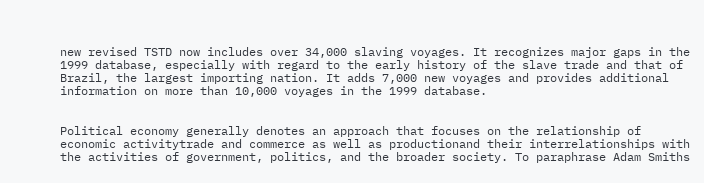new revised TSTD now includes over 34,000 slaving voyages. It recognizes major gaps in the 1999 database, especially with regard to the early history of the slave trade and that of Brazil, the largest importing nation. It adds 7,000 new voyages and provides additional information on more than 10,000 voyages in the 1999 database.


Political economy generally denotes an approach that focuses on the relationship of economic activitytrade and commerce as well as productionand their interrelationships with the activities of government, politics, and the broader society. To paraphrase Adam Smiths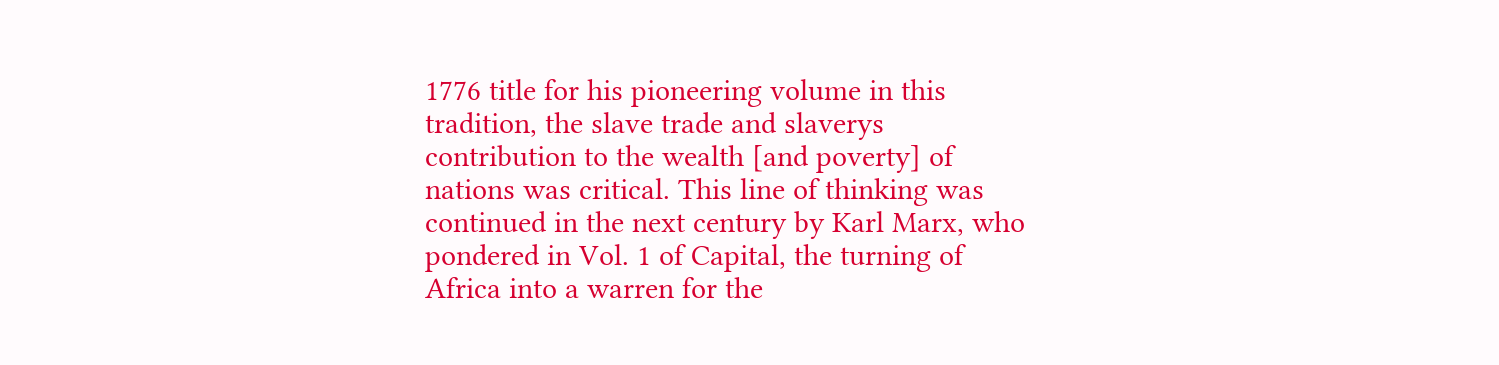1776 title for his pioneering volume in this tradition, the slave trade and slaverys contribution to the wealth [and poverty] of nations was critical. This line of thinking was continued in the next century by Karl Marx, who pondered in Vol. 1 of Capital, the turning of Africa into a warren for the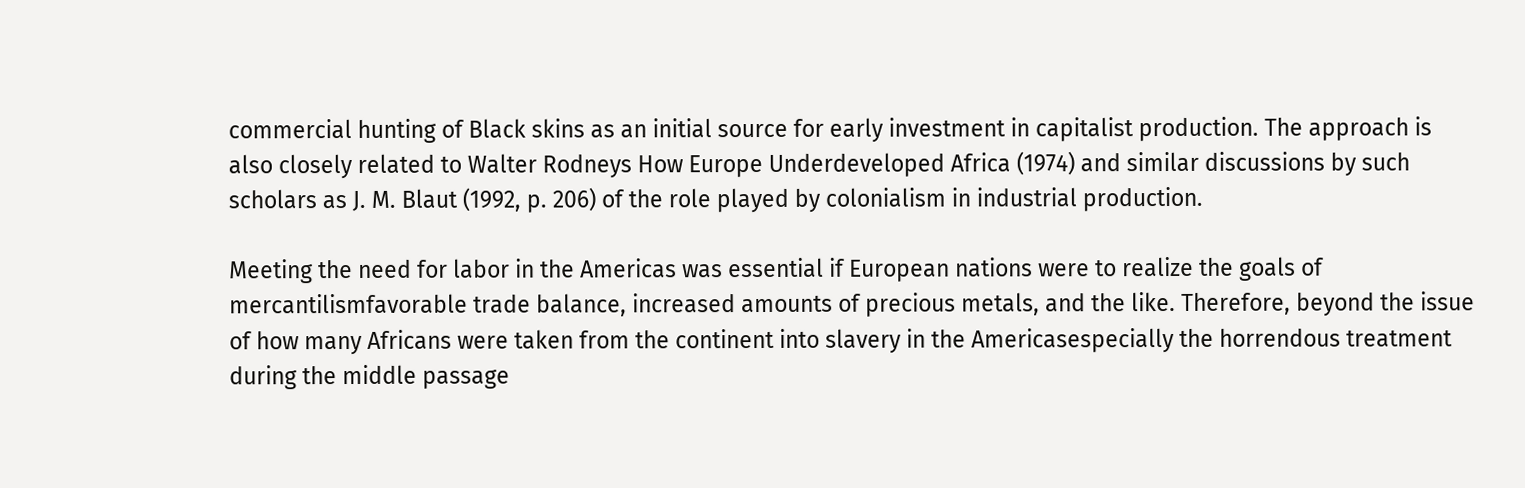commercial hunting of Black skins as an initial source for early investment in capitalist production. The approach is also closely related to Walter Rodneys How Europe Underdeveloped Africa (1974) and similar discussions by such scholars as J. M. Blaut (1992, p. 206) of the role played by colonialism in industrial production.

Meeting the need for labor in the Americas was essential if European nations were to realize the goals of mercantilismfavorable trade balance, increased amounts of precious metals, and the like. Therefore, beyond the issue of how many Africans were taken from the continent into slavery in the Americasespecially the horrendous treatment during the middle passage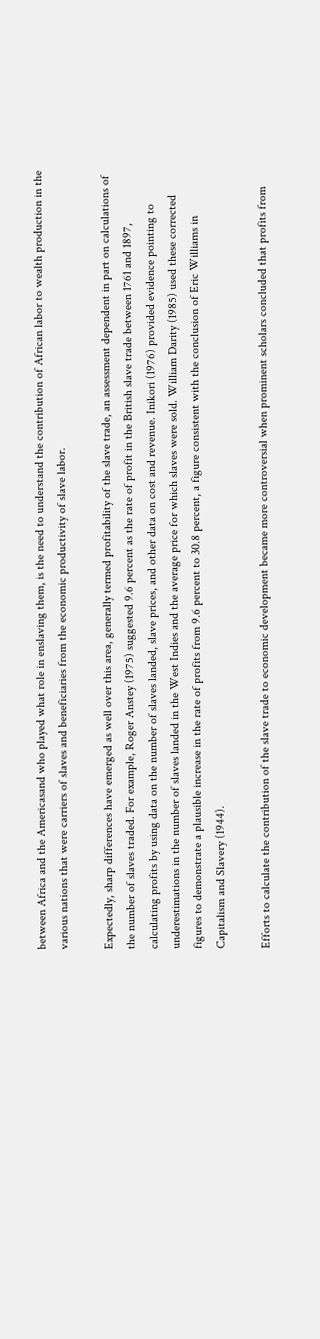between Africa and the Americasand who played what role in enslaving them, is the need to understand the contribution of African labor to wealth production in the various nations that were carriers of slaves and beneficiaries from the economic productivity of slave labor.

Expectedly, sharp differences have emerged as well over this area, generally termed profitability of the slave trade, an assessment dependent in part on calculations of the number of slaves traded. For example, Roger Anstey (1975) suggested 9.6 percent as the rate of profit in the British slave trade between 1761 and 1897, calculating profits by using data on the number of slaves landed, slave prices, and other data on cost and revenue. Inikori (1976) provided evidence pointing to underestimations in the number of slaves landed in the West Indies and the average price for which slaves were sold. William Darity (1985) used these corrected figures to demonstrate a plausible increase in the rate of profits from 9.6 percent to 30.8 percent, a figure consistent with the conclusion of Eric Williams in Capitalism and Slavery (1944).

Efforts to calculate the contribution of the slave trade to economic development became more controversial when prominent scholars concluded that profits from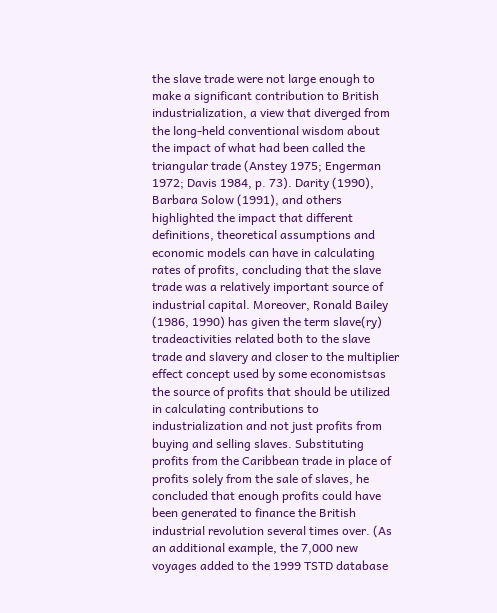the slave trade were not large enough to make a significant contribution to British industrialization, a view that diverged from the long-held conventional wisdom about the impact of what had been called the triangular trade (Anstey 1975; Engerman 1972; Davis 1984, p. 73). Darity (1990), Barbara Solow (1991), and others highlighted the impact that different definitions, theoretical assumptions and economic models can have in calculating rates of profits, concluding that the slave trade was a relatively important source of industrial capital. Moreover, Ronald Bailey (1986, 1990) has given the term slave(ry) tradeactivities related both to the slave trade and slavery and closer to the multiplier effect concept used by some economistsas the source of profits that should be utilized in calculating contributions to industrialization and not just profits from buying and selling slaves. Substituting profits from the Caribbean trade in place of profits solely from the sale of slaves, he concluded that enough profits could have been generated to finance the British industrial revolution several times over. (As an additional example, the 7,000 new voyages added to the 1999 TSTD database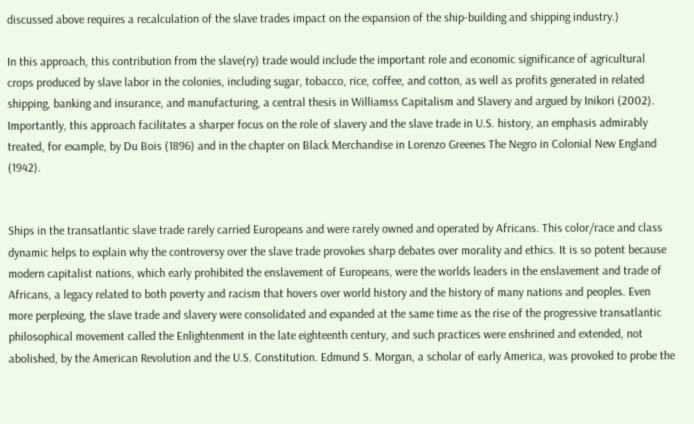discussed above requires a recalculation of the slave trades impact on the expansion of the ship-building and shipping industry.)

In this approach, this contribution from the slave(ry) trade would include the important role and economic significance of agricultural crops produced by slave labor in the colonies, including sugar, tobacco, rice, coffee, and cotton, as well as profits generated in related shipping, banking and insurance, and manufacturing, a central thesis in Williamss Capitalism and Slavery and argued by Inikori (2002). Importantly, this approach facilitates a sharper focus on the role of slavery and the slave trade in U.S. history, an emphasis admirably treated, for example, by Du Bois (1896) and in the chapter on Black Merchandise in Lorenzo Greenes The Negro in Colonial New England (1942).


Ships in the transatlantic slave trade rarely carried Europeans and were rarely owned and operated by Africans. This color/race and class dynamic helps to explain why the controversy over the slave trade provokes sharp debates over morality and ethics. It is so potent because modern capitalist nations, which early prohibited the enslavement of Europeans, were the worlds leaders in the enslavement and trade of Africans, a legacy related to both poverty and racism that hovers over world history and the history of many nations and peoples. Even more perplexing, the slave trade and slavery were consolidated and expanded at the same time as the rise of the progressive transatlantic philosophical movement called the Enlightenment in the late eighteenth century, and such practices were enshrined and extended, not abolished, by the American Revolution and the U.S. Constitution. Edmund S. Morgan, a scholar of early America, was provoked to probe the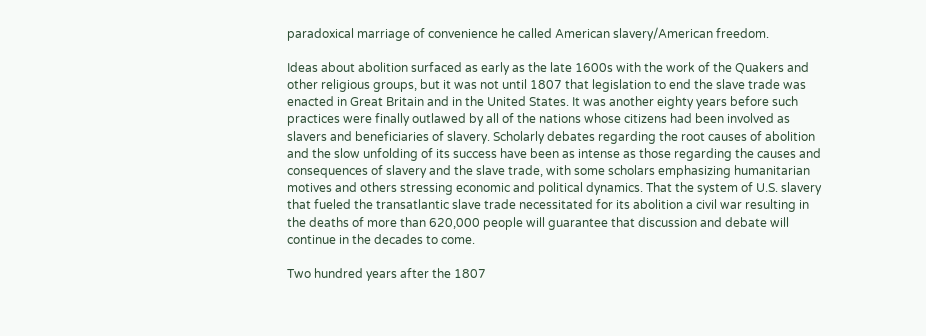paradoxical marriage of convenience he called American slavery/American freedom.

Ideas about abolition surfaced as early as the late 1600s with the work of the Quakers and other religious groups, but it was not until 1807 that legislation to end the slave trade was enacted in Great Britain and in the United States. It was another eighty years before such practices were finally outlawed by all of the nations whose citizens had been involved as slavers and beneficiaries of slavery. Scholarly debates regarding the root causes of abolition and the slow unfolding of its success have been as intense as those regarding the causes and consequences of slavery and the slave trade, with some scholars emphasizing humanitarian motives and others stressing economic and political dynamics. That the system of U.S. slavery that fueled the transatlantic slave trade necessitated for its abolition a civil war resulting in the deaths of more than 620,000 people will guarantee that discussion and debate will continue in the decades to come.

Two hundred years after the 1807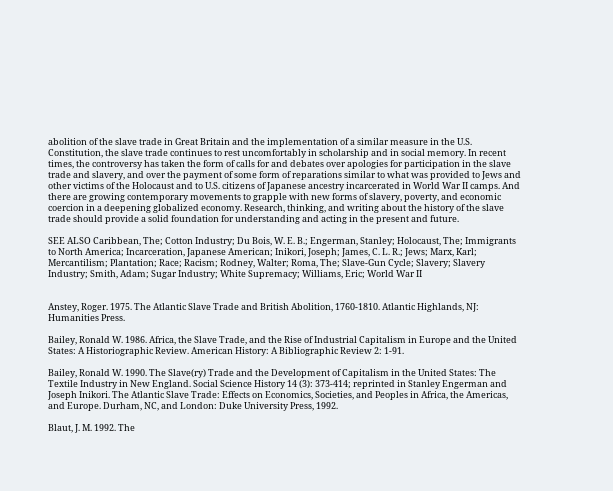abolition of the slave trade in Great Britain and the implementation of a similar measure in the U.S. Constitution, the slave trade continues to rest uncomfortably in scholarship and in social memory. In recent times, the controversy has taken the form of calls for and debates over apologies for participation in the slave trade and slavery, and over the payment of some form of reparations similar to what was provided to Jews and other victims of the Holocaust and to U.S. citizens of Japanese ancestry incarcerated in World War II camps. And there are growing contemporary movements to grapple with new forms of slavery, poverty, and economic coercion in a deepening globalized economy. Research, thinking, and writing about the history of the slave trade should provide a solid foundation for understanding and acting in the present and future.

SEE ALSO Caribbean, The; Cotton Industry; Du Bois, W. E. B.; Engerman, Stanley; Holocaust, The; Immigrants to North America; Incarceration, Japanese American; Inikori, Joseph; James, C. L. R.; Jews; Marx, Karl; Mercantilism; Plantation; Race; Racism; Rodney, Walter; Roma, The; Slave-Gun Cycle; Slavery; Slavery Industry; Smith, Adam; Sugar Industry; White Supremacy; Williams, Eric; World War II


Anstey, Roger. 1975. The Atlantic Slave Trade and British Abolition, 1760-1810. Atlantic Highlands, NJ: Humanities Press.

Bailey, Ronald W. 1986. Africa, the Slave Trade, and the Rise of Industrial Capitalism in Europe and the United States: A Historiographic Review. American History: A Bibliographic Review 2: 1-91.

Bailey, Ronald W. 1990. The Slave(ry) Trade and the Development of Capitalism in the United States: The Textile Industry in New England. Social Science History 14 (3): 373-414; reprinted in Stanley Engerman and Joseph Inikori. The Atlantic Slave Trade: Effects on Economics, Societies, and Peoples in Africa, the Americas, and Europe. Durham, NC, and London: Duke University Press, 1992.

Blaut, J. M. 1992. The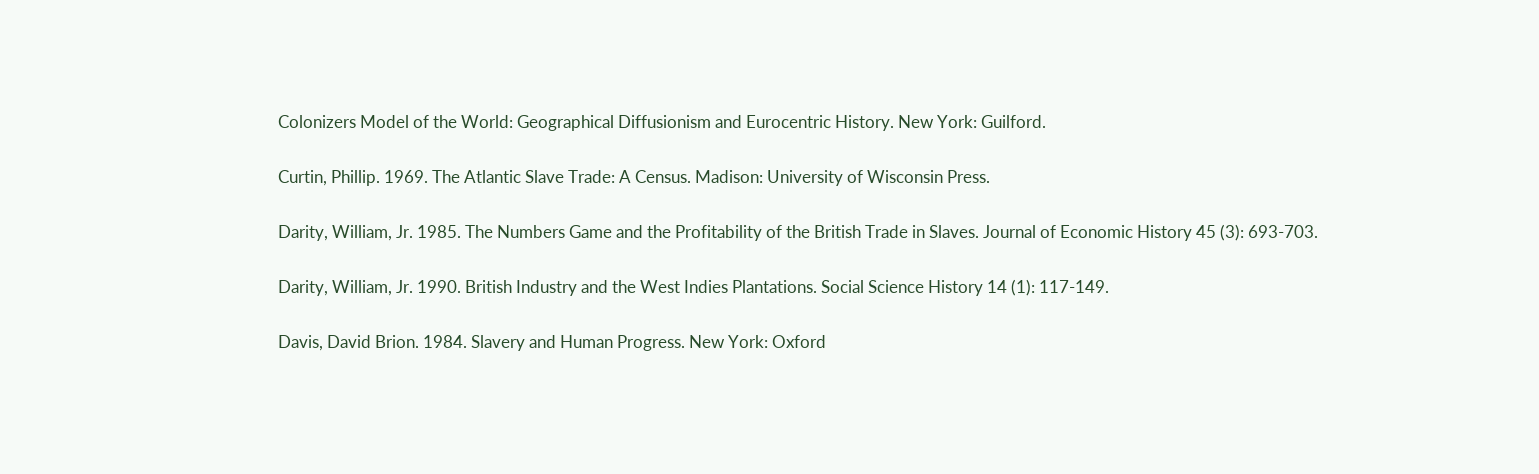Colonizers Model of the World: Geographical Diffusionism and Eurocentric History. New York: Guilford.

Curtin, Phillip. 1969. The Atlantic Slave Trade: A Census. Madison: University of Wisconsin Press.

Darity, William, Jr. 1985. The Numbers Game and the Profitability of the British Trade in Slaves. Journal of Economic History 45 (3): 693-703.

Darity, William, Jr. 1990. British Industry and the West Indies Plantations. Social Science History 14 (1): 117-149.

Davis, David Brion. 1984. Slavery and Human Progress. New York: Oxford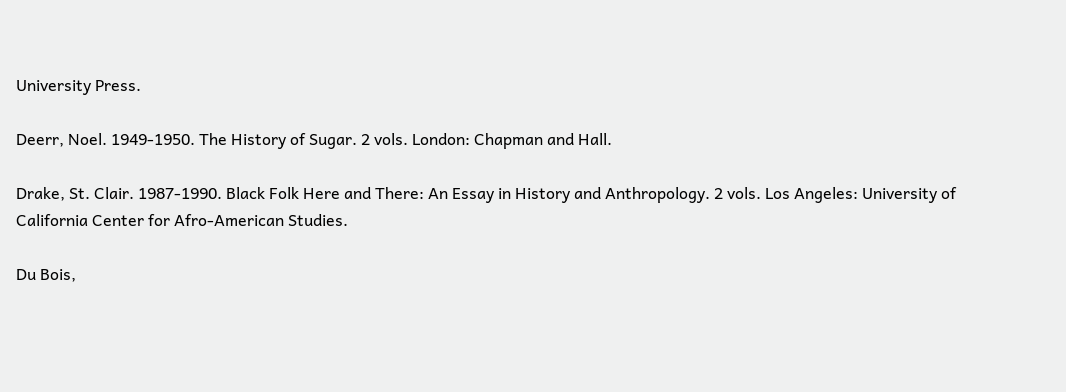University Press.

Deerr, Noel. 1949-1950. The History of Sugar. 2 vols. London: Chapman and Hall.

Drake, St. Clair. 1987-1990. Black Folk Here and There: An Essay in History and Anthropology. 2 vols. Los Angeles: University of California Center for Afro-American Studies.

Du Bois,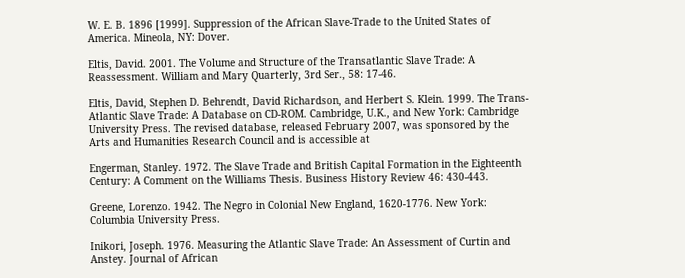W. E. B. 1896 [1999]. Suppression of the African Slave-Trade to the United States of America. Mineola, NY: Dover.

Eltis, David. 2001. The Volume and Structure of the Transatlantic Slave Trade: A Reassessment. William and Mary Quarterly, 3rd Ser., 58: 17-46.

Eltis, David, Stephen D. Behrendt, David Richardson, and Herbert S. Klein. 1999. The Trans-Atlantic Slave Trade: A Database on CD-ROM. Cambridge, U.K., and New York: Cambridge University Press. The revised database, released February 2007, was sponsored by the Arts and Humanities Research Council and is accessible at

Engerman, Stanley. 1972. The Slave Trade and British Capital Formation in the Eighteenth Century: A Comment on the Williams Thesis. Business History Review 46: 430-443.

Greene, Lorenzo. 1942. The Negro in Colonial New England, 1620-1776. New York: Columbia University Press.

Inikori, Joseph. 1976. Measuring the Atlantic Slave Trade: An Assessment of Curtin and Anstey. Journal of African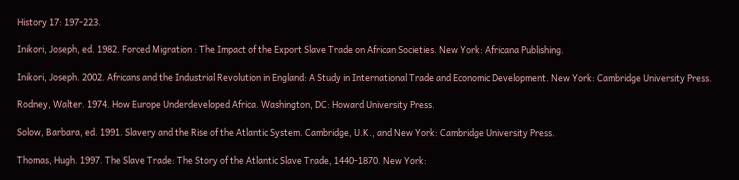History 17: 197-223.

Inikori, Joseph, ed. 1982. Forced Migration : The Impact of the Export Slave Trade on African Societies. New York: Africana Publishing.

Inikori, Joseph. 2002. Africans and the Industrial Revolution in England: A Study in International Trade and Economic Development. New York: Cambridge University Press.

Rodney, Walter. 1974. How Europe Underdeveloped Africa. Washington, DC: Howard University Press.

Solow, Barbara, ed. 1991. Slavery and the Rise of the Atlantic System. Cambridge, U.K., and New York: Cambridge University Press.

Thomas, Hugh. 1997. The Slave Trade: The Story of the Atlantic Slave Trade, 1440-1870. New York: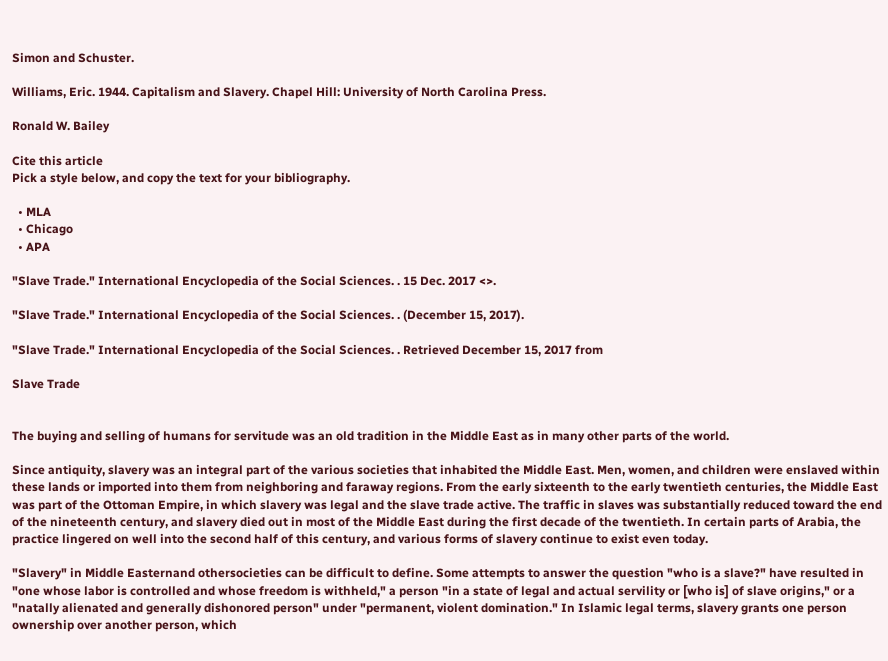Simon and Schuster.

Williams, Eric. 1944. Capitalism and Slavery. Chapel Hill: University of North Carolina Press.

Ronald W. Bailey

Cite this article
Pick a style below, and copy the text for your bibliography.

  • MLA
  • Chicago
  • APA

"Slave Trade." International Encyclopedia of the Social Sciences. . 15 Dec. 2017 <>.

"Slave Trade." International Encyclopedia of the Social Sciences. . (December 15, 2017).

"Slave Trade." International Encyclopedia of the Social Sciences. . Retrieved December 15, 2017 from

Slave Trade


The buying and selling of humans for servitude was an old tradition in the Middle East as in many other parts of the world.

Since antiquity, slavery was an integral part of the various societies that inhabited the Middle East. Men, women, and children were enslaved within these lands or imported into them from neighboring and faraway regions. From the early sixteenth to the early twentieth centuries, the Middle East was part of the Ottoman Empire, in which slavery was legal and the slave trade active. The traffic in slaves was substantially reduced toward the end of the nineteenth century, and slavery died out in most of the Middle East during the first decade of the twentieth. In certain parts of Arabia, the practice lingered on well into the second half of this century, and various forms of slavery continue to exist even today.

"Slavery" in Middle Easternand othersocieties can be difficult to define. Some attempts to answer the question "who is a slave?" have resulted in "one whose labor is controlled and whose freedom is withheld," a person "in a state of legal and actual servility or [who is] of slave origins," or a "natally alienated and generally dishonored person" under "permanent, violent domination." In Islamic legal terms, slavery grants one person ownership over another person, which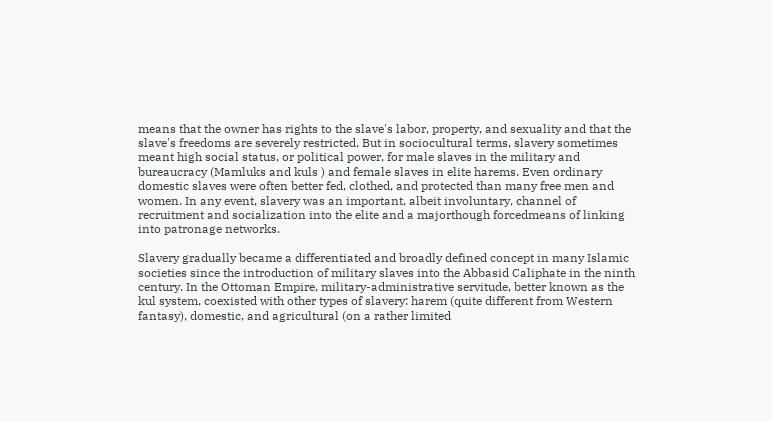means that the owner has rights to the slave's labor, property, and sexuality and that the slave's freedoms are severely restricted. But in sociocultural terms, slavery sometimes meant high social status, or political power, for male slaves in the military and bureaucracy (Mamluks and kuls ) and female slaves in elite harems. Even ordinary domestic slaves were often better fed, clothed, and protected than many free men and women. In any event, slavery was an important, albeit involuntary, channel of recruitment and socialization into the elite and a majorthough forcedmeans of linking into patronage networks.

Slavery gradually became a differentiated and broadly defined concept in many Islamic societies since the introduction of military slaves into the Abbasid Caliphate in the ninth century. In the Ottoman Empire, military-administrative servitude, better known as the kul system, coexisted with other types of slavery: harem (quite different from Western fantasy), domestic, and agricultural (on a rather limited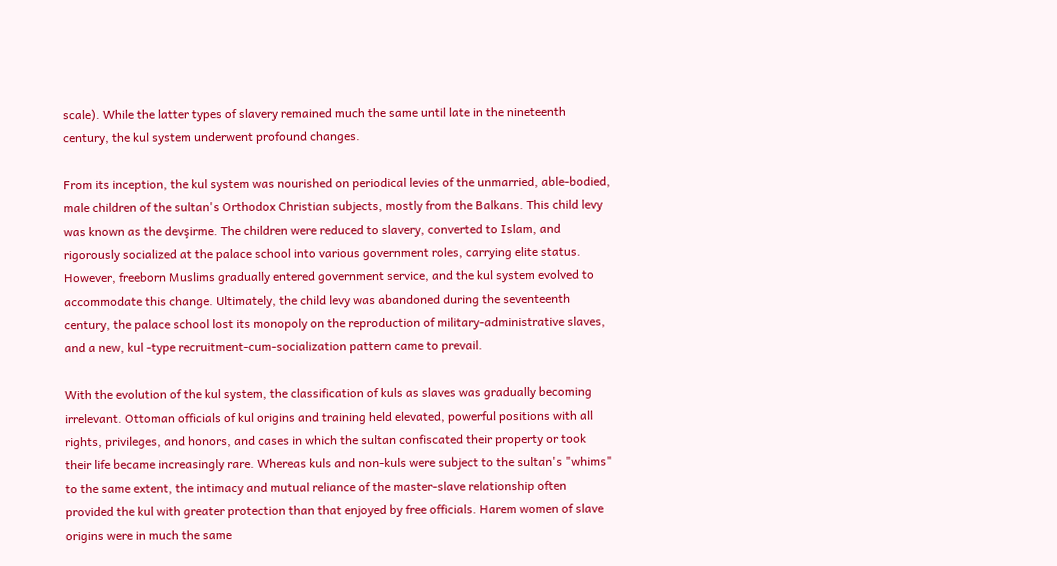scale). While the latter types of slavery remained much the same until late in the nineteenth century, the kul system underwent profound changes.

From its inception, the kul system was nourished on periodical levies of the unmarried, able-bodied, male children of the sultan's Orthodox Christian subjects, mostly from the Balkans. This child levy was known as the devşirme. The children were reduced to slavery, converted to Islam, and rigorously socialized at the palace school into various government roles, carrying elite status. However, freeborn Muslims gradually entered government service, and the kul system evolved to accommodate this change. Ultimately, the child levy was abandoned during the seventeenth century, the palace school lost its monopoly on the reproduction of military-administrative slaves, and a new, kul -type recruitment-cum-socialization pattern came to prevail.

With the evolution of the kul system, the classification of kuls as slaves was gradually becoming irrelevant. Ottoman officials of kul origins and training held elevated, powerful positions with all rights, privileges, and honors, and cases in which the sultan confiscated their property or took their life became increasingly rare. Whereas kuls and non-kuls were subject to the sultan's "whims" to the same extent, the intimacy and mutual reliance of the master-slave relationship often provided the kul with greater protection than that enjoyed by free officials. Harem women of slave origins were in much the same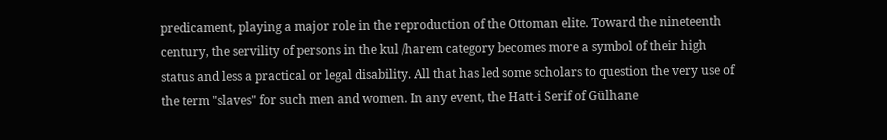predicament, playing a major role in the reproduction of the Ottoman elite. Toward the nineteenth century, the servility of persons in the kul /harem category becomes more a symbol of their high status and less a practical or legal disability. All that has led some scholars to question the very use of the term "slaves" for such men and women. In any event, the Hatt-i Serif of Gülhane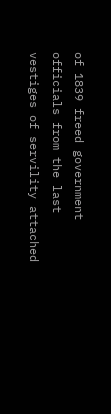of 1839 freed government officials from the last vestiges of servility attached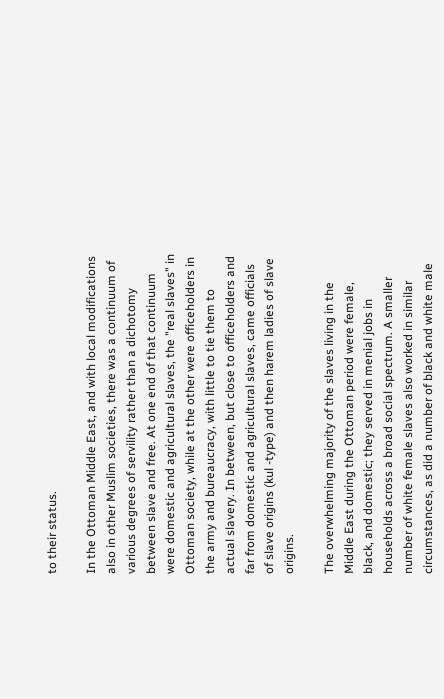to their status.

In the Ottoman Middle East, and with local modifications also in other Muslim societies, there was a continuum of various degrees of servility rather than a dichotomy between slave and free. At one end of that continuum were domestic and agricultural slaves, the "real slaves" in Ottoman society, while at the other were officeholders in the army and bureaucracy, with little to tie them to actual slavery. In between, but close to officeholders and far from domestic and agricultural slaves, came officials of slave origins (kul -type) and then harem ladies of slave origins.

The overwhelming majority of the slaves living in the Middle East during the Ottoman period were female, black, and domestic; they served in menial jobs in households across a broad social spectrum. A smaller number of white female slaves also worked in similar circumstances, as did a number of black and white male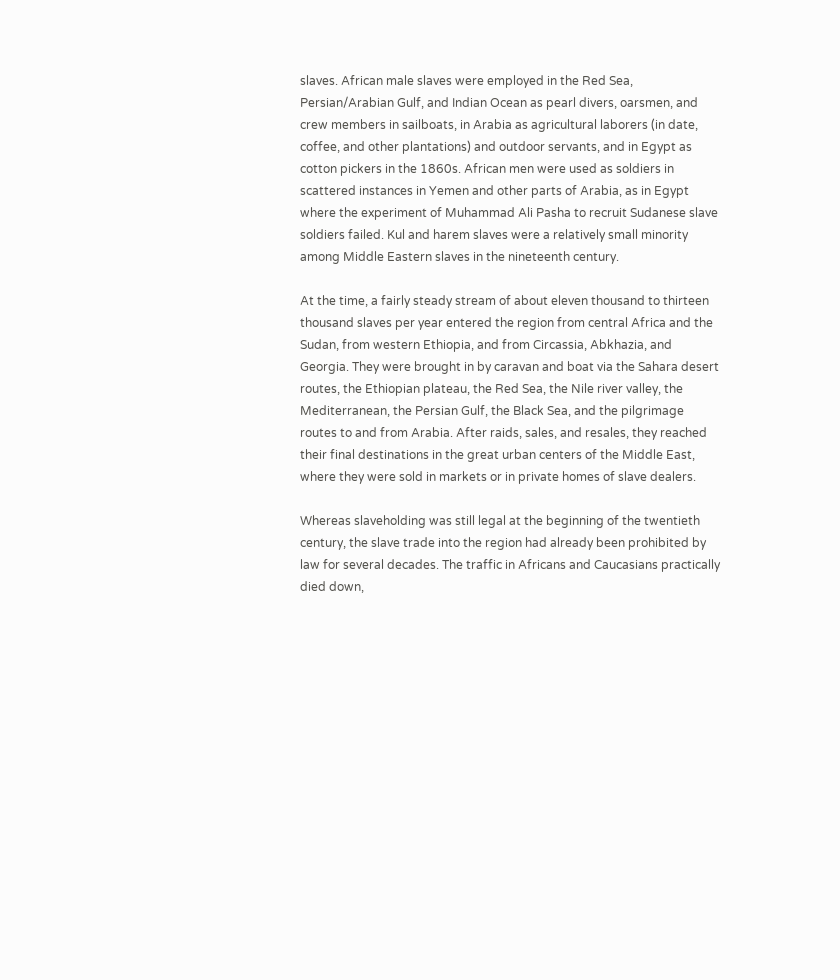slaves. African male slaves were employed in the Red Sea, Persian/Arabian Gulf, and Indian Ocean as pearl divers, oarsmen, and crew members in sailboats, in Arabia as agricultural laborers (in date, coffee, and other plantations) and outdoor servants, and in Egypt as cotton pickers in the 1860s. African men were used as soldiers in scattered instances in Yemen and other parts of Arabia, as in Egypt where the experiment of Muhammad Ali Pasha to recruit Sudanese slave soldiers failed. Kul and harem slaves were a relatively small minority among Middle Eastern slaves in the nineteenth century.

At the time, a fairly steady stream of about eleven thousand to thirteen thousand slaves per year entered the region from central Africa and the Sudan, from western Ethiopia, and from Circassia, Abkhazia, and Georgia. They were brought in by caravan and boat via the Sahara desert routes, the Ethiopian plateau, the Red Sea, the Nile river valley, the Mediterranean, the Persian Gulf, the Black Sea, and the pilgrimage routes to and from Arabia. After raids, sales, and resales, they reached their final destinations in the great urban centers of the Middle East, where they were sold in markets or in private homes of slave dealers.

Whereas slaveholding was still legal at the beginning of the twentieth century, the slave trade into the region had already been prohibited by law for several decades. The traffic in Africans and Caucasians practically died down,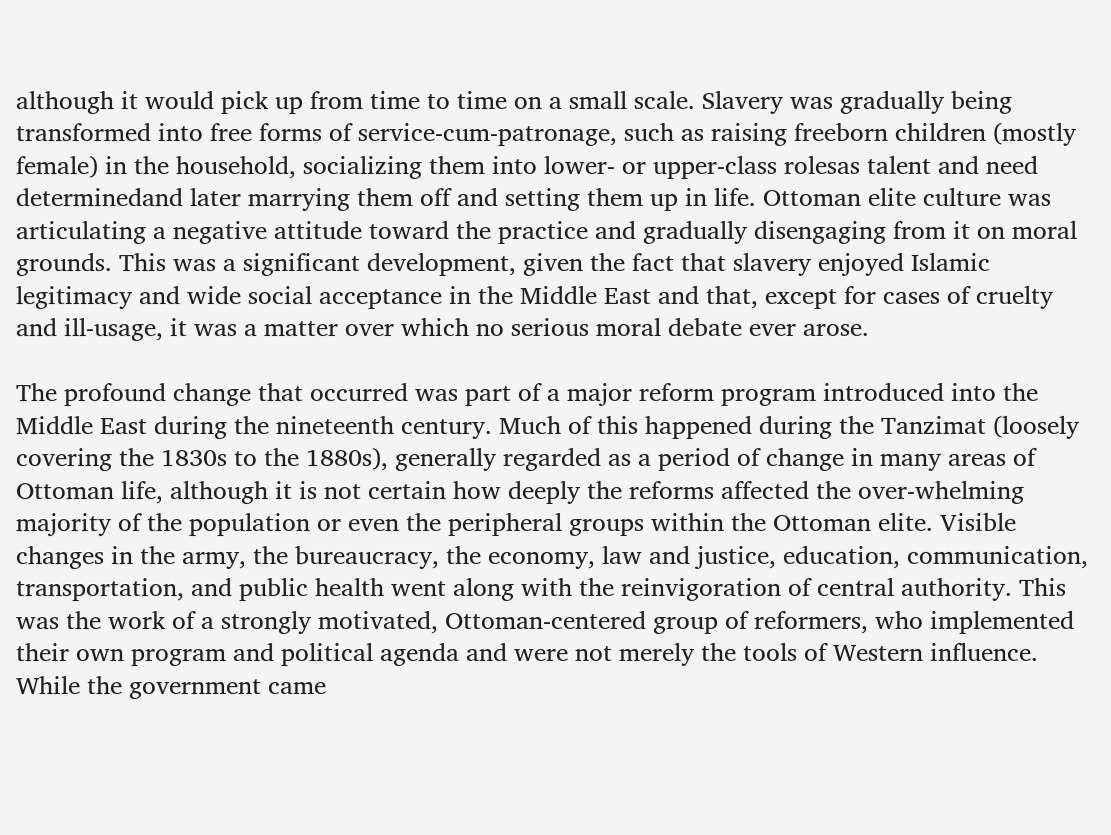although it would pick up from time to time on a small scale. Slavery was gradually being transformed into free forms of service-cum-patronage, such as raising freeborn children (mostly female) in the household, socializing them into lower- or upper-class rolesas talent and need determinedand later marrying them off and setting them up in life. Ottoman elite culture was articulating a negative attitude toward the practice and gradually disengaging from it on moral grounds. This was a significant development, given the fact that slavery enjoyed Islamic legitimacy and wide social acceptance in the Middle East and that, except for cases of cruelty and ill-usage, it was a matter over which no serious moral debate ever arose.

The profound change that occurred was part of a major reform program introduced into the Middle East during the nineteenth century. Much of this happened during the Tanzimat (loosely covering the 1830s to the 1880s), generally regarded as a period of change in many areas of Ottoman life, although it is not certain how deeply the reforms affected the over-whelming majority of the population or even the peripheral groups within the Ottoman elite. Visible changes in the army, the bureaucracy, the economy, law and justice, education, communication, transportation, and public health went along with the reinvigoration of central authority. This was the work of a strongly motivated, Ottoman-centered group of reformers, who implemented their own program and political agenda and were not merely the tools of Western influence. While the government came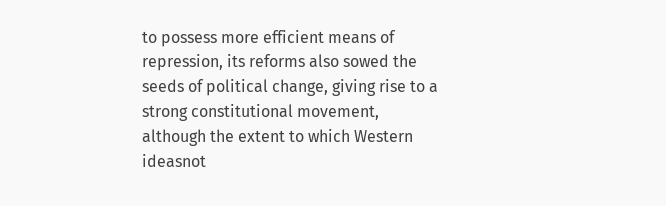to possess more efficient means of repression, its reforms also sowed the seeds of political change, giving rise to a strong constitutional movement, although the extent to which Western ideasnot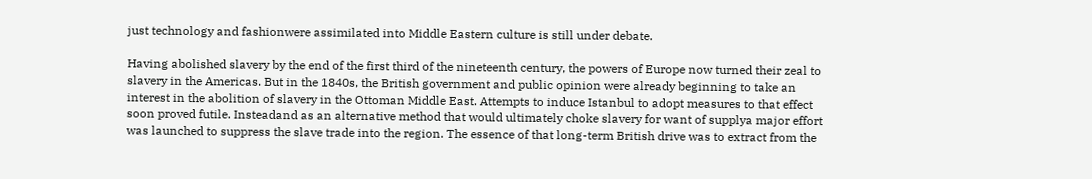just technology and fashionwere assimilated into Middle Eastern culture is still under debate.

Having abolished slavery by the end of the first third of the nineteenth century, the powers of Europe now turned their zeal to slavery in the Americas. But in the 1840s, the British government and public opinion were already beginning to take an interest in the abolition of slavery in the Ottoman Middle East. Attempts to induce Istanbul to adopt measures to that effect soon proved futile. Insteadand as an alternative method that would ultimately choke slavery for want of supplya major effort was launched to suppress the slave trade into the region. The essence of that long-term British drive was to extract from the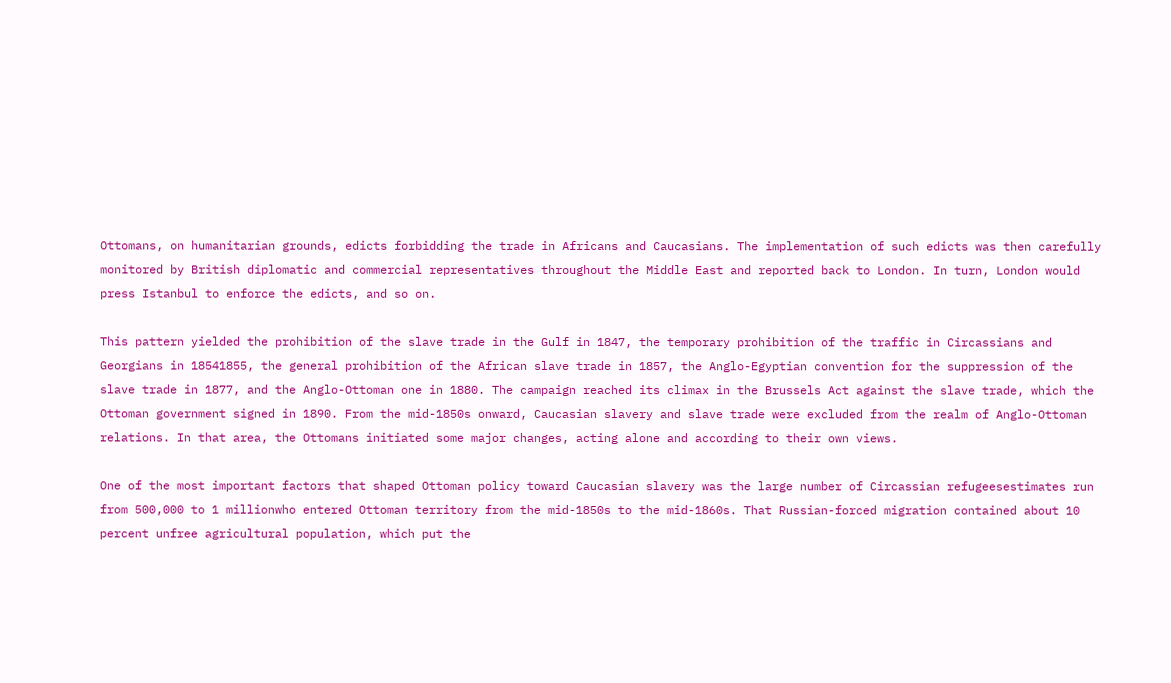Ottomans, on humanitarian grounds, edicts forbidding the trade in Africans and Caucasians. The implementation of such edicts was then carefully monitored by British diplomatic and commercial representatives throughout the Middle East and reported back to London. In turn, London would press Istanbul to enforce the edicts, and so on.

This pattern yielded the prohibition of the slave trade in the Gulf in 1847, the temporary prohibition of the traffic in Circassians and Georgians in 18541855, the general prohibition of the African slave trade in 1857, the Anglo-Egyptian convention for the suppression of the slave trade in 1877, and the Anglo-Ottoman one in 1880. The campaign reached its climax in the Brussels Act against the slave trade, which the Ottoman government signed in 1890. From the mid-1850s onward, Caucasian slavery and slave trade were excluded from the realm of Anglo-Ottoman relations. In that area, the Ottomans initiated some major changes, acting alone and according to their own views.

One of the most important factors that shaped Ottoman policy toward Caucasian slavery was the large number of Circassian refugeesestimates run from 500,000 to 1 millionwho entered Ottoman territory from the mid-1850s to the mid-1860s. That Russian-forced migration contained about 10 percent unfree agricultural population, which put the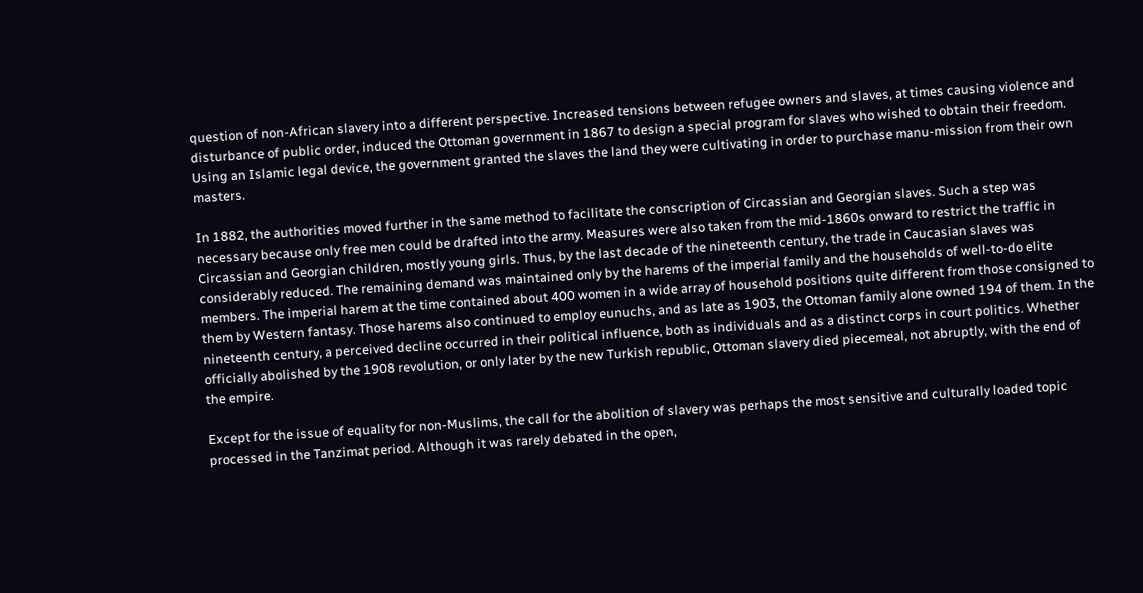question of non-African slavery into a different perspective. Increased tensions between refugee owners and slaves, at times causing violence and disturbance of public order, induced the Ottoman government in 1867 to design a special program for slaves who wished to obtain their freedom. Using an Islamic legal device, the government granted the slaves the land they were cultivating in order to purchase manu-mission from their own masters.

In 1882, the authorities moved further in the same method to facilitate the conscription of Circassian and Georgian slaves. Such a step was necessary because only free men could be drafted into the army. Measures were also taken from the mid-1860s onward to restrict the traffic in Circassian and Georgian children, mostly young girls. Thus, by the last decade of the nineteenth century, the trade in Caucasian slaves was considerably reduced. The remaining demand was maintained only by the harems of the imperial family and the households of well-to-do elite members. The imperial harem at the time contained about 400 women in a wide array of household positions quite different from those consigned to them by Western fantasy. Those harems also continued to employ eunuchs, and as late as 1903, the Ottoman family alone owned 194 of them. In the nineteenth century, a perceived decline occurred in their political influence, both as individuals and as a distinct corps in court politics. Whether officially abolished by the 1908 revolution, or only later by the new Turkish republic, Ottoman slavery died piecemeal, not abruptly, with the end of the empire.

Except for the issue of equality for non-Muslims, the call for the abolition of slavery was perhaps the most sensitive and culturally loaded topic processed in the Tanzimat period. Although it was rarely debated in the open,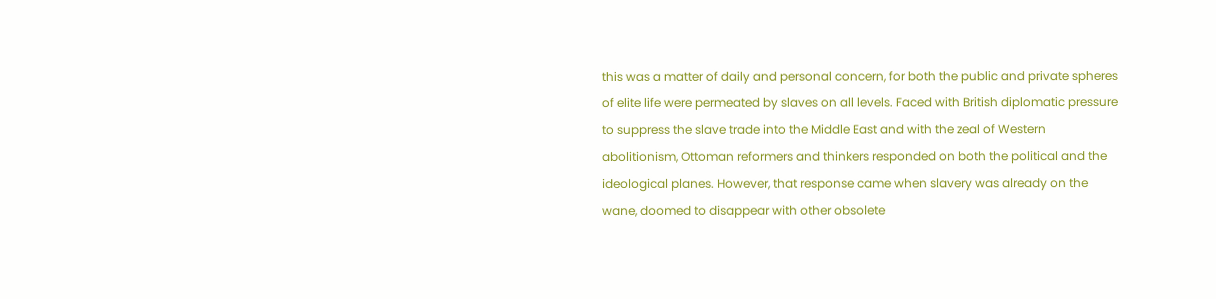this was a matter of daily and personal concern, for both the public and private spheres of elite life were permeated by slaves on all levels. Faced with British diplomatic pressure to suppress the slave trade into the Middle East and with the zeal of Western abolitionism, Ottoman reformers and thinkers responded on both the political and the ideological planes. However, that response came when slavery was already on the wane, doomed to disappear with other obsolete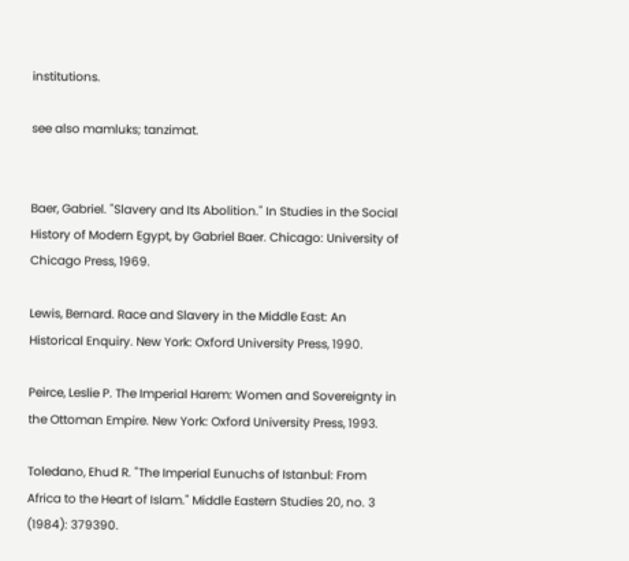institutions.

see also mamluks; tanzimat.


Baer, Gabriel. "Slavery and Its Abolition." In Studies in the Social History of Modern Egypt, by Gabriel Baer. Chicago: University of Chicago Press, 1969.

Lewis, Bernard. Race and Slavery in the Middle East: An Historical Enquiry. New York: Oxford University Press, 1990.

Peirce, Leslie P. The Imperial Harem: Women and Sovereignty in the Ottoman Empire. New York: Oxford University Press, 1993.

Toledano, Ehud R. "The Imperial Eunuchs of Istanbul: From Africa to the Heart of Islam." Middle Eastern Studies 20, no. 3 (1984): 379390.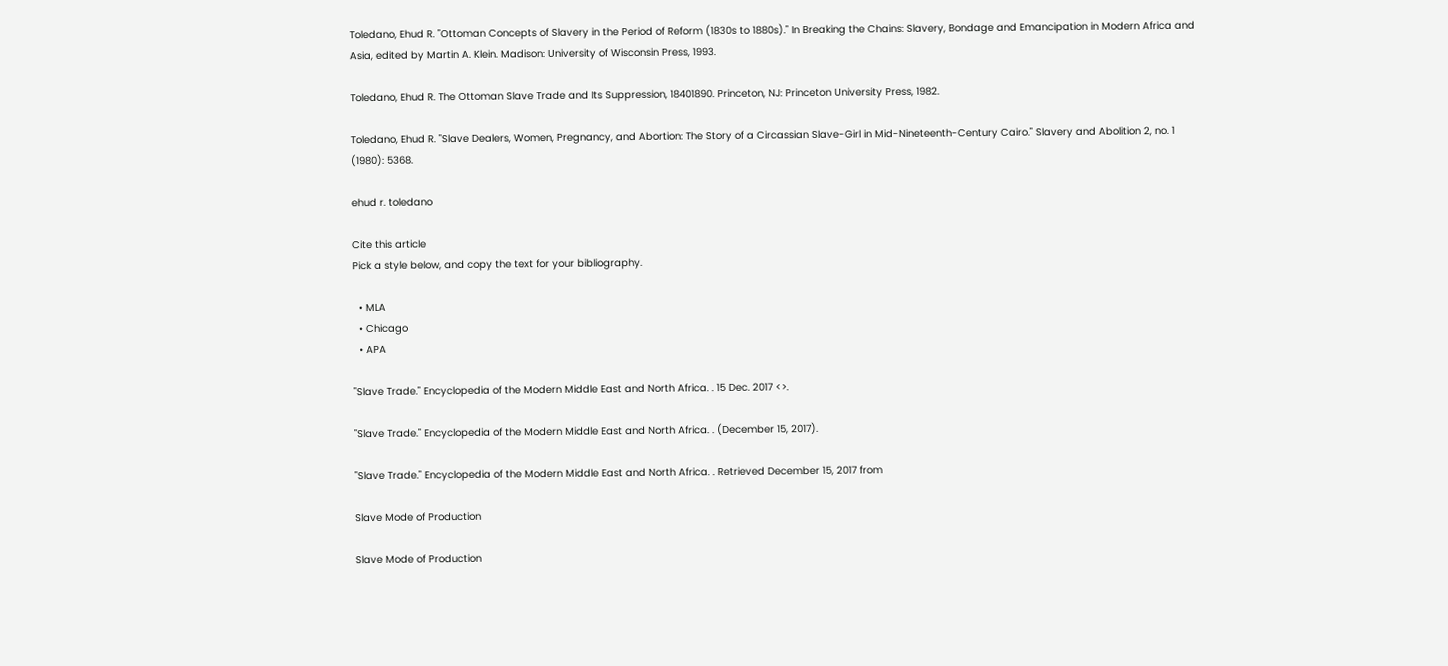Toledano, Ehud R. "Ottoman Concepts of Slavery in the Period of Reform (1830s to 1880s)." In Breaking the Chains: Slavery, Bondage and Emancipation in Modern Africa and Asia, edited by Martin A. Klein. Madison: University of Wisconsin Press, 1993.

Toledano, Ehud R. The Ottoman Slave Trade and Its Suppression, 18401890. Princeton, NJ: Princeton University Press, 1982.

Toledano, Ehud R. "Slave Dealers, Women, Pregnancy, and Abortion: The Story of a Circassian Slave-Girl in Mid-Nineteenth-Century Cairo." Slavery and Abolition 2, no. 1 (1980): 5368.

ehud r. toledano

Cite this article
Pick a style below, and copy the text for your bibliography.

  • MLA
  • Chicago
  • APA

"Slave Trade." Encyclopedia of the Modern Middle East and North Africa. . 15 Dec. 2017 <>.

"Slave Trade." Encyclopedia of the Modern Middle East and North Africa. . (December 15, 2017).

"Slave Trade." Encyclopedia of the Modern Middle East and North Africa. . Retrieved December 15, 2017 from

Slave Mode of Production

Slave Mode of Production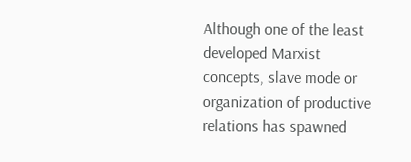Although one of the least developed Marxist concepts, slave mode or organization of productive relations has spawned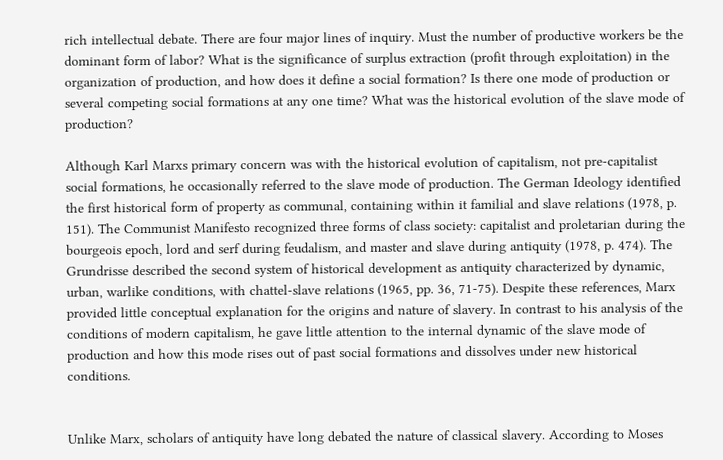rich intellectual debate. There are four major lines of inquiry. Must the number of productive workers be the dominant form of labor? What is the significance of surplus extraction (profit through exploitation) in the organization of production, and how does it define a social formation? Is there one mode of production or several competing social formations at any one time? What was the historical evolution of the slave mode of production?

Although Karl Marxs primary concern was with the historical evolution of capitalism, not pre-capitalist social formations, he occasionally referred to the slave mode of production. The German Ideology identified the first historical form of property as communal, containing within it familial and slave relations (1978, p. 151). The Communist Manifesto recognized three forms of class society: capitalist and proletarian during the bourgeois epoch, lord and serf during feudalism, and master and slave during antiquity (1978, p. 474). The Grundrisse described the second system of historical development as antiquity characterized by dynamic, urban, warlike conditions, with chattel-slave relations (1965, pp. 36, 71-75). Despite these references, Marx provided little conceptual explanation for the origins and nature of slavery. In contrast to his analysis of the conditions of modern capitalism, he gave little attention to the internal dynamic of the slave mode of production and how this mode rises out of past social formations and dissolves under new historical conditions.


Unlike Marx, scholars of antiquity have long debated the nature of classical slavery. According to Moses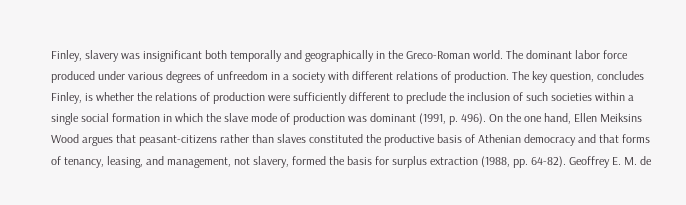Finley, slavery was insignificant both temporally and geographically in the Greco-Roman world. The dominant labor force produced under various degrees of unfreedom in a society with different relations of production. The key question, concludes Finley, is whether the relations of production were sufficiently different to preclude the inclusion of such societies within a single social formation in which the slave mode of production was dominant (1991, p. 496). On the one hand, Ellen Meiksins Wood argues that peasant-citizens rather than slaves constituted the productive basis of Athenian democracy and that forms of tenancy, leasing, and management, not slavery, formed the basis for surplus extraction (1988, pp. 64-82). Geoffrey E. M. de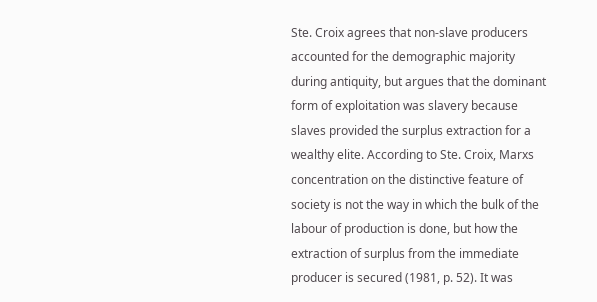Ste. Croix agrees that non-slave producers accounted for the demographic majority during antiquity, but argues that the dominant form of exploitation was slavery because slaves provided the surplus extraction for a wealthy elite. According to Ste. Croix, Marxs concentration on the distinctive feature of society is not the way in which the bulk of the labour of production is done, but how the extraction of surplus from the immediate producer is secured (1981, p. 52). It was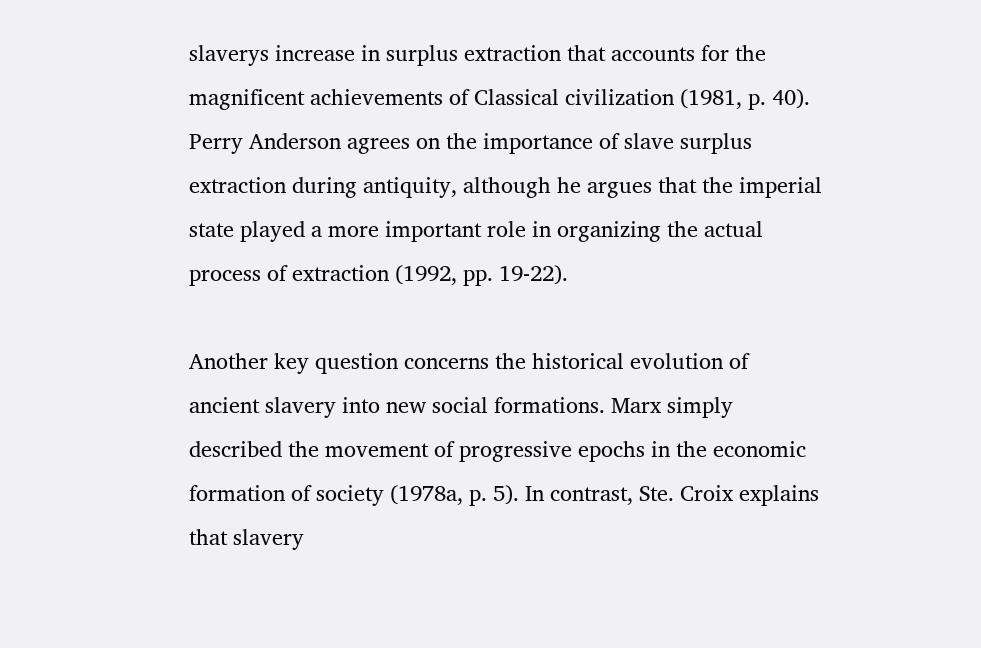slaverys increase in surplus extraction that accounts for the magnificent achievements of Classical civilization (1981, p. 40). Perry Anderson agrees on the importance of slave surplus extraction during antiquity, although he argues that the imperial state played a more important role in organizing the actual process of extraction (1992, pp. 19-22).

Another key question concerns the historical evolution of ancient slavery into new social formations. Marx simply described the movement of progressive epochs in the economic formation of society (1978a, p. 5). In contrast, Ste. Croix explains that slavery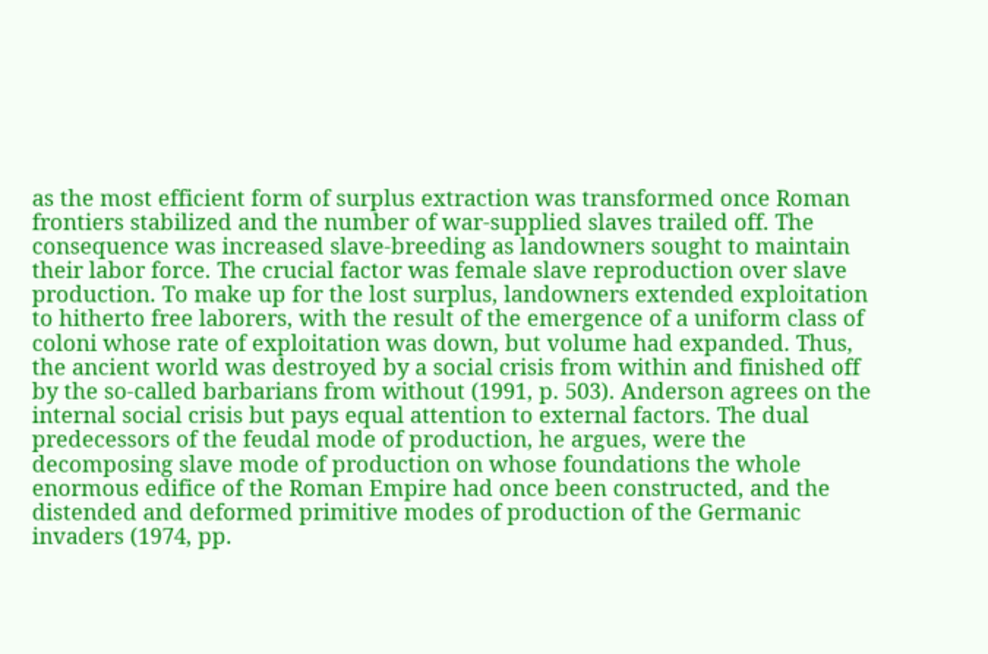as the most efficient form of surplus extraction was transformed once Roman frontiers stabilized and the number of war-supplied slaves trailed off. The consequence was increased slave-breeding as landowners sought to maintain their labor force. The crucial factor was female slave reproduction over slave production. To make up for the lost surplus, landowners extended exploitation to hitherto free laborers, with the result of the emergence of a uniform class of coloni whose rate of exploitation was down, but volume had expanded. Thus, the ancient world was destroyed by a social crisis from within and finished off by the so-called barbarians from without (1991, p. 503). Anderson agrees on the internal social crisis but pays equal attention to external factors. The dual predecessors of the feudal mode of production, he argues, were the decomposing slave mode of production on whose foundations the whole enormous edifice of the Roman Empire had once been constructed, and the distended and deformed primitive modes of production of the Germanic invaders (1974, pp.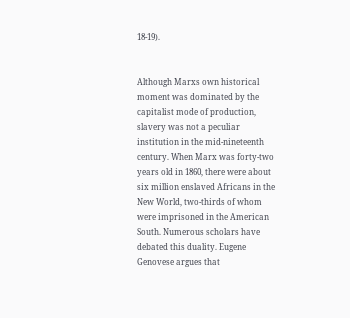18-19).


Although Marxs own historical moment was dominated by the capitalist mode of production, slavery was not a peculiar institution in the mid-nineteenth century. When Marx was forty-two years old in 1860, there were about six million enslaved Africans in the New World, two-thirds of whom were imprisoned in the American South. Numerous scholars have debated this duality. Eugene Genovese argues that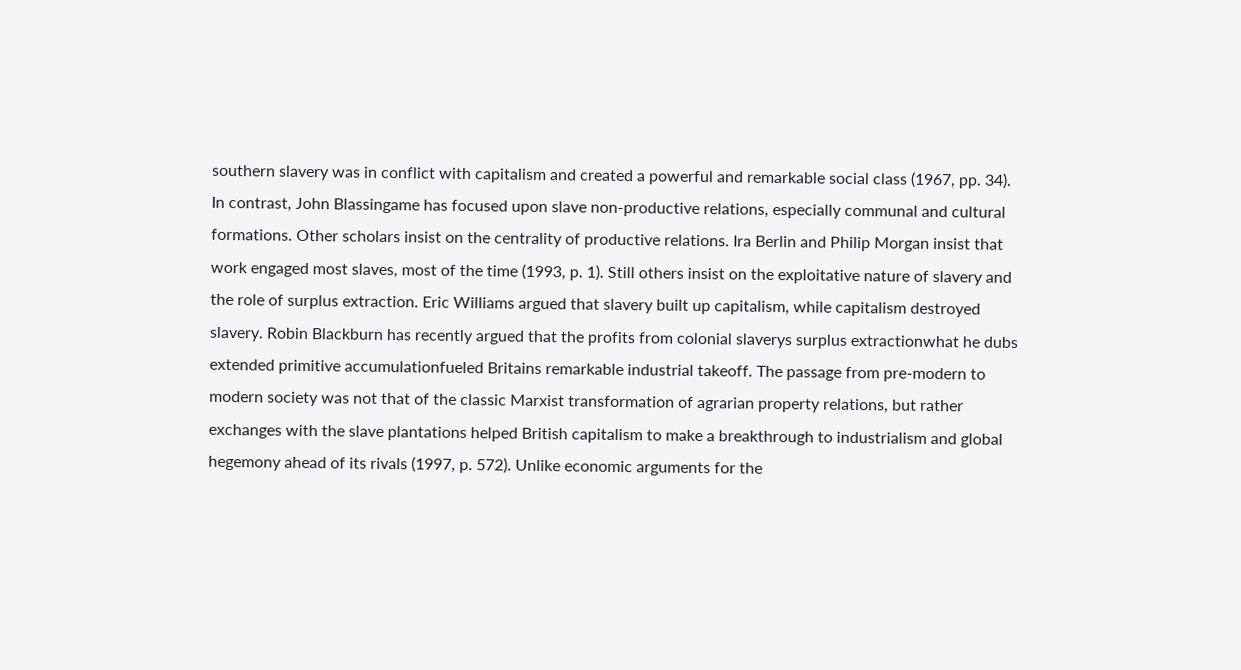southern slavery was in conflict with capitalism and created a powerful and remarkable social class (1967, pp. 34). In contrast, John Blassingame has focused upon slave non-productive relations, especially communal and cultural formations. Other scholars insist on the centrality of productive relations. Ira Berlin and Philip Morgan insist that work engaged most slaves, most of the time (1993, p. 1). Still others insist on the exploitative nature of slavery and the role of surplus extraction. Eric Williams argued that slavery built up capitalism, while capitalism destroyed slavery. Robin Blackburn has recently argued that the profits from colonial slaverys surplus extractionwhat he dubs extended primitive accumulationfueled Britains remarkable industrial takeoff. The passage from pre-modern to modern society was not that of the classic Marxist transformation of agrarian property relations, but rather exchanges with the slave plantations helped British capitalism to make a breakthrough to industrialism and global hegemony ahead of its rivals (1997, p. 572). Unlike economic arguments for the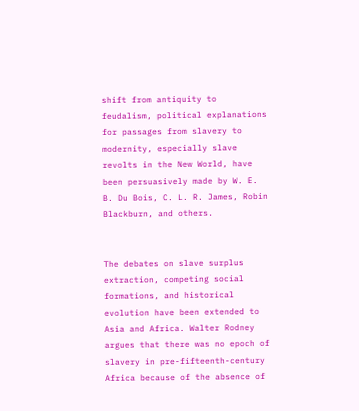shift from antiquity to feudalism, political explanations for passages from slavery to modernity, especially slave revolts in the New World, have been persuasively made by W. E. B. Du Bois, C. L. R. James, Robin Blackburn, and others.


The debates on slave surplus extraction, competing social formations, and historical evolution have been extended to Asia and Africa. Walter Rodney argues that there was no epoch of slavery in pre-fifteenth-century Africa because of the absence of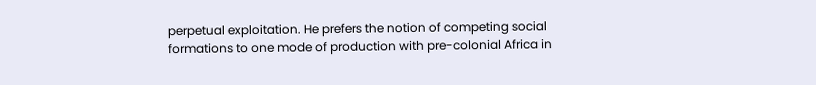perpetual exploitation. He prefers the notion of competing social formations to one mode of production with pre-colonial Africa in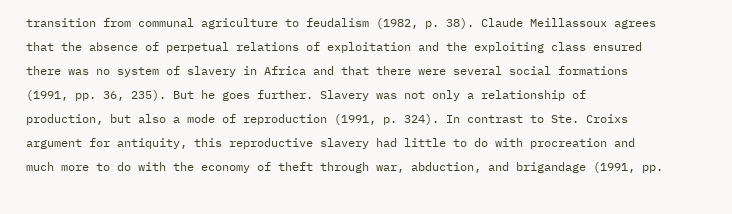transition from communal agriculture to feudalism (1982, p. 38). Claude Meillassoux agrees that the absence of perpetual relations of exploitation and the exploiting class ensured there was no system of slavery in Africa and that there were several social formations (1991, pp. 36, 235). But he goes further. Slavery was not only a relationship of production, but also a mode of reproduction (1991, p. 324). In contrast to Ste. Croixs argument for antiquity, this reproductive slavery had little to do with procreation and much more to do with the economy of theft through war, abduction, and brigandage (1991, pp.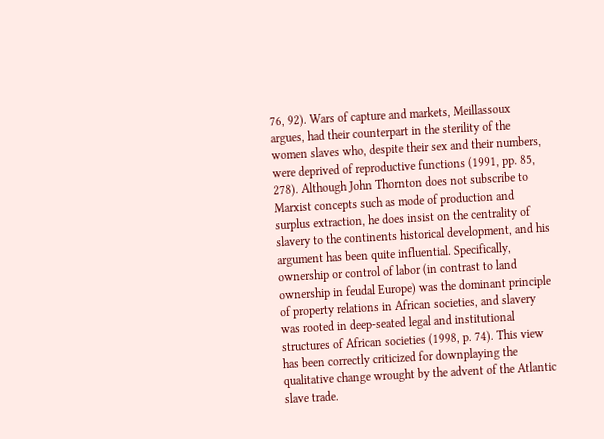76, 92). Wars of capture and markets, Meillassoux argues, had their counterpart in the sterility of the women slaves who, despite their sex and their numbers, were deprived of reproductive functions (1991, pp. 85, 278). Although John Thornton does not subscribe to Marxist concepts such as mode of production and surplus extraction, he does insist on the centrality of slavery to the continents historical development, and his argument has been quite influential. Specifically, ownership or control of labor (in contrast to land ownership in feudal Europe) was the dominant principle of property relations in African societies, and slavery was rooted in deep-seated legal and institutional structures of African societies (1998, p. 74). This view has been correctly criticized for downplaying the qualitative change wrought by the advent of the Atlantic slave trade.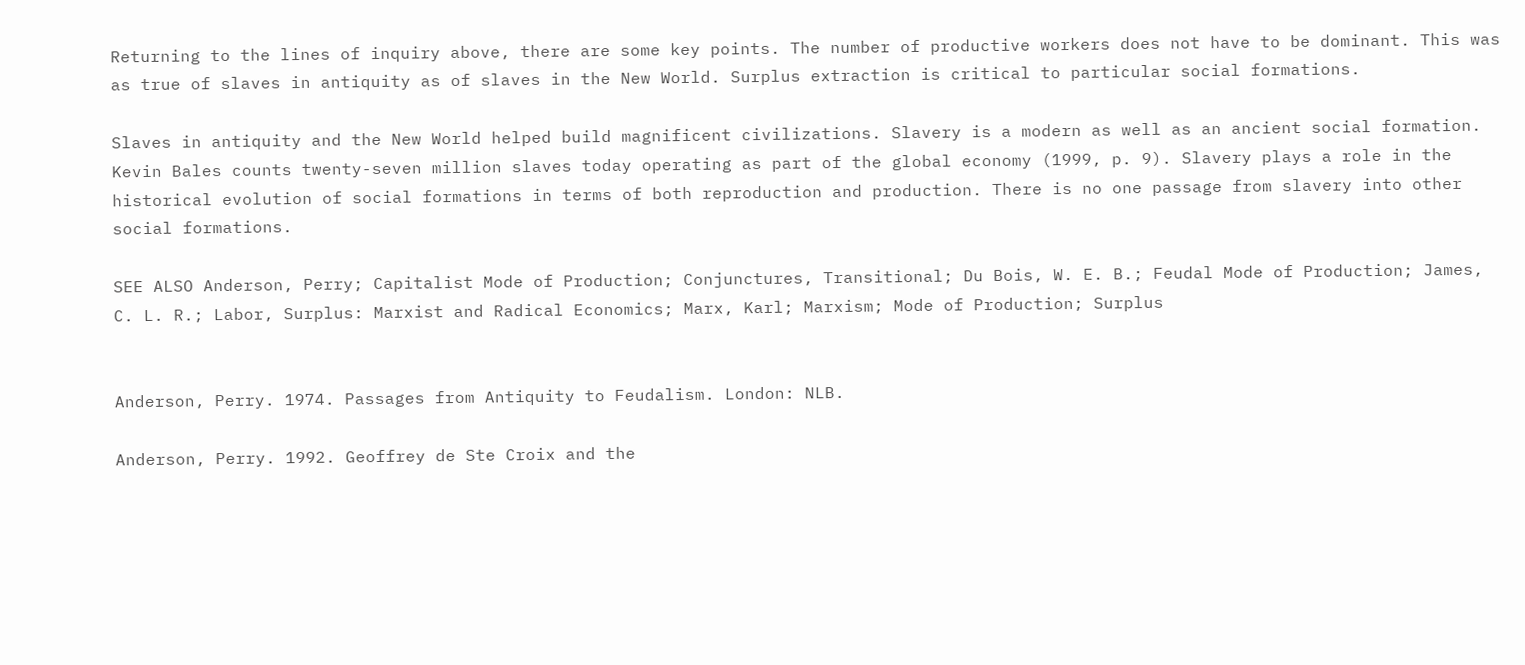Returning to the lines of inquiry above, there are some key points. The number of productive workers does not have to be dominant. This was as true of slaves in antiquity as of slaves in the New World. Surplus extraction is critical to particular social formations.

Slaves in antiquity and the New World helped build magnificent civilizations. Slavery is a modern as well as an ancient social formation. Kevin Bales counts twenty-seven million slaves today operating as part of the global economy (1999, p. 9). Slavery plays a role in the historical evolution of social formations in terms of both reproduction and production. There is no one passage from slavery into other social formations.

SEE ALSO Anderson, Perry; Capitalist Mode of Production; Conjunctures, Transitional; Du Bois, W. E. B.; Feudal Mode of Production; James, C. L. R.; Labor, Surplus: Marxist and Radical Economics; Marx, Karl; Marxism; Mode of Production; Surplus


Anderson, Perry. 1974. Passages from Antiquity to Feudalism. London: NLB.

Anderson, Perry. 1992. Geoffrey de Ste Croix and the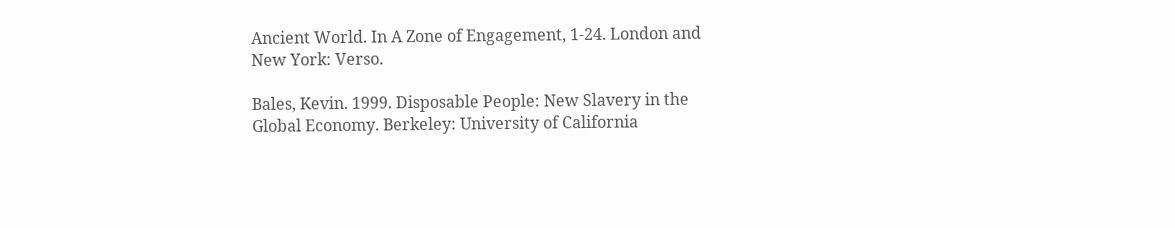Ancient World. In A Zone of Engagement, 1-24. London and New York: Verso.

Bales, Kevin. 1999. Disposable People: New Slavery in the Global Economy. Berkeley: University of California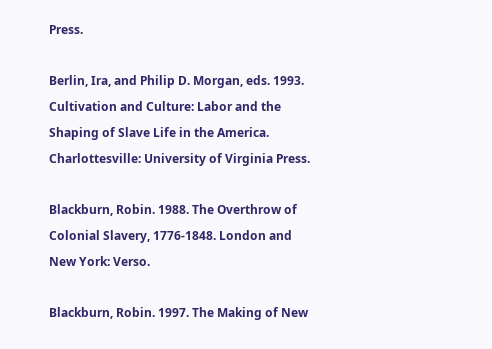Press.

Berlin, Ira, and Philip D. Morgan, eds. 1993. Cultivation and Culture: Labor and the Shaping of Slave Life in the America. Charlottesville: University of Virginia Press.

Blackburn, Robin. 1988. The Overthrow of Colonial Slavery, 1776-1848. London and New York: Verso.

Blackburn, Robin. 1997. The Making of New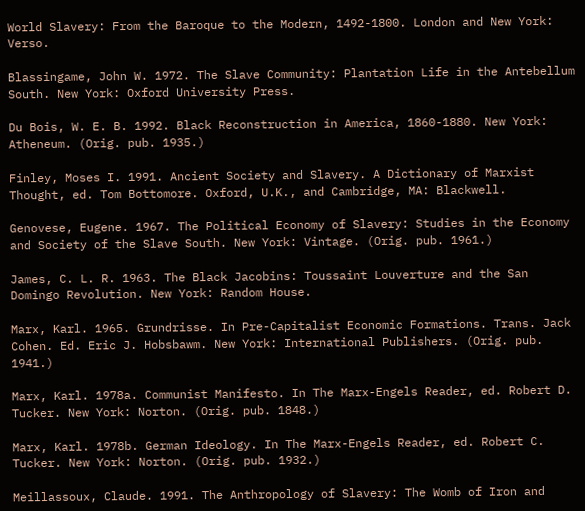World Slavery: From the Baroque to the Modern, 1492-1800. London and New York: Verso.

Blassingame, John W. 1972. The Slave Community: Plantation Life in the Antebellum South. New York: Oxford University Press.

Du Bois, W. E. B. 1992. Black Reconstruction in America, 1860-1880. New York: Atheneum. (Orig. pub. 1935.)

Finley, Moses I. 1991. Ancient Society and Slavery. A Dictionary of Marxist Thought, ed. Tom Bottomore. Oxford, U.K., and Cambridge, MA: Blackwell.

Genovese, Eugene. 1967. The Political Economy of Slavery: Studies in the Economy and Society of the Slave South. New York: Vintage. (Orig. pub. 1961.)

James, C. L. R. 1963. The Black Jacobins: Toussaint Louverture and the San Domingo Revolution. New York: Random House.

Marx, Karl. 1965. Grundrisse. In Pre-Capitalist Economic Formations. Trans. Jack Cohen. Ed. Eric J. Hobsbawm. New York: International Publishers. (Orig. pub. 1941.)

Marx, Karl. 1978a. Communist Manifesto. In The Marx-Engels Reader, ed. Robert D. Tucker. New York: Norton. (Orig. pub. 1848.)

Marx, Karl. 1978b. German Ideology. In The Marx-Engels Reader, ed. Robert C. Tucker. New York: Norton. (Orig. pub. 1932.)

Meillassoux, Claude. 1991. The Anthropology of Slavery: The Womb of Iron and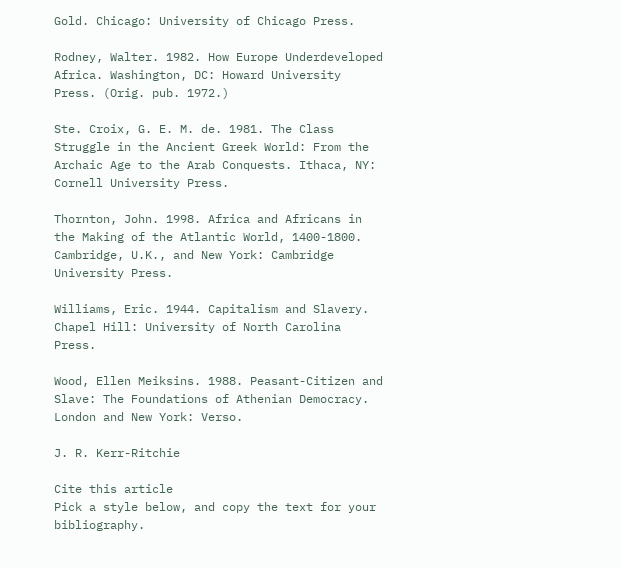Gold. Chicago: University of Chicago Press.

Rodney, Walter. 1982. How Europe Underdeveloped Africa. Washington, DC: Howard University Press. (Orig. pub. 1972.)

Ste. Croix, G. E. M. de. 1981. The Class Struggle in the Ancient Greek World: From the Archaic Age to the Arab Conquests. Ithaca, NY: Cornell University Press.

Thornton, John. 1998. Africa and Africans in the Making of the Atlantic World, 1400-1800. Cambridge, U.K., and New York: Cambridge University Press.

Williams, Eric. 1944. Capitalism and Slavery. Chapel Hill: University of North Carolina Press.

Wood, Ellen Meiksins. 1988. Peasant-Citizen and Slave: The Foundations of Athenian Democracy. London and New York: Verso.

J. R. Kerr-Ritchie

Cite this article
Pick a style below, and copy the text for your bibliography.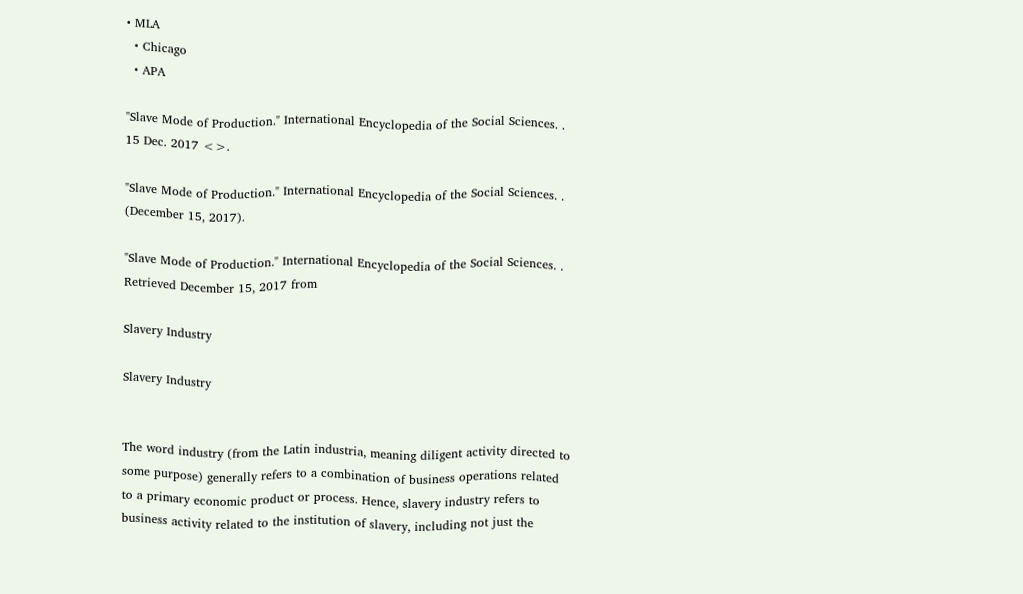• MLA
  • Chicago
  • APA

"Slave Mode of Production." International Encyclopedia of the Social Sciences. . 15 Dec. 2017 <>.

"Slave Mode of Production." International Encyclopedia of the Social Sciences. . (December 15, 2017).

"Slave Mode of Production." International Encyclopedia of the Social Sciences. . Retrieved December 15, 2017 from

Slavery Industry

Slavery Industry


The word industry (from the Latin industria, meaning diligent activity directed to some purpose) generally refers to a combination of business operations related to a primary economic product or process. Hence, slavery industry refers to business activity related to the institution of slavery, including not just the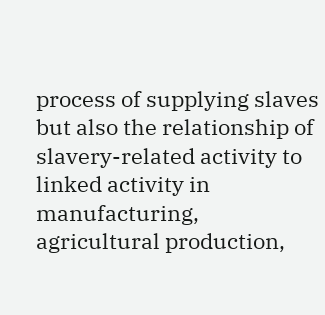process of supplying slaves but also the relationship of slavery-related activity to linked activity in manufacturing, agricultural production,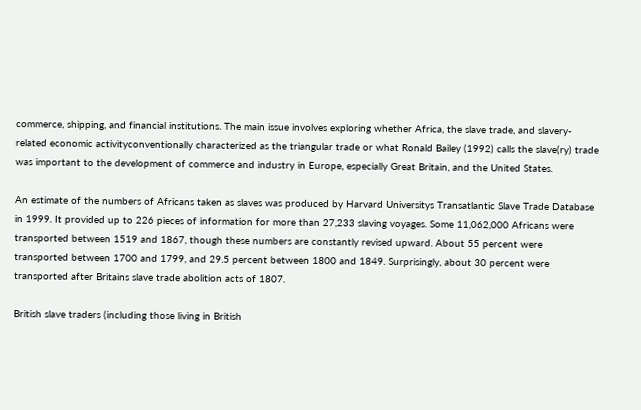commerce, shipping, and financial institutions. The main issue involves exploring whether Africa, the slave trade, and slavery-related economic activityconventionally characterized as the triangular trade or what Ronald Bailey (1992) calls the slave(ry) trade was important to the development of commerce and industry in Europe, especially Great Britain, and the United States.

An estimate of the numbers of Africans taken as slaves was produced by Harvard Universitys Transatlantic Slave Trade Database in 1999. It provided up to 226 pieces of information for more than 27,233 slaving voyages. Some 11,062,000 Africans were transported between 1519 and 1867, though these numbers are constantly revised upward. About 55 percent were transported between 1700 and 1799, and 29.5 percent between 1800 and 1849. Surprisingly, about 30 percent were transported after Britains slave trade abolition acts of 1807.

British slave traders (including those living in British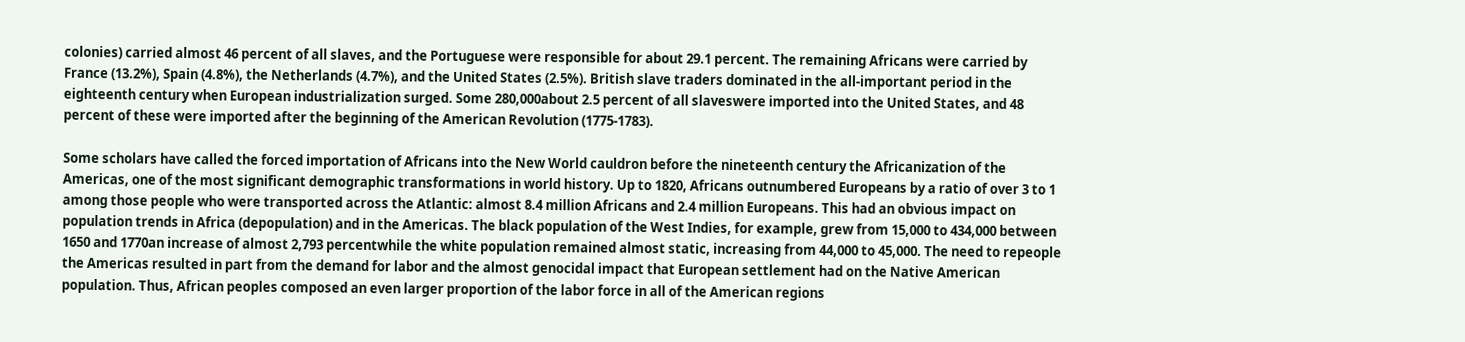colonies) carried almost 46 percent of all slaves, and the Portuguese were responsible for about 29.1 percent. The remaining Africans were carried by France (13.2%), Spain (4.8%), the Netherlands (4.7%), and the United States (2.5%). British slave traders dominated in the all-important period in the eighteenth century when European industrialization surged. Some 280,000about 2.5 percent of all slaveswere imported into the United States, and 48 percent of these were imported after the beginning of the American Revolution (1775-1783).

Some scholars have called the forced importation of Africans into the New World cauldron before the nineteenth century the Africanization of the Americas, one of the most significant demographic transformations in world history. Up to 1820, Africans outnumbered Europeans by a ratio of over 3 to 1 among those people who were transported across the Atlantic: almost 8.4 million Africans and 2.4 million Europeans. This had an obvious impact on population trends in Africa (depopulation) and in the Americas. The black population of the West Indies, for example, grew from 15,000 to 434,000 between 1650 and 1770an increase of almost 2,793 percentwhile the white population remained almost static, increasing from 44,000 to 45,000. The need to repeople the Americas resulted in part from the demand for labor and the almost genocidal impact that European settlement had on the Native American population. Thus, African peoples composed an even larger proportion of the labor force in all of the American regions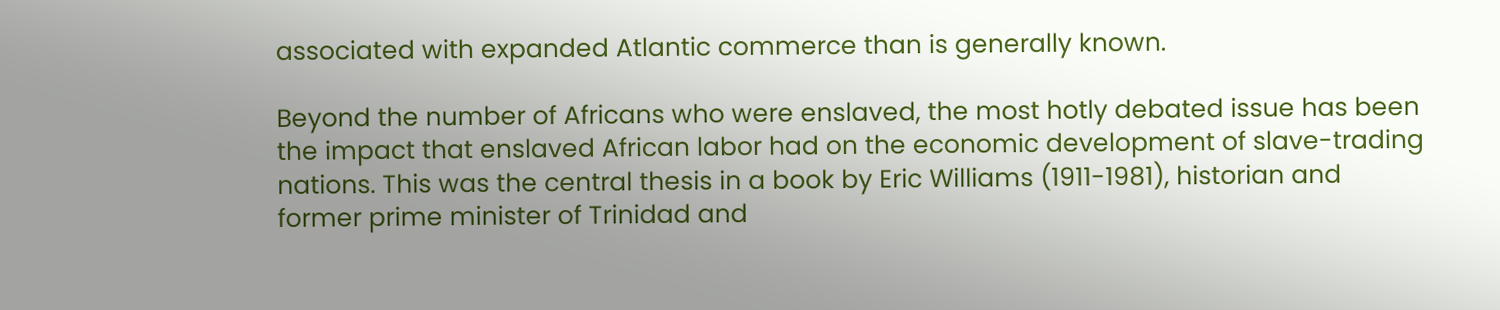associated with expanded Atlantic commerce than is generally known.

Beyond the number of Africans who were enslaved, the most hotly debated issue has been the impact that enslaved African labor had on the economic development of slave-trading nations. This was the central thesis in a book by Eric Williams (1911-1981), historian and former prime minister of Trinidad and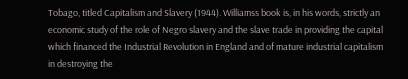Tobago, titled Capitalism and Slavery (1944). Williamss book is, in his words, strictly an economic study of the role of Negro slavery and the slave trade in providing the capital which financed the Industrial Revolution in England and of mature industrial capitalism in destroying the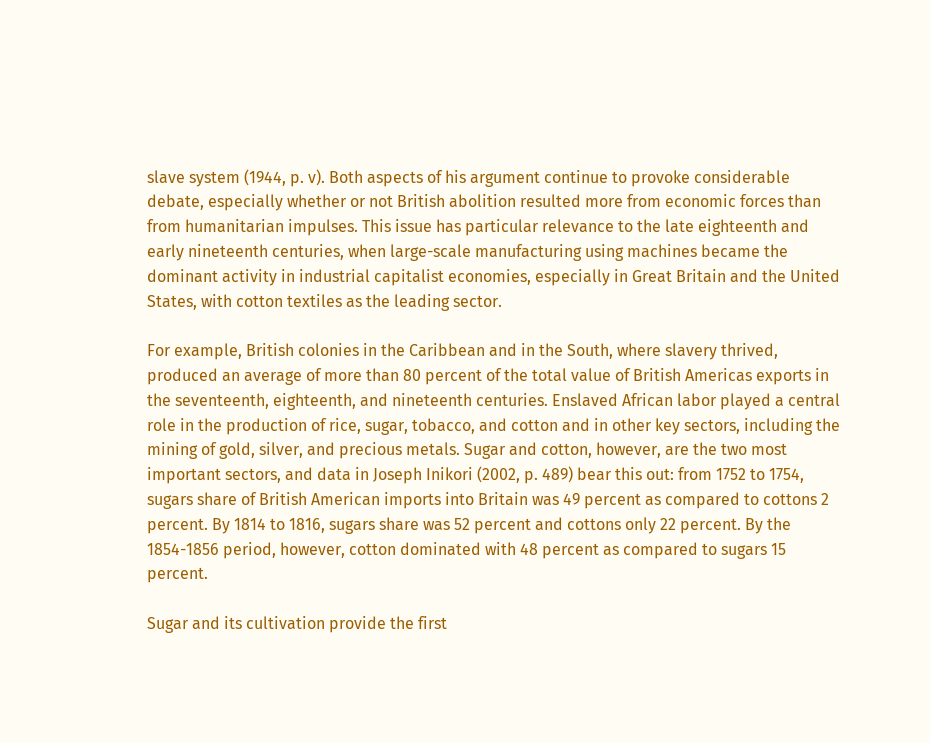slave system (1944, p. v). Both aspects of his argument continue to provoke considerable debate, especially whether or not British abolition resulted more from economic forces than from humanitarian impulses. This issue has particular relevance to the late eighteenth and early nineteenth centuries, when large-scale manufacturing using machines became the dominant activity in industrial capitalist economies, especially in Great Britain and the United States, with cotton textiles as the leading sector.

For example, British colonies in the Caribbean and in the South, where slavery thrived, produced an average of more than 80 percent of the total value of British Americas exports in the seventeenth, eighteenth, and nineteenth centuries. Enslaved African labor played a central role in the production of rice, sugar, tobacco, and cotton and in other key sectors, including the mining of gold, silver, and precious metals. Sugar and cotton, however, are the two most important sectors, and data in Joseph Inikori (2002, p. 489) bear this out: from 1752 to 1754, sugars share of British American imports into Britain was 49 percent as compared to cottons 2 percent. By 1814 to 1816, sugars share was 52 percent and cottons only 22 percent. By the 1854-1856 period, however, cotton dominated with 48 percent as compared to sugars 15 percent.

Sugar and its cultivation provide the first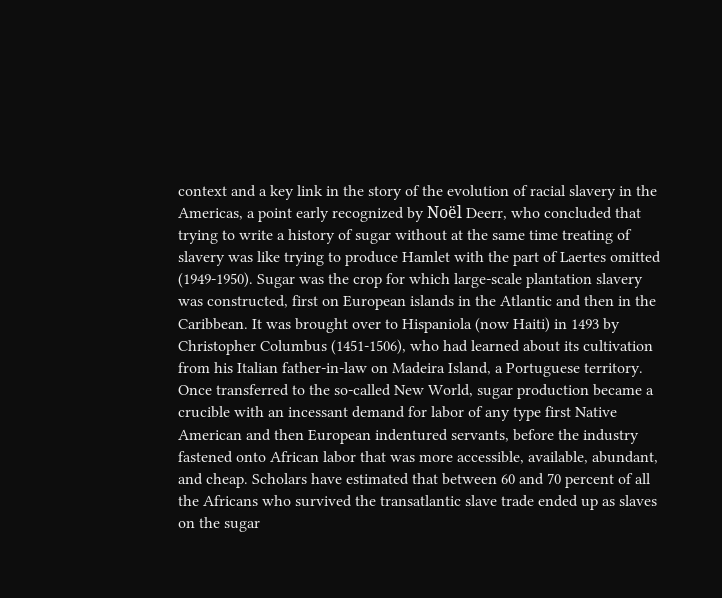context and a key link in the story of the evolution of racial slavery in the Americas, a point early recognized by Noël Deerr, who concluded that trying to write a history of sugar without at the same time treating of slavery was like trying to produce Hamlet with the part of Laertes omitted (1949-1950). Sugar was the crop for which large-scale plantation slavery was constructed, first on European islands in the Atlantic and then in the Caribbean. It was brought over to Hispaniola (now Haiti) in 1493 by Christopher Columbus (1451-1506), who had learned about its cultivation from his Italian father-in-law on Madeira Island, a Portuguese territory. Once transferred to the so-called New World, sugar production became a crucible with an incessant demand for labor of any type first Native American and then European indentured servants, before the industry fastened onto African labor that was more accessible, available, abundant, and cheap. Scholars have estimated that between 60 and 70 percent of all the Africans who survived the transatlantic slave trade ended up as slaves on the sugar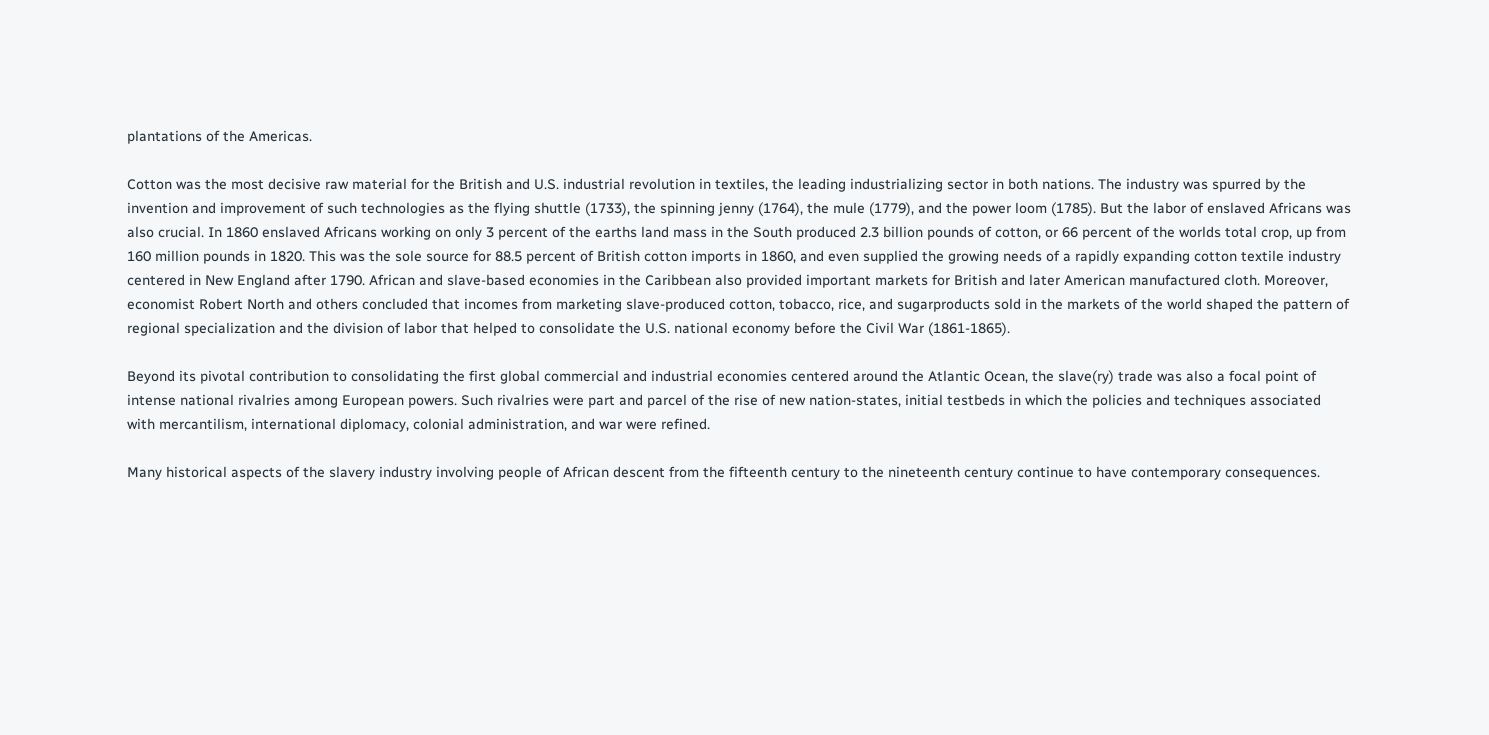plantations of the Americas.

Cotton was the most decisive raw material for the British and U.S. industrial revolution in textiles, the leading industrializing sector in both nations. The industry was spurred by the invention and improvement of such technologies as the flying shuttle (1733), the spinning jenny (1764), the mule (1779), and the power loom (1785). But the labor of enslaved Africans was also crucial. In 1860 enslaved Africans working on only 3 percent of the earths land mass in the South produced 2.3 billion pounds of cotton, or 66 percent of the worlds total crop, up from 160 million pounds in 1820. This was the sole source for 88.5 percent of British cotton imports in 1860, and even supplied the growing needs of a rapidly expanding cotton textile industry centered in New England after 1790. African and slave-based economies in the Caribbean also provided important markets for British and later American manufactured cloth. Moreover, economist Robert North and others concluded that incomes from marketing slave-produced cotton, tobacco, rice, and sugarproducts sold in the markets of the world shaped the pattern of regional specialization and the division of labor that helped to consolidate the U.S. national economy before the Civil War (1861-1865).

Beyond its pivotal contribution to consolidating the first global commercial and industrial economies centered around the Atlantic Ocean, the slave(ry) trade was also a focal point of intense national rivalries among European powers. Such rivalries were part and parcel of the rise of new nation-states, initial testbeds in which the policies and techniques associated with mercantilism, international diplomacy, colonial administration, and war were refined.

Many historical aspects of the slavery industry involving people of African descent from the fifteenth century to the nineteenth century continue to have contemporary consequences.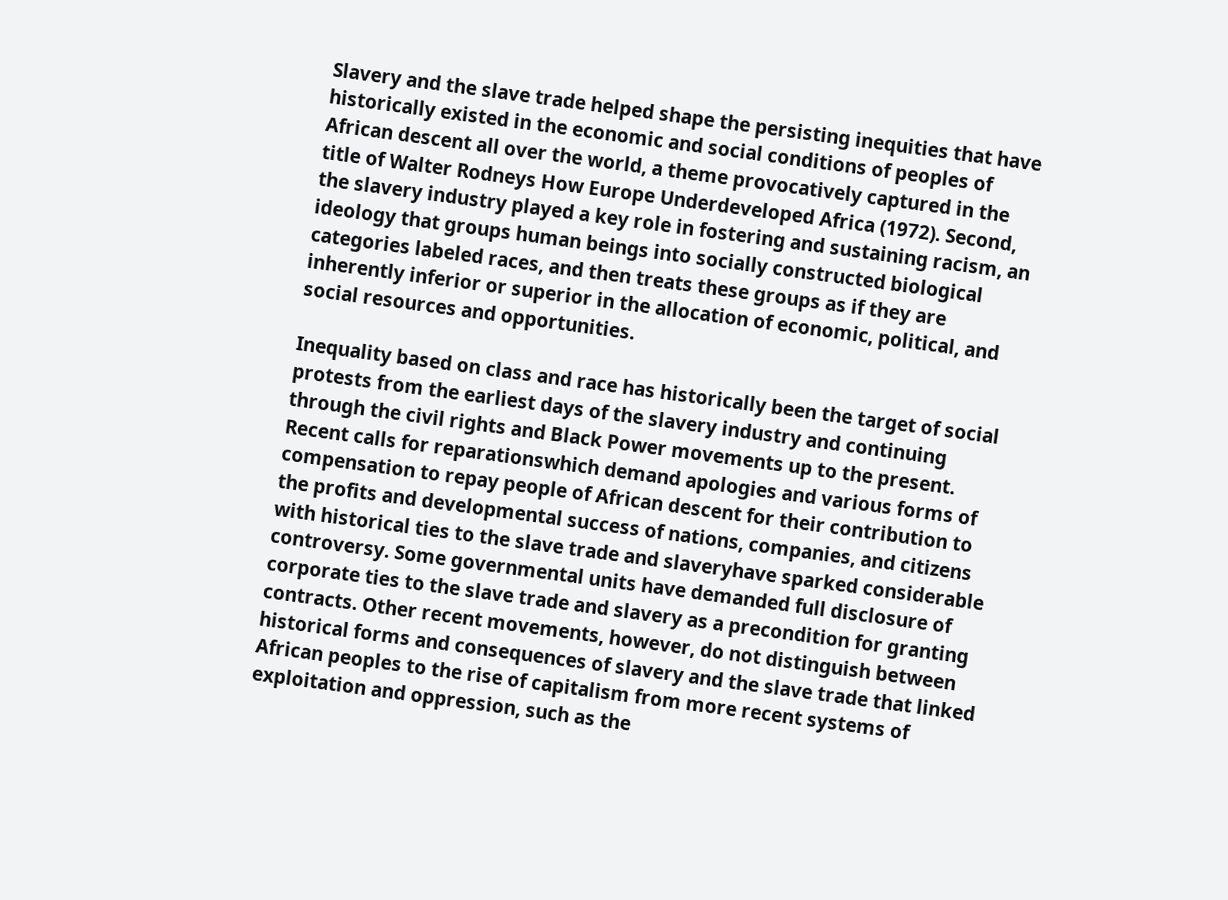Slavery and the slave trade helped shape the persisting inequities that have historically existed in the economic and social conditions of peoples of African descent all over the world, a theme provocatively captured in the title of Walter Rodneys How Europe Underdeveloped Africa (1972). Second, the slavery industry played a key role in fostering and sustaining racism, an ideology that groups human beings into socially constructed biological categories labeled races, and then treats these groups as if they are inherently inferior or superior in the allocation of economic, political, and social resources and opportunities.

Inequality based on class and race has historically been the target of social protests from the earliest days of the slavery industry and continuing through the civil rights and Black Power movements up to the present. Recent calls for reparationswhich demand apologies and various forms of compensation to repay people of African descent for their contribution to the profits and developmental success of nations, companies, and citizens with historical ties to the slave trade and slaveryhave sparked considerable controversy. Some governmental units have demanded full disclosure of corporate ties to the slave trade and slavery as a precondition for granting contracts. Other recent movements, however, do not distinguish between historical forms and consequences of slavery and the slave trade that linked African peoples to the rise of capitalism from more recent systems of exploitation and oppression, such as the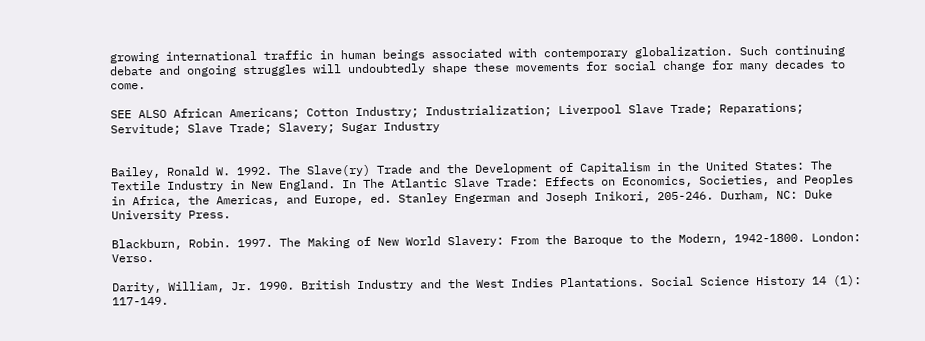growing international traffic in human beings associated with contemporary globalization. Such continuing debate and ongoing struggles will undoubtedly shape these movements for social change for many decades to come.

SEE ALSO African Americans; Cotton Industry; Industrialization; Liverpool Slave Trade; Reparations; Servitude; Slave Trade; Slavery; Sugar Industry


Bailey, Ronald W. 1992. The Slave(ry) Trade and the Development of Capitalism in the United States: The Textile Industry in New England. In The Atlantic Slave Trade: Effects on Economics, Societies, and Peoples in Africa, the Americas, and Europe, ed. Stanley Engerman and Joseph Inikori, 205-246. Durham, NC: Duke University Press.

Blackburn, Robin. 1997. The Making of New World Slavery: From the Baroque to the Modern, 1942-1800. London: Verso.

Darity, William, Jr. 1990. British Industry and the West Indies Plantations. Social Science History 14 (1): 117-149.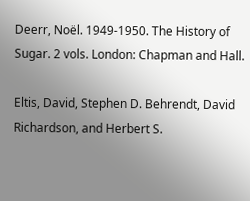Deerr, Noël. 1949-1950. The History of Sugar. 2 vols. London: Chapman and Hall.

Eltis, David, Stephen D. Behrendt, David Richardson, and Herbert S.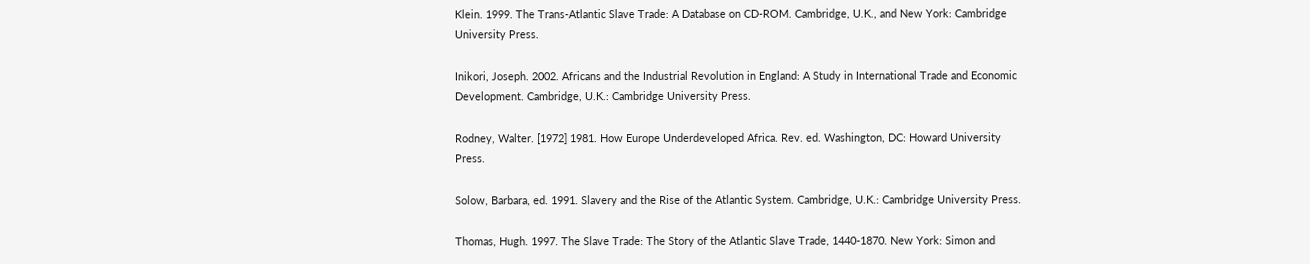Klein. 1999. The Trans-Atlantic Slave Trade: A Database on CD-ROM. Cambridge, U.K., and New York: Cambridge University Press.

Inikori, Joseph. 2002. Africans and the Industrial Revolution in England: A Study in International Trade and Economic Development. Cambridge, U.K.: Cambridge University Press.

Rodney, Walter. [1972] 1981. How Europe Underdeveloped Africa. Rev. ed. Washington, DC: Howard University Press.

Solow, Barbara, ed. 1991. Slavery and the Rise of the Atlantic System. Cambridge, U.K.: Cambridge University Press.

Thomas, Hugh. 1997. The Slave Trade: The Story of the Atlantic Slave Trade, 1440-1870. New York: Simon and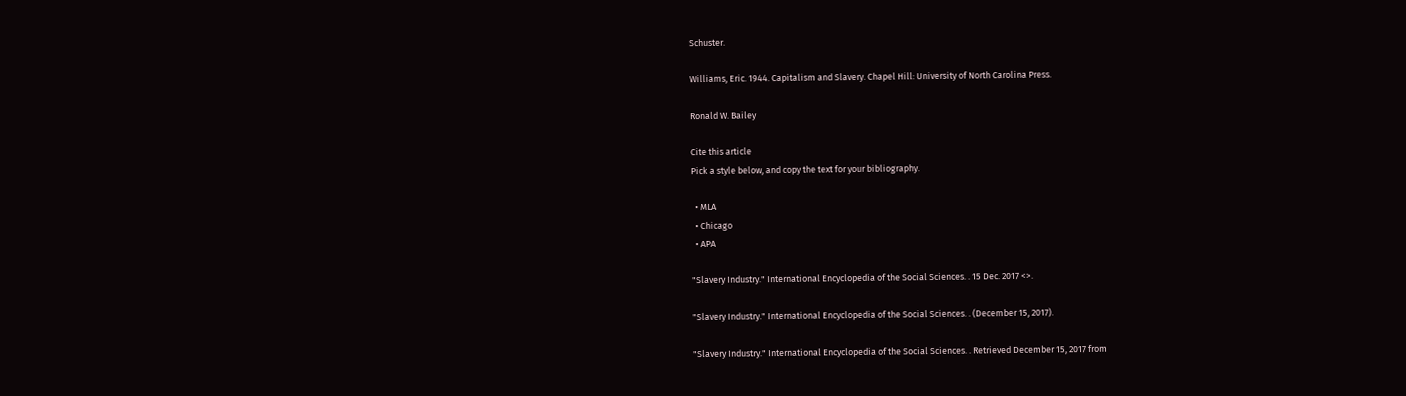Schuster.

Williams, Eric. 1944. Capitalism and Slavery. Chapel Hill: University of North Carolina Press.

Ronald W. Bailey

Cite this article
Pick a style below, and copy the text for your bibliography.

  • MLA
  • Chicago
  • APA

"Slavery Industry." International Encyclopedia of the Social Sciences. . 15 Dec. 2017 <>.

"Slavery Industry." International Encyclopedia of the Social Sciences. . (December 15, 2017).

"Slavery Industry." International Encyclopedia of the Social Sciences. . Retrieved December 15, 2017 from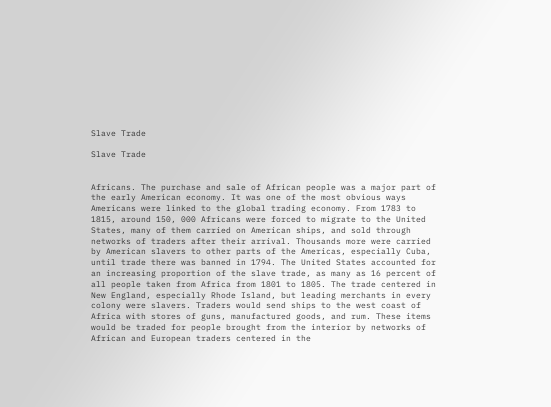Slave Trade

Slave Trade


Africans. The purchase and sale of African people was a major part of the early American economy. It was one of the most obvious ways Americans were linked to the global trading economy. From 1783 to 1815, around 150, 000 Africans were forced to migrate to the United States, many of them carried on American ships, and sold through networks of traders after their arrival. Thousands more were carried by American slavers to other parts of the Americas, especially Cuba, until trade there was banned in 1794. The United States accounted for an increasing proportion of the slave trade, as many as 16 percent of all people taken from Africa from 1801 to 1805. The trade centered in New England, especially Rhode Island, but leading merchants in every colony were slavers. Traders would send ships to the west coast of Africa with stores of guns, manufactured goods, and rum. These items would be traded for people brought from the interior by networks of African and European traders centered in the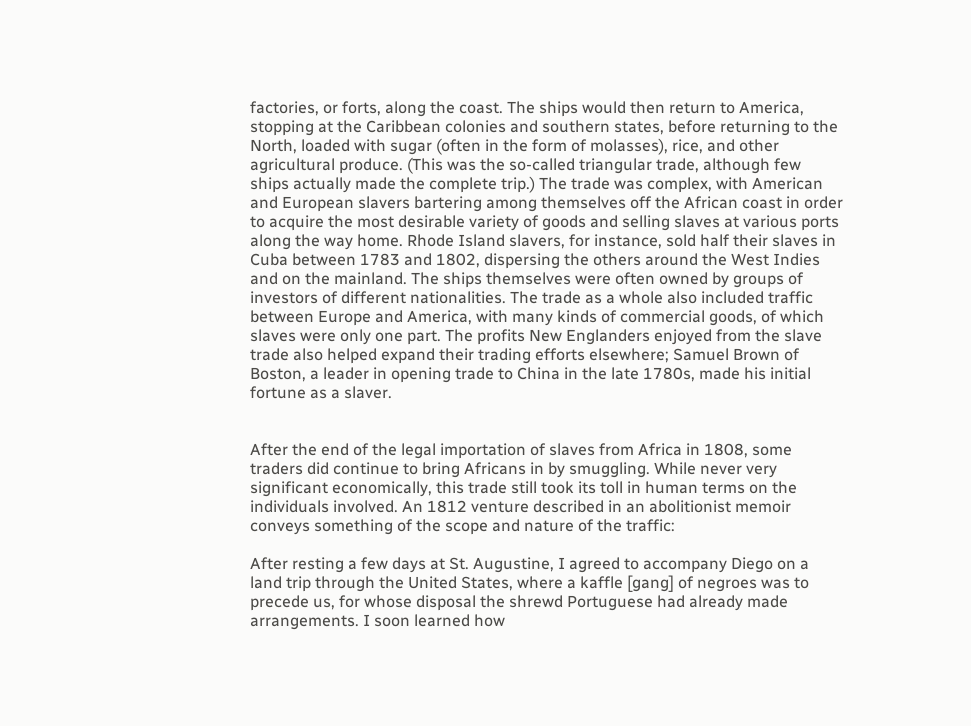factories, or forts, along the coast. The ships would then return to America, stopping at the Caribbean colonies and southern states, before returning to the North, loaded with sugar (often in the form of molasses), rice, and other agricultural produce. (This was the so-called triangular trade, although few ships actually made the complete trip.) The trade was complex, with American and European slavers bartering among themselves off the African coast in order to acquire the most desirable variety of goods and selling slaves at various ports along the way home. Rhode Island slavers, for instance, sold half their slaves in Cuba between 1783 and 1802, dispersing the others around the West Indies and on the mainland. The ships themselves were often owned by groups of investors of different nationalities. The trade as a whole also included traffic between Europe and America, with many kinds of commercial goods, of which slaves were only one part. The profits New Englanders enjoyed from the slave trade also helped expand their trading efforts elsewhere; Samuel Brown of Boston, a leader in opening trade to China in the late 1780s, made his initial fortune as a slaver.


After the end of the legal importation of slaves from Africa in 1808, some traders did continue to bring Africans in by smuggling. While never very significant economically, this trade still took its toll in human terms on the individuals involved. An 1812 venture described in an abolitionist memoir conveys something of the scope and nature of the traffic:

After resting a few days at St. Augustine, I agreed to accompany Diego on a land trip through the United States, where a kaffle [gang] of negroes was to precede us, for whose disposal the shrewd Portuguese had already made arrangements. I soon learned how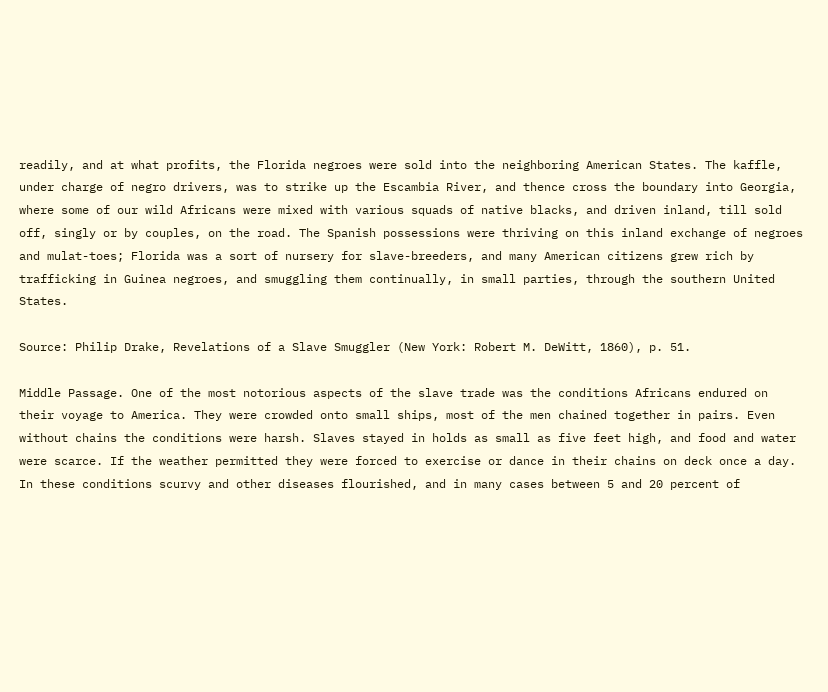readily, and at what profits, the Florida negroes were sold into the neighboring American States. The kaffle, under charge of negro drivers, was to strike up the Escambia River, and thence cross the boundary into Georgia, where some of our wild Africans were mixed with various squads of native blacks, and driven inland, till sold off, singly or by couples, on the road. The Spanish possessions were thriving on this inland exchange of negroes and mulat-toes; Florida was a sort of nursery for slave-breeders, and many American citizens grew rich by trafficking in Guinea negroes, and smuggling them continually, in small parties, through the southern United States.

Source: Philip Drake, Revelations of a Slave Smuggler (New York: Robert M. DeWitt, 1860), p. 51.

Middle Passage. One of the most notorious aspects of the slave trade was the conditions Africans endured on their voyage to America. They were crowded onto small ships, most of the men chained together in pairs. Even without chains the conditions were harsh. Slaves stayed in holds as small as five feet high, and food and water were scarce. If the weather permitted they were forced to exercise or dance in their chains on deck once a day. In these conditions scurvy and other diseases flourished, and in many cases between 5 and 20 percent of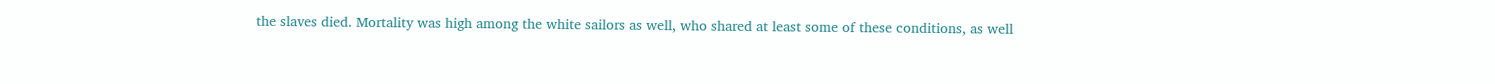the slaves died. Mortality was high among the white sailors as well, who shared at least some of these conditions, as well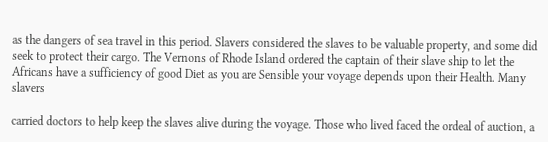as the dangers of sea travel in this period. Slavers considered the slaves to be valuable property, and some did seek to protect their cargo. The Vernons of Rhode Island ordered the captain of their slave ship to let the Africans have a sufficiency of good Diet as you are Sensible your voyage depends upon their Health. Many slavers

carried doctors to help keep the slaves alive during the voyage. Those who lived faced the ordeal of auction, a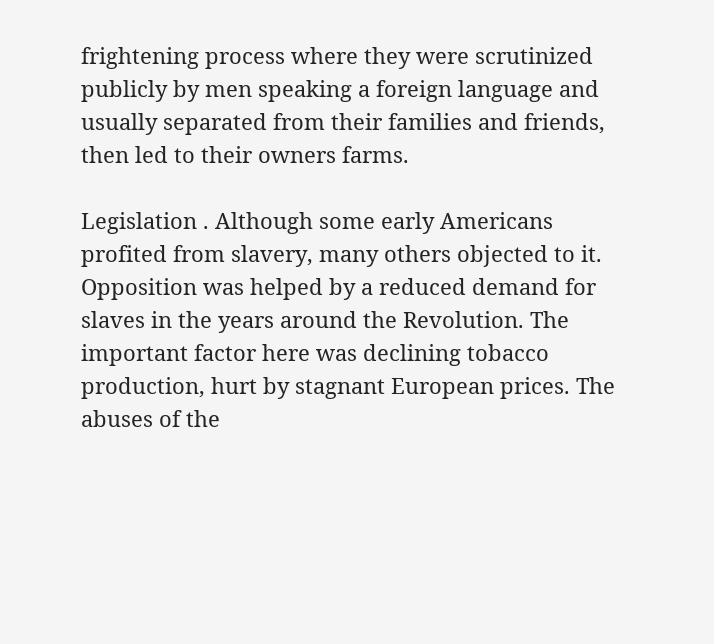frightening process where they were scrutinized publicly by men speaking a foreign language and usually separated from their families and friends, then led to their owners farms.

Legislation . Although some early Americans profited from slavery, many others objected to it. Opposition was helped by a reduced demand for slaves in the years around the Revolution. The important factor here was declining tobacco production, hurt by stagnant European prices. The abuses of the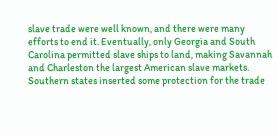slave trade were well known, and there were many efforts to end it. Eventually, only Georgia and South Carolina permitted slave ships to land, making Savannah and Charleston the largest American slave markets. Southern states inserted some protection for the trade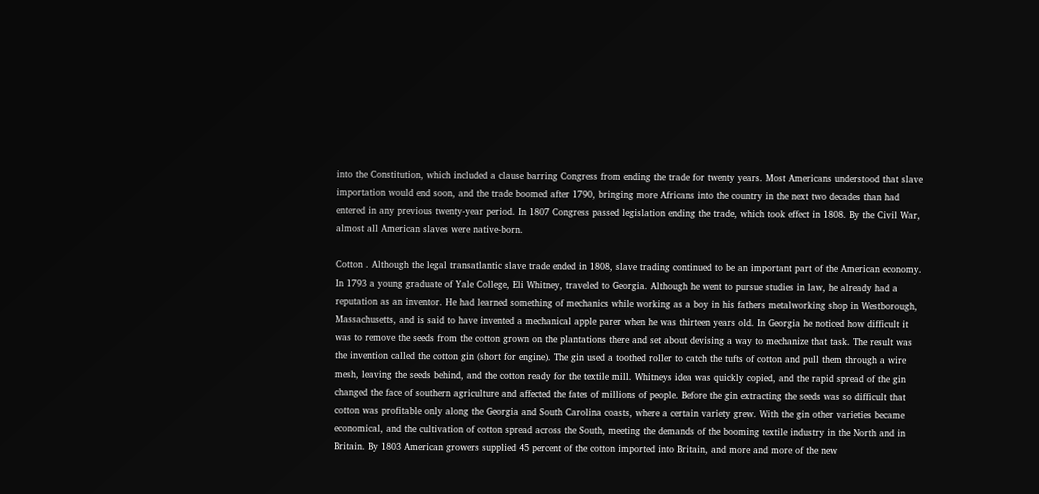into the Constitution, which included a clause barring Congress from ending the trade for twenty years. Most Americans understood that slave importation would end soon, and the trade boomed after 1790, bringing more Africans into the country in the next two decades than had entered in any previous twenty-year period. In 1807 Congress passed legislation ending the trade, which took effect in 1808. By the Civil War, almost all American slaves were native-born.

Cotton . Although the legal transatlantic slave trade ended in 1808, slave trading continued to be an important part of the American economy. In 1793 a young graduate of Yale College, Eli Whitney, traveled to Georgia. Although he went to pursue studies in law, he already had a reputation as an inventor. He had learned something of mechanics while working as a boy in his fathers metalworking shop in Westborough, Massachusetts, and is said to have invented a mechanical apple parer when he was thirteen years old. In Georgia he noticed how difficult it was to remove the seeds from the cotton grown on the plantations there and set about devising a way to mechanize that task. The result was the invention called the cotton gin (short for engine). The gin used a toothed roller to catch the tufts of cotton and pull them through a wire mesh, leaving the seeds behind, and the cotton ready for the textile mill. Whitneys idea was quickly copied, and the rapid spread of the gin changed the face of southern agriculture and affected the fates of millions of people. Before the gin extracting the seeds was so difficult that cotton was profitable only along the Georgia and South Carolina coasts, where a certain variety grew. With the gin other varieties became economical, and the cultivation of cotton spread across the South, meeting the demands of the booming textile industry in the North and in Britain. By 1803 American growers supplied 45 percent of the cotton imported into Britain, and more and more of the new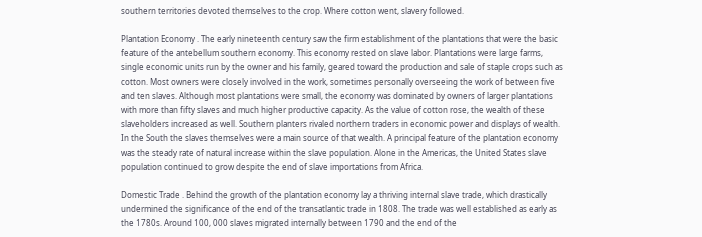southern territories devoted themselves to the crop. Where cotton went, slavery followed.

Plantation Economy . The early nineteenth century saw the firm establishment of the plantations that were the basic feature of the antebellum southern economy. This economy rested on slave labor. Plantations were large farms, single economic units run by the owner and his family, geared toward the production and sale of staple crops such as cotton. Most owners were closely involved in the work, sometimes personally overseeing the work of between five and ten slaves. Although most plantations were small, the economy was dominated by owners of larger plantations with more than fifty slaves and much higher productive capacity. As the value of cotton rose, the wealth of these slaveholders increased as well. Southern planters rivaled northern traders in economic power and displays of wealth. In the South the slaves themselves were a main source of that wealth. A principal feature of the plantation economy was the steady rate of natural increase within the slave population. Alone in the Americas, the United States slave population continued to grow despite the end of slave importations from Africa.

Domestic Trade . Behind the growth of the plantation economy lay a thriving internal slave trade, which drastically undermined the significance of the end of the transatlantic trade in 1808. The trade was well established as early as the 1780s. Around 100, 000 slaves migrated internally between 1790 and the end of the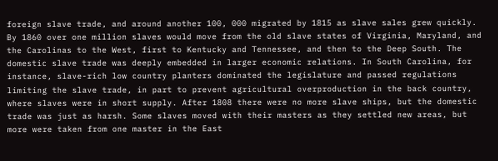foreign slave trade, and around another 100, 000 migrated by 1815 as slave sales grew quickly. By 1860 over one million slaves would move from the old slave states of Virginia, Maryland, and the Carolinas to the West, first to Kentucky and Tennessee, and then to the Deep South. The domestic slave trade was deeply embedded in larger economic relations. In South Carolina, for instance, slave-rich low country planters dominated the legislature and passed regulations limiting the slave trade, in part to prevent agricultural overproduction in the back country, where slaves were in short supply. After 1808 there were no more slave ships, but the domestic trade was just as harsh. Some slaves moved with their masters as they settled new areas, but more were taken from one master in the East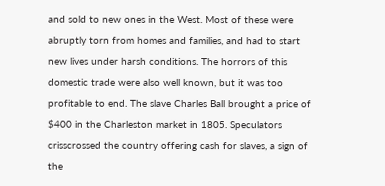and sold to new ones in the West. Most of these were abruptly torn from homes and families, and had to start new lives under harsh conditions. The horrors of this domestic trade were also well known, but it was too profitable to end. The slave Charles Ball brought a price of $400 in the Charleston market in 1805. Speculators crisscrossed the country offering cash for slaves, a sign of the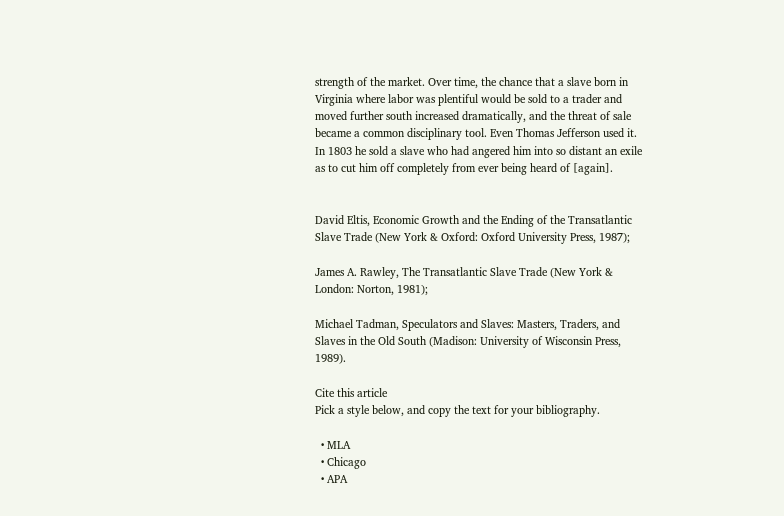strength of the market. Over time, the chance that a slave born in Virginia where labor was plentiful would be sold to a trader and moved further south increased dramatically, and the threat of sale became a common disciplinary tool. Even Thomas Jefferson used it. In 1803 he sold a slave who had angered him into so distant an exile as to cut him off completely from ever being heard of [again].


David Eltis, Economic Growth and the Ending of the Transatlantic Slave Trade (New York & Oxford: Oxford University Press, 1987);

James A. Rawley, The Transatlantic Slave Trade (New York & London: Norton, 1981);

Michael Tadman, Speculators and Slaves: Masters, Traders, and Slaves in the Old South (Madison: University of Wisconsin Press, 1989).

Cite this article
Pick a style below, and copy the text for your bibliography.

  • MLA
  • Chicago
  • APA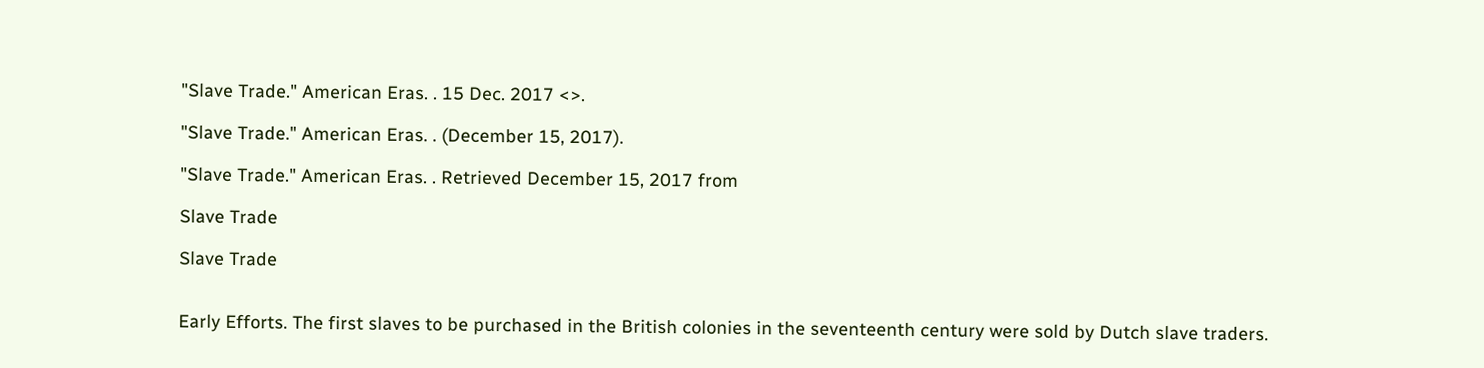"Slave Trade." American Eras. . 15 Dec. 2017 <>.

"Slave Trade." American Eras. . (December 15, 2017).

"Slave Trade." American Eras. . Retrieved December 15, 2017 from

Slave Trade

Slave Trade


Early Efforts. The first slaves to be purchased in the British colonies in the seventeenth century were sold by Dutch slave traders.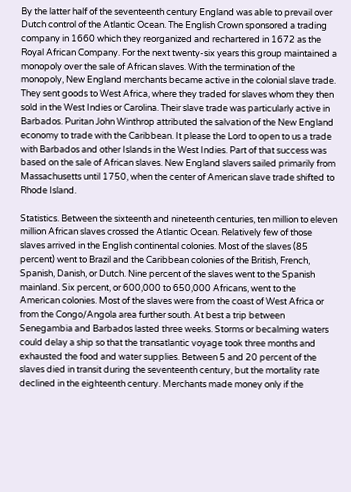By the latter half of the seventeenth century England was able to prevail over Dutch control of the Atlantic Ocean. The English Crown sponsored a trading company in 1660 which they reorganized and rechartered in 1672 as the Royal African Company. For the next twenty-six years this group maintained a monopoly over the sale of African slaves. With the termination of the monopoly, New England merchants became active in the colonial slave trade. They sent goods to West Africa, where they traded for slaves whom they then sold in the West Indies or Carolina. Their slave trade was particularly active in Barbados. Puritan John Winthrop attributed the salvation of the New England economy to trade with the Caribbean. It please the Lord to open to us a trade with Barbados and other Islands in the West Indies. Part of that success was based on the sale of African slaves. New England slavers sailed primarily from Massachusetts until 1750, when the center of American slave trade shifted to Rhode Island.

Statistics. Between the sixteenth and nineteenth centuries, ten million to eleven million African slaves crossed the Atlantic Ocean. Relatively few of those slaves arrived in the English continental colonies. Most of the slaves (85 percent) went to Brazil and the Caribbean colonies of the British, French, Spanish, Danish, or Dutch. Nine percent of the slaves went to the Spanish mainland. Six percent, or 600,000 to 650,000 Africans, went to the American colonies. Most of the slaves were from the coast of West Africa or from the Congo/Angola area further south. At best a trip between Senegambia and Barbados lasted three weeks. Storms or becalming waters could delay a ship so that the transatlantic voyage took three months and exhausted the food and water supplies. Between 5 and 20 percent of the slaves died in transit during the seventeenth century, but the mortality rate declined in the eighteenth century. Merchants made money only if the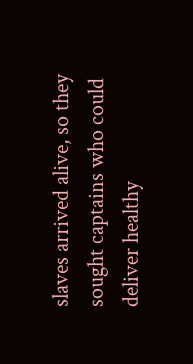slaves arrived alive, so they sought captains who could deliver healthy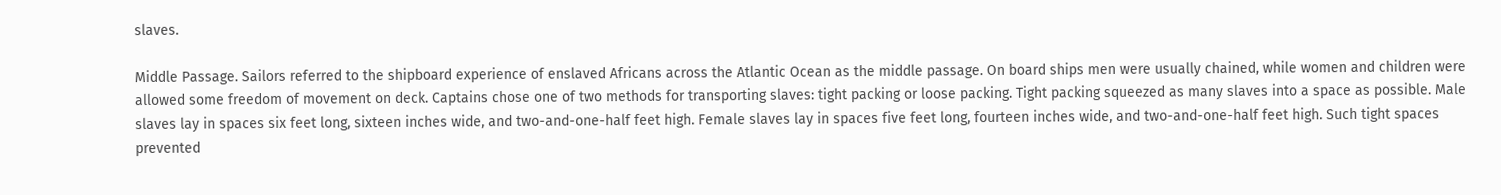slaves.

Middle Passage. Sailors referred to the shipboard experience of enslaved Africans across the Atlantic Ocean as the middle passage. On board ships men were usually chained, while women and children were allowed some freedom of movement on deck. Captains chose one of two methods for transporting slaves: tight packing or loose packing. Tight packing squeezed as many slaves into a space as possible. Male slaves lay in spaces six feet long, sixteen inches wide, and two-and-one-half feet high. Female slaves lay in spaces five feet long, fourteen inches wide, and two-and-one-half feet high. Such tight spaces prevented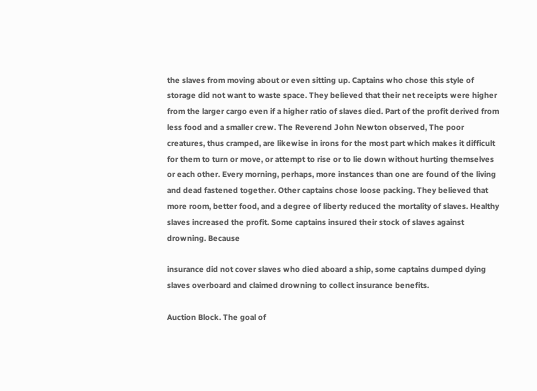the slaves from moving about or even sitting up. Captains who chose this style of storage did not want to waste space. They believed that their net receipts were higher from the larger cargo even if a higher ratio of slaves died. Part of the profit derived from less food and a smaller crew. The Reverend John Newton observed, The poor creatures, thus cramped, are likewise in irons for the most part which makes it difficult for them to turn or move, or attempt to rise or to lie down without hurting themselves or each other. Every morning, perhaps, more instances than one are found of the living and dead fastened together. Other captains chose loose packing. They believed that more room, better food, and a degree of liberty reduced the mortality of slaves. Healthy slaves increased the profit. Some captains insured their stock of slaves against drowning. Because

insurance did not cover slaves who died aboard a ship, some captains dumped dying slaves overboard and claimed drowning to collect insurance benefits.

Auction Block. The goal of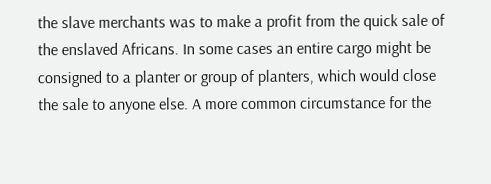the slave merchants was to make a profit from the quick sale of the enslaved Africans. In some cases an entire cargo might be consigned to a planter or group of planters, which would close the sale to anyone else. A more common circumstance for the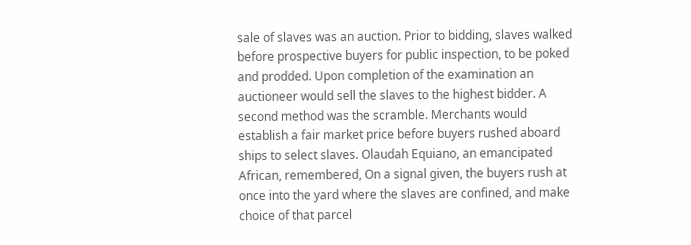sale of slaves was an auction. Prior to bidding, slaves walked before prospective buyers for public inspection, to be poked and prodded. Upon completion of the examination an auctioneer would sell the slaves to the highest bidder. A second method was the scramble. Merchants would establish a fair market price before buyers rushed aboard ships to select slaves. Olaudah Equiano, an emancipated African, remembered, On a signal given, the buyers rush at once into the yard where the slaves are confined, and make choice of that parcel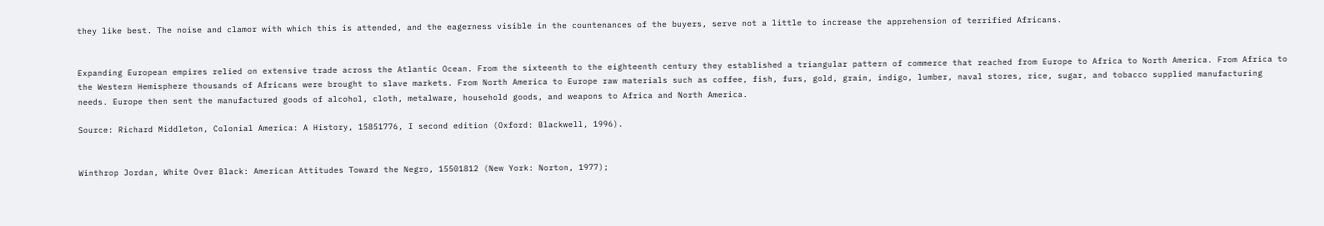they like best. The noise and clamor with which this is attended, and the eagerness visible in the countenances of the buyers, serve not a little to increase the apprehension of terrified Africans.


Expanding European empires relied on extensive trade across the Atlantic Ocean. From the sixteenth to the eighteenth century they established a triangular pattern of commerce that reached from Europe to Africa to North America. From Africa to the Western Hemisphere thousands of Africans were brought to slave markets. From North America to Europe raw materials such as coffee, fish, furs, gold, grain, indigo, lumber, naval stores, rice, sugar, and tobacco supplied manufacturing needs. Europe then sent the manufactured goods of alcohol, cloth, metalware, household goods, and weapons to Africa and North America.

Source: Richard Middleton, Colonial America: A History, 15851776, I second edition (Oxford: Blackwell, 1996).


Winthrop Jordan, White Over Black: American Attitudes Toward the Negro, 15501812 (New York: Norton, 1977);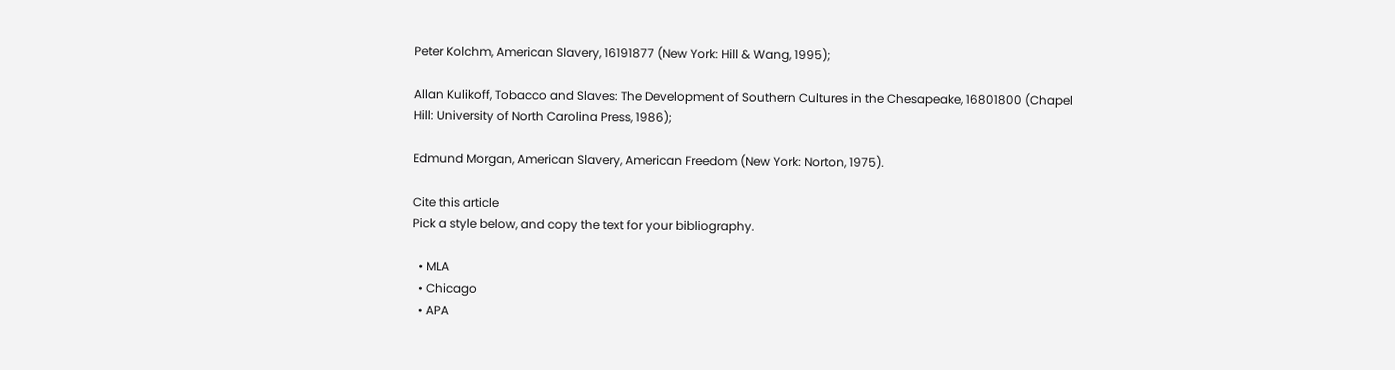Peter Kolchm, American Slavery, 16191877 (New York: Hill & Wang, 1995);

Allan Kulikoff, Tobacco and Slaves: The Development of Southern Cultures in the Chesapeake, 16801800 (Chapel Hill: University of North Carolina Press, 1986);

Edmund Morgan, American Slavery, American Freedom (New York: Norton, 1975).

Cite this article
Pick a style below, and copy the text for your bibliography.

  • MLA
  • Chicago
  • APA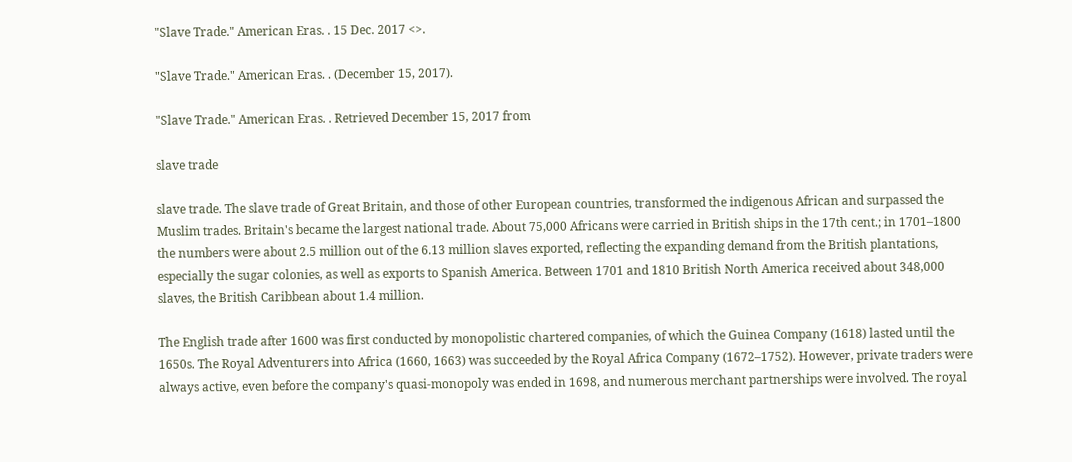"Slave Trade." American Eras. . 15 Dec. 2017 <>.

"Slave Trade." American Eras. . (December 15, 2017).

"Slave Trade." American Eras. . Retrieved December 15, 2017 from

slave trade

slave trade. The slave trade of Great Britain, and those of other European countries, transformed the indigenous African and surpassed the Muslim trades. Britain's became the largest national trade. About 75,000 Africans were carried in British ships in the 17th cent.; in 1701–1800 the numbers were about 2.5 million out of the 6.13 million slaves exported, reflecting the expanding demand from the British plantations, especially the sugar colonies, as well as exports to Spanish America. Between 1701 and 1810 British North America received about 348,000 slaves, the British Caribbean about 1.4 million.

The English trade after 1600 was first conducted by monopolistic chartered companies, of which the Guinea Company (1618) lasted until the 1650s. The Royal Adventurers into Africa (1660, 1663) was succeeded by the Royal Africa Company (1672–1752). However, private traders were always active, even before the company's quasi-monopoly was ended in 1698, and numerous merchant partnerships were involved. The royal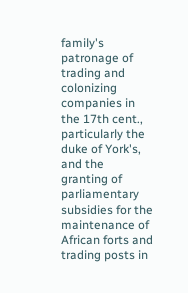family's patronage of trading and colonizing companies in the 17th cent., particularly the duke of York's, and the granting of parliamentary subsidies for the maintenance of African forts and trading posts in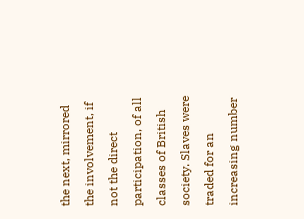the next, mirrored the involvement, if not the direct participation, of all classes of British society. Slaves were traded for an increasing number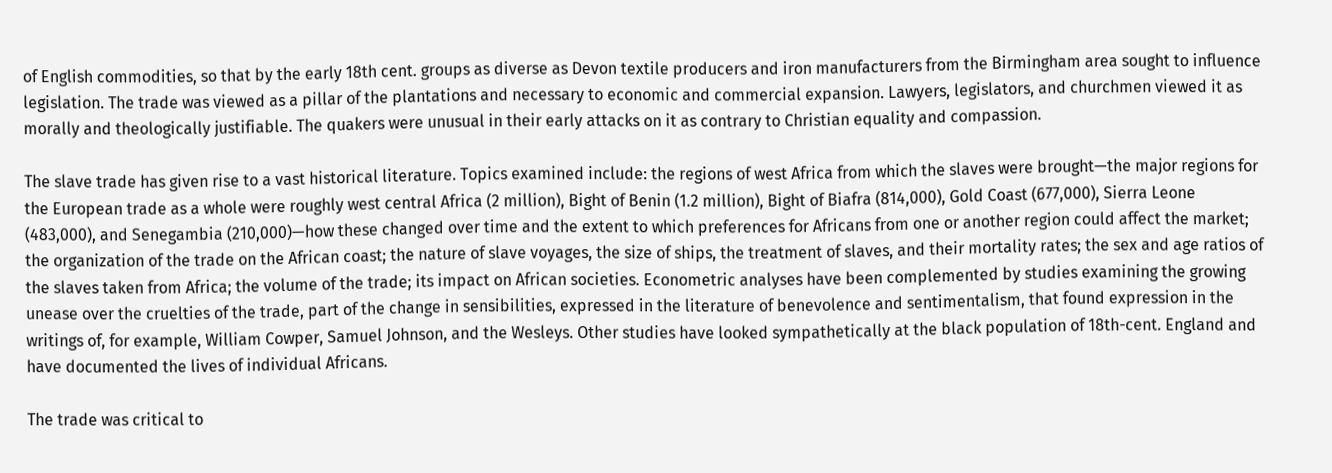of English commodities, so that by the early 18th cent. groups as diverse as Devon textile producers and iron manufacturers from the Birmingham area sought to influence legislation. The trade was viewed as a pillar of the plantations and necessary to economic and commercial expansion. Lawyers, legislators, and churchmen viewed it as morally and theologically justifiable. The quakers were unusual in their early attacks on it as contrary to Christian equality and compassion.

The slave trade has given rise to a vast historical literature. Topics examined include: the regions of west Africa from which the slaves were brought—the major regions for the European trade as a whole were roughly west central Africa (2 million), Bight of Benin (1.2 million), Bight of Biafra (814,000), Gold Coast (677,000), Sierra Leone (483,000), and Senegambia (210,000)—how these changed over time and the extent to which preferences for Africans from one or another region could affect the market; the organization of the trade on the African coast; the nature of slave voyages, the size of ships, the treatment of slaves, and their mortality rates; the sex and age ratios of the slaves taken from Africa; the volume of the trade; its impact on African societies. Econometric analyses have been complemented by studies examining the growing unease over the cruelties of the trade, part of the change in sensibilities, expressed in the literature of benevolence and sentimentalism, that found expression in the writings of, for example, William Cowper, Samuel Johnson, and the Wesleys. Other studies have looked sympathetically at the black population of 18th-cent. England and have documented the lives of individual Africans.

The trade was critical to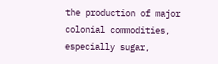the production of major colonial commodities, especially sugar,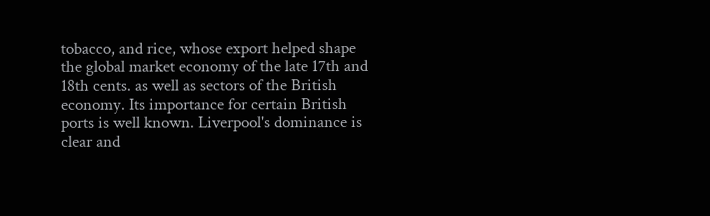tobacco, and rice, whose export helped shape the global market economy of the late 17th and 18th cents. as well as sectors of the British economy. Its importance for certain British ports is well known. Liverpool's dominance is clear and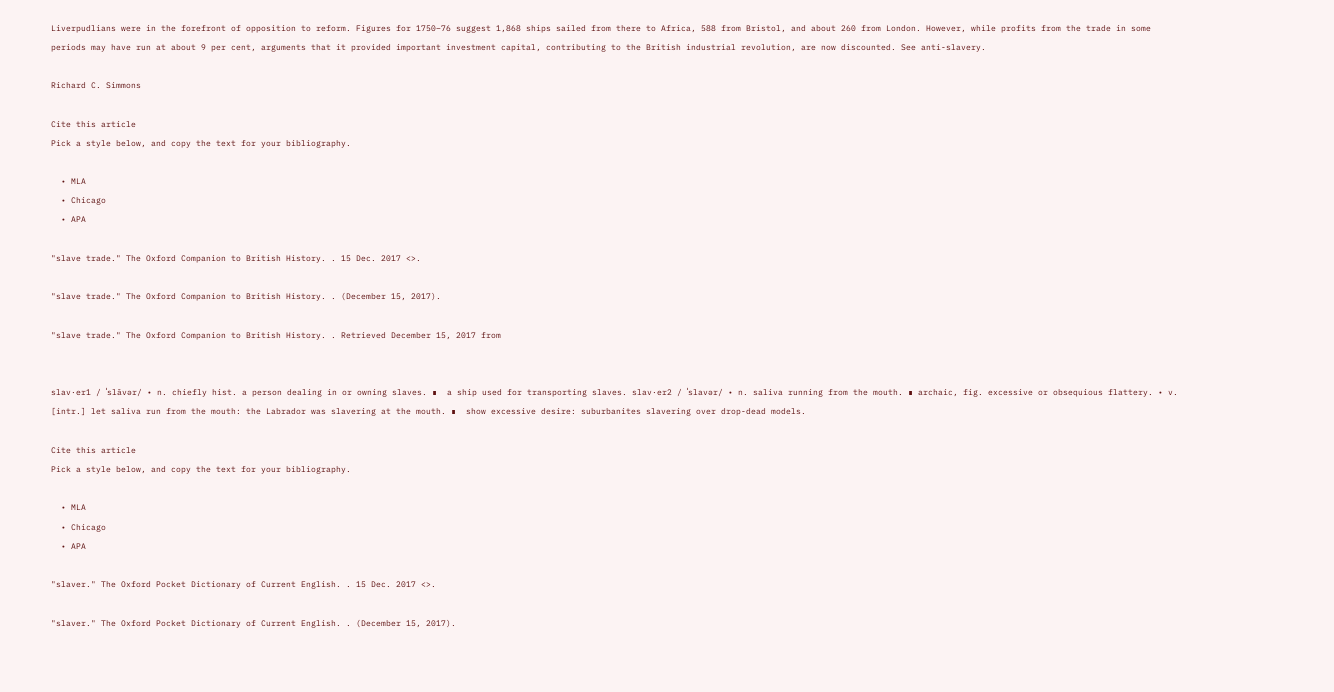Liverpudlians were in the forefront of opposition to reform. Figures for 1750–76 suggest 1,868 ships sailed from there to Africa, 588 from Bristol, and about 260 from London. However, while profits from the trade in some periods may have run at about 9 per cent, arguments that it provided important investment capital, contributing to the British industrial revolution, are now discounted. See anti-slavery.

Richard C. Simmons

Cite this article
Pick a style below, and copy the text for your bibliography.

  • MLA
  • Chicago
  • APA

"slave trade." The Oxford Companion to British History. . 15 Dec. 2017 <>.

"slave trade." The Oxford Companion to British History. . (December 15, 2017).

"slave trade." The Oxford Companion to British History. . Retrieved December 15, 2017 from


slav·er1 / ˈslāvər/ • n. chiefly hist. a person dealing in or owning slaves. ∎  a ship used for transporting slaves. slav·er2 / ˈslavər/ • n. saliva running from the mouth. ∎ archaic, fig. excessive or obsequious flattery. • v. [intr.] let saliva run from the mouth: the Labrador was slavering at the mouth. ∎  show excessive desire: suburbanites slavering over drop-dead models.

Cite this article
Pick a style below, and copy the text for your bibliography.

  • MLA
  • Chicago
  • APA

"slaver." The Oxford Pocket Dictionary of Current English. . 15 Dec. 2017 <>.

"slaver." The Oxford Pocket Dictionary of Current English. . (December 15, 2017).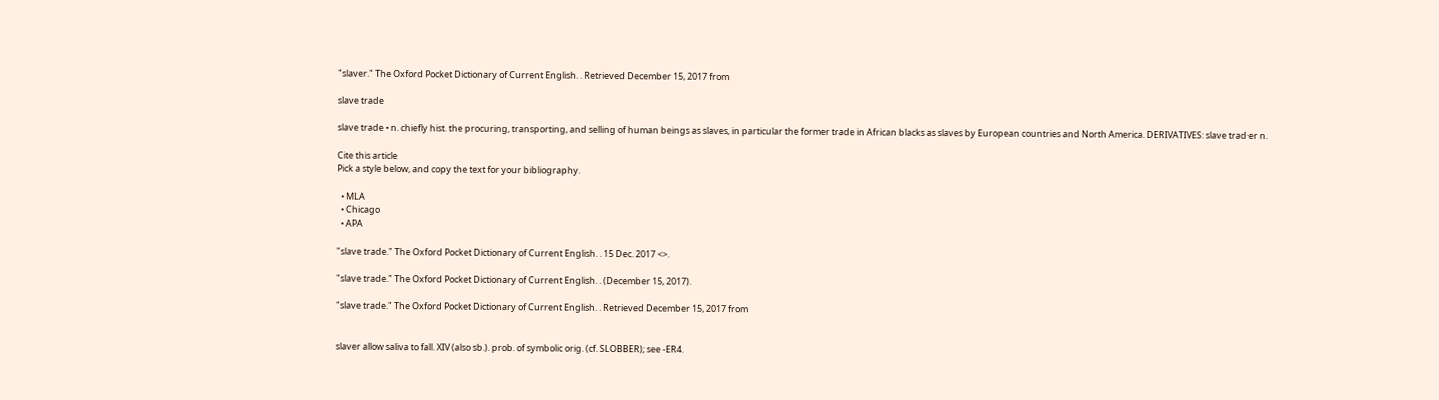"slaver." The Oxford Pocket Dictionary of Current English. . Retrieved December 15, 2017 from

slave trade

slave trade • n. chiefly hist. the procuring, transporting, and selling of human beings as slaves, in particular the former trade in African blacks as slaves by European countries and North America. DERIVATIVES: slave trad·er n.

Cite this article
Pick a style below, and copy the text for your bibliography.

  • MLA
  • Chicago
  • APA

"slave trade." The Oxford Pocket Dictionary of Current English. . 15 Dec. 2017 <>.

"slave trade." The Oxford Pocket Dictionary of Current English. . (December 15, 2017).

"slave trade." The Oxford Pocket Dictionary of Current English. . Retrieved December 15, 2017 from


slaver allow saliva to fall. XIV (also sb.). prob. of symbolic orig. (cf. SLOBBER); see -ER4.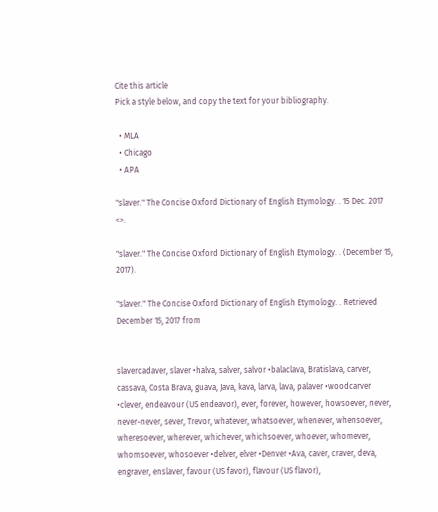Cite this article
Pick a style below, and copy the text for your bibliography.

  • MLA
  • Chicago
  • APA

"slaver." The Concise Oxford Dictionary of English Etymology. . 15 Dec. 2017 <>.

"slaver." The Concise Oxford Dictionary of English Etymology. . (December 15, 2017).

"slaver." The Concise Oxford Dictionary of English Etymology. . Retrieved December 15, 2017 from


slavercadaver, slaver •halva, salver, salvor •balaclava, Bratislava, carver, cassava, Costa Brava, guava, Java, kava, larva, lava, palaver •woodcarver •clever, endeavour (US endeavor), ever, forever, however, howsoever, never, never-never, sever, Trevor, whatever, whatsoever, whenever, whensoever, wheresoever, wherever, whichever, whichsoever, whoever, whomever, whomsoever, whosoever •delver, elver •Denver •Ava, caver, craver, deva, engraver, enslaver, favour (US favor), flavour (US flavor),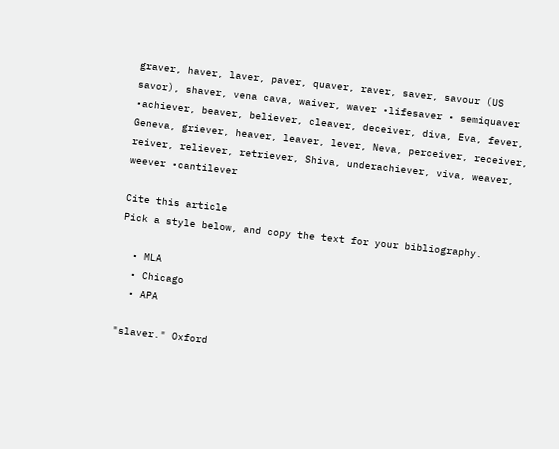graver, haver, laver, paver, quaver, raver, saver, savour (US savor), shaver, vena cava, waiver, waver •lifesaver • semiquaver •achiever, beaver, believer, cleaver, deceiver, diva, Eva, fever, Geneva, griever, heaver, leaver, lever, Neva, perceiver, receiver, reiver, reliever, retriever, Shiva, underachiever, viva, weaver, weever •cantilever

Cite this article
Pick a style below, and copy the text for your bibliography.

  • MLA
  • Chicago
  • APA

"slaver." Oxford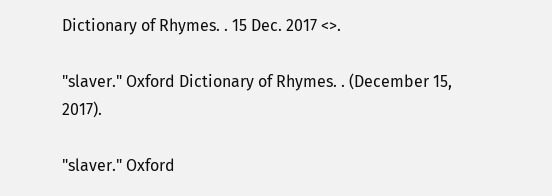Dictionary of Rhymes. . 15 Dec. 2017 <>.

"slaver." Oxford Dictionary of Rhymes. . (December 15, 2017).

"slaver." Oxford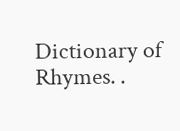Dictionary of Rhymes. .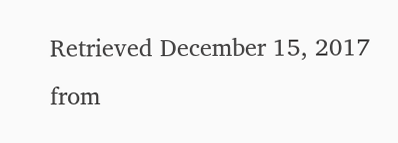Retrieved December 15, 2017 from